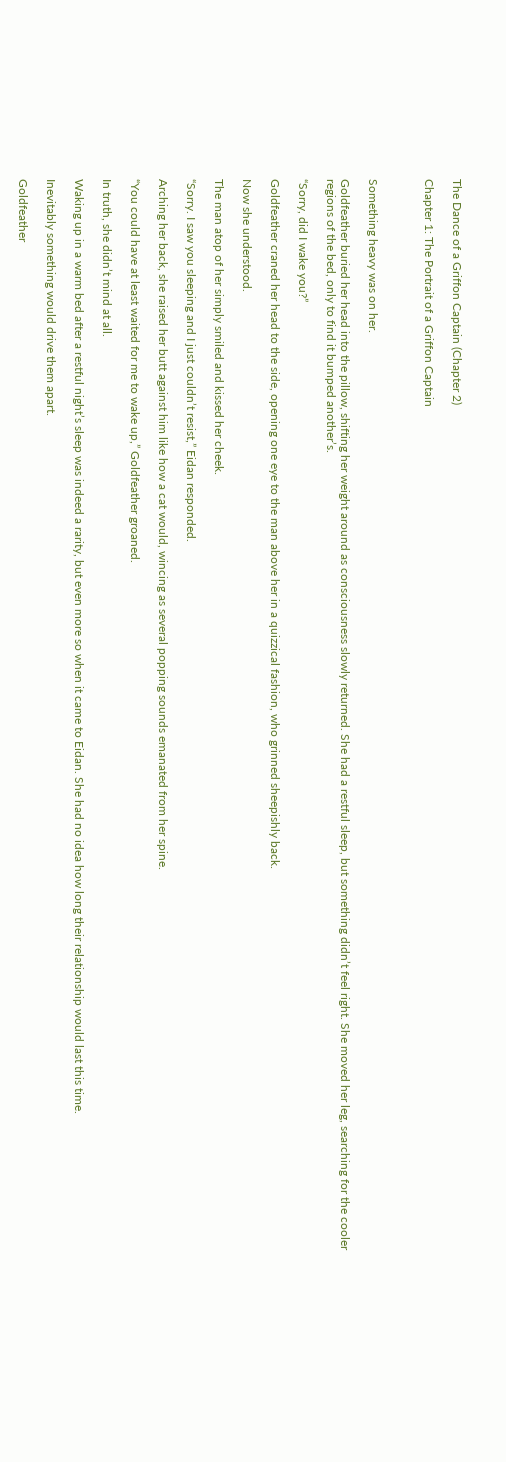The Dance of a Griffon Captain (Chapter 2)

Chapter 1: The Portrait of a Griffon Captain



Something heavy was on her.

Goldfeather buried her head into the pillow, shifting her weight around as consciousness slowly returned. She had a restful sleep, but something didn’t feel right. She moved her leg, searching for the cooler regions of the bed, only to find it bumped another’s.

“Sorry, did I wake you?”

Goldfeather craned her head to the side, opening one eye to the man above her in a quizzical fashion, who grinned sheepishly back.

Now she understood.

The man atop of her simply smiled and kissed her cheek.

“Sorry. I saw you sleeping and I just couldn’t resist,” Eidan responded.

Arching her back, she raised her butt against him like how a cat would, wincing as several popping sounds emanated from her spine.

“You could have at least waited for me to wake up,” Goldfeather groaned.

In truth, she didn’t mind at all.

Waking up in a warm bed after a restful night’s sleep was indeed a rarity, but even more so when it came to Eidan. She had no idea how long their relationship would last this time.

Inevitably something would drive them apart.

Goldfeather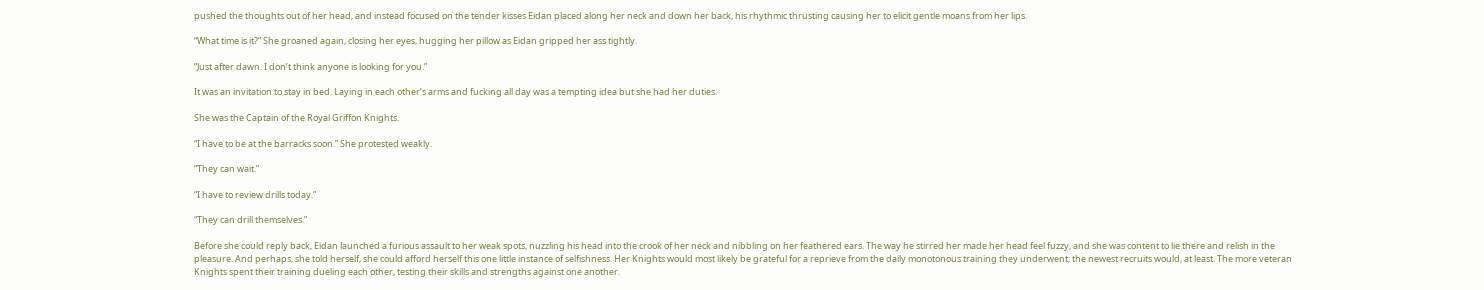pushed the thoughts out of her head, and instead focused on the tender kisses Eidan placed along her neck and down her back, his rhythmic thrusting causing her to elicit gentle moans from her lips.

“What time is it?” She groaned again, closing her eyes, hugging her pillow as Eidan gripped her ass tightly.

“Just after dawn. I don’t think anyone is looking for you.”

It was an invitation to stay in bed. Laying in each other’s arms and fucking all day was a tempting idea but she had her duties.

She was the Captain of the Royal Griffon Knights.

“I have to be at the barracks soon.” She protested weakly.

“They can wait.”

“I have to review drills today.”

“They can drill themselves.”

Before she could reply back, Eidan launched a furious assault to her weak spots, nuzzling his head into the crook of her neck and nibbling on her feathered ears. The way he stirred her made her head feel fuzzy, and she was content to lie there and relish in the pleasure. And perhaps, she told herself, she could afford herself this one little instance of selfishness. Her Knights would most likely be grateful for a reprieve from the daily monotonous training they underwent; the newest recruits would, at least. The more veteran Knights spent their training dueling each other, testing their skills and strengths against one another.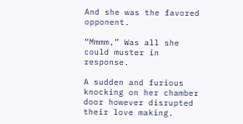And she was the favored opponent.

“Mmmm,” Was all she could muster in response.

A sudden and furious knocking on her chamber door however disrupted their love making.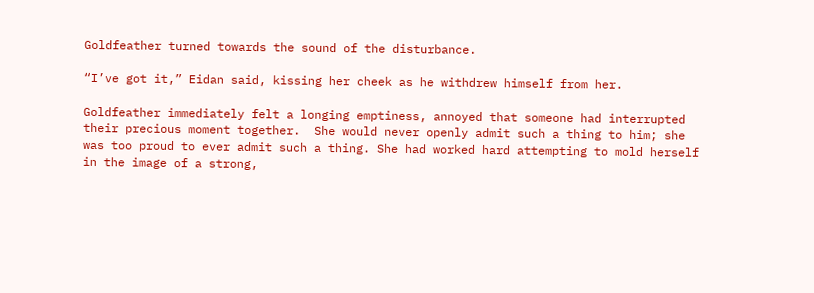Goldfeather turned towards the sound of the disturbance.

“I’ve got it,” Eidan said, kissing her cheek as he withdrew himself from her.

Goldfeather immediately felt a longing emptiness, annoyed that someone had interrupted their precious moment together.  She would never openly admit such a thing to him; she was too proud to ever admit such a thing. She had worked hard attempting to mold herself in the image of a strong,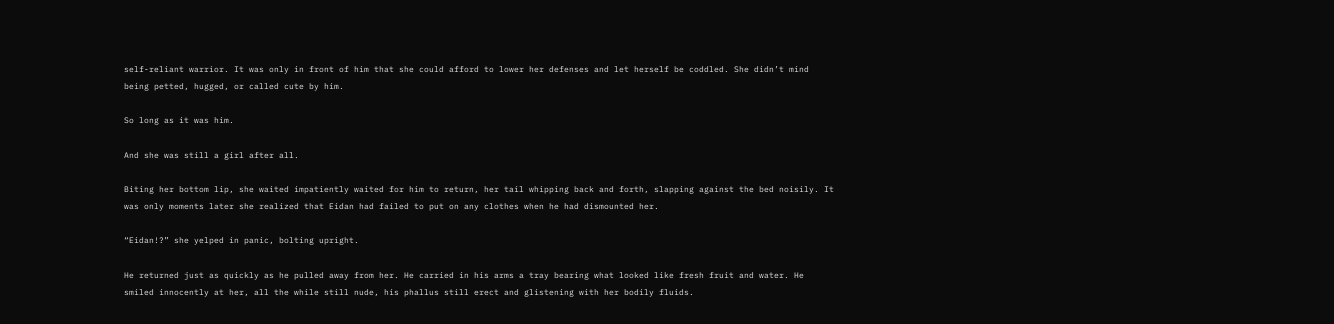self-reliant warrior. It was only in front of him that she could afford to lower her defenses and let herself be coddled. She didn’t mind being petted, hugged, or called cute by him.

So long as it was him.

And she was still a girl after all.

Biting her bottom lip, she waited impatiently waited for him to return, her tail whipping back and forth, slapping against the bed noisily. It was only moments later she realized that Eidan had failed to put on any clothes when he had dismounted her.

“Eidan!?” she yelped in panic, bolting upright.

He returned just as quickly as he pulled away from her. He carried in his arms a tray bearing what looked like fresh fruit and water. He smiled innocently at her, all the while still nude, his phallus still erect and glistening with her bodily fluids.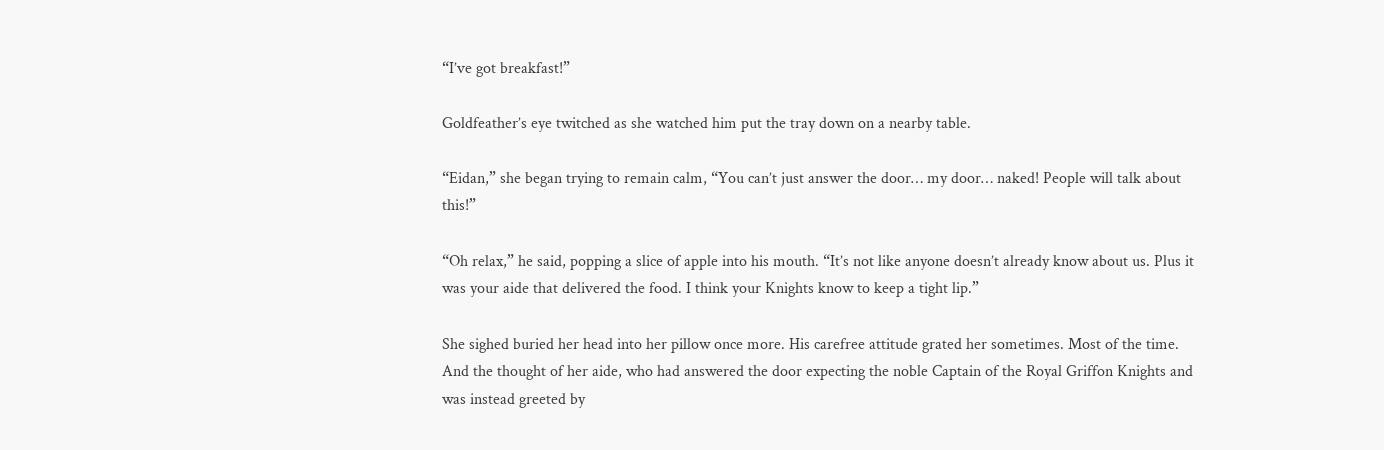“I’ve got breakfast!”

Goldfeather’s eye twitched as she watched him put the tray down on a nearby table.

“Eidan,” she began trying to remain calm, “You can’t just answer the door… my door… naked! People will talk about this!”

“Oh relax,” he said, popping a slice of apple into his mouth. “It’s not like anyone doesn’t already know about us. Plus it was your aide that delivered the food. I think your Knights know to keep a tight lip.”

She sighed buried her head into her pillow once more. His carefree attitude grated her sometimes. Most of the time. And the thought of her aide, who had answered the door expecting the noble Captain of the Royal Griffon Knights and was instead greeted by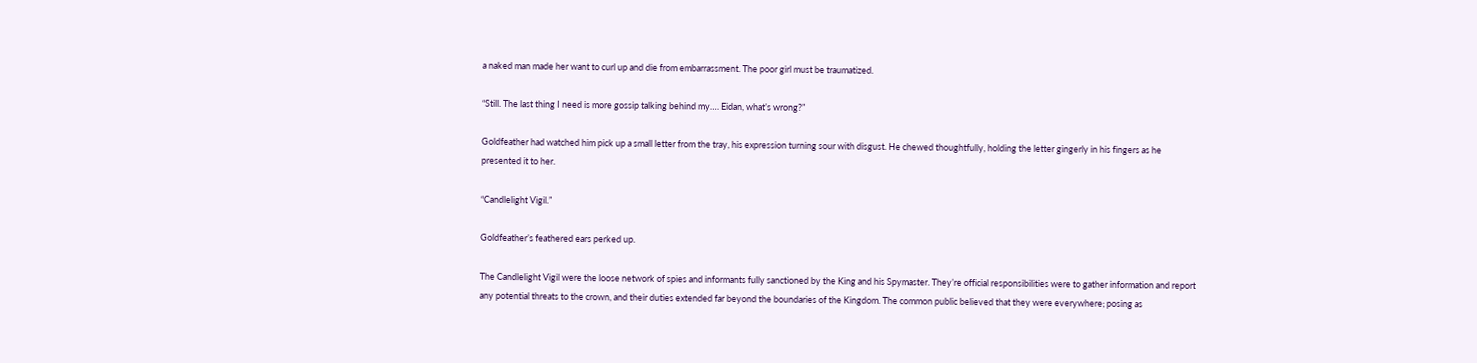a naked man made her want to curl up and die from embarrassment. The poor girl must be traumatized.

“Still. The last thing I need is more gossip talking behind my…. Eidan, what’s wrong?”

Goldfeather had watched him pick up a small letter from the tray, his expression turning sour with disgust. He chewed thoughtfully, holding the letter gingerly in his fingers as he presented it to her.

“Candlelight Vigil.”

Goldfeather’s feathered ears perked up.

The Candlelight Vigil were the loose network of spies and informants fully sanctioned by the King and his Spymaster. They’re official responsibilities were to gather information and report any potential threats to the crown, and their duties extended far beyond the boundaries of the Kingdom. The common public believed that they were everywhere; posing as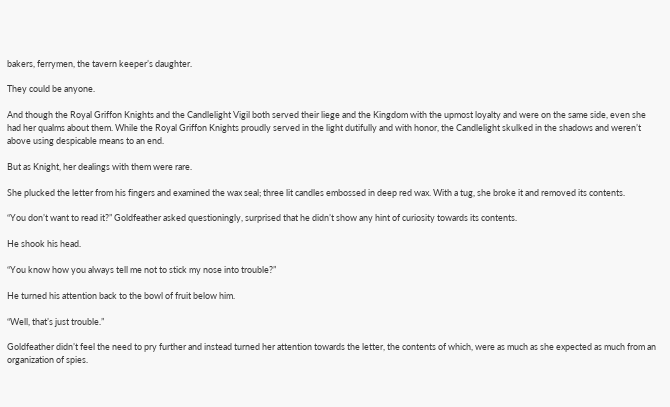bakers, ferrymen, the tavern keeper’s daughter.

They could be anyone.

And though the Royal Griffon Knights and the Candlelight Vigil both served their liege and the Kingdom with the upmost loyalty and were on the same side, even she had her qualms about them. While the Royal Griffon Knights proudly served in the light dutifully and with honor, the Candlelight skulked in the shadows and weren’t above using despicable means to an end.

But as Knight, her dealings with them were rare.

She plucked the letter from his fingers and examined the wax seal; three lit candles embossed in deep red wax. With a tug, she broke it and removed its contents.

“You don’t want to read it?” Goldfeather asked questioningly, surprised that he didn’t show any hint of curiosity towards its contents.

He shook his head.

“You know how you always tell me not to stick my nose into trouble?”

He turned his attention back to the bowl of fruit below him.

“Well, that’s just trouble.”

Goldfeather didn’t feel the need to pry further and instead turned her attention towards the letter, the contents of which, were as much as she expected as much from an organization of spies.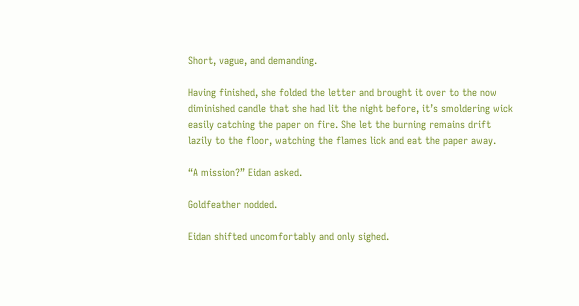Short, vague, and demanding.

Having finished, she folded the letter and brought it over to the now diminished candle that she had lit the night before, it’s smoldering wick easily catching the paper on fire. She let the burning remains drift lazily to the floor, watching the flames lick and eat the paper away.

“A mission?” Eidan asked.

Goldfeather nodded.

Eidan shifted uncomfortably and only sighed.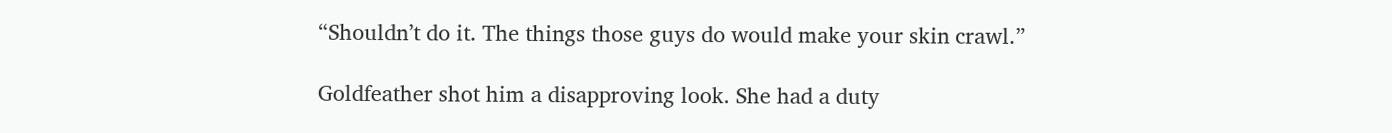“Shouldn’t do it. The things those guys do would make your skin crawl.”

Goldfeather shot him a disapproving look. She had a duty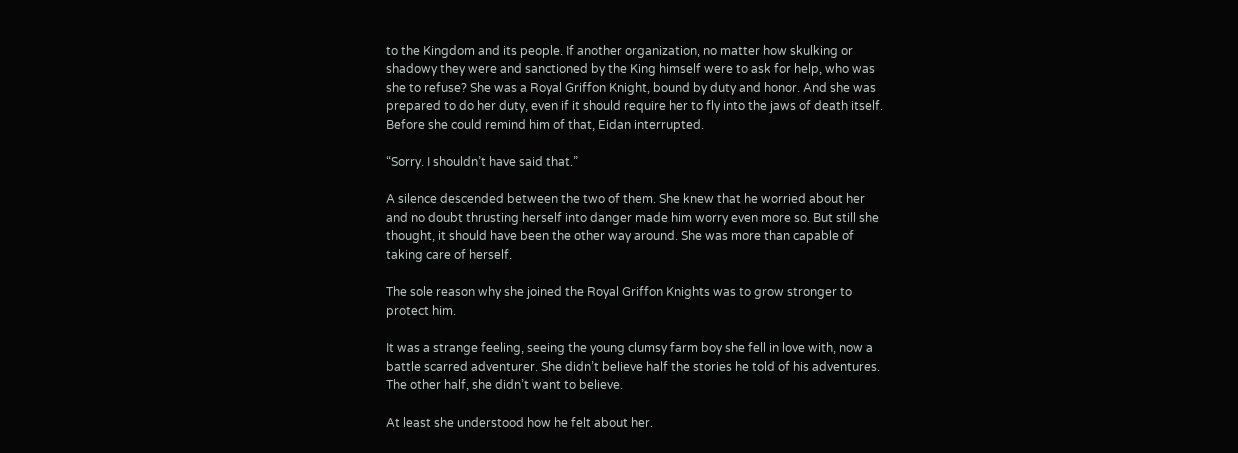to the Kingdom and its people. If another organization, no matter how skulking or shadowy they were and sanctioned by the King himself were to ask for help, who was she to refuse? She was a Royal Griffon Knight, bound by duty and honor. And she was prepared to do her duty, even if it should require her to fly into the jaws of death itself. Before she could remind him of that, Eidan interrupted.

“Sorry. I shouldn’t have said that.”

A silence descended between the two of them. She knew that he worried about her and no doubt thrusting herself into danger made him worry even more so. But still she thought, it should have been the other way around. She was more than capable of taking care of herself.

The sole reason why she joined the Royal Griffon Knights was to grow stronger to protect him.

It was a strange feeling, seeing the young clumsy farm boy she fell in love with, now a battle scarred adventurer. She didn’t believe half the stories he told of his adventures. The other half, she didn’t want to believe.

At least she understood how he felt about her.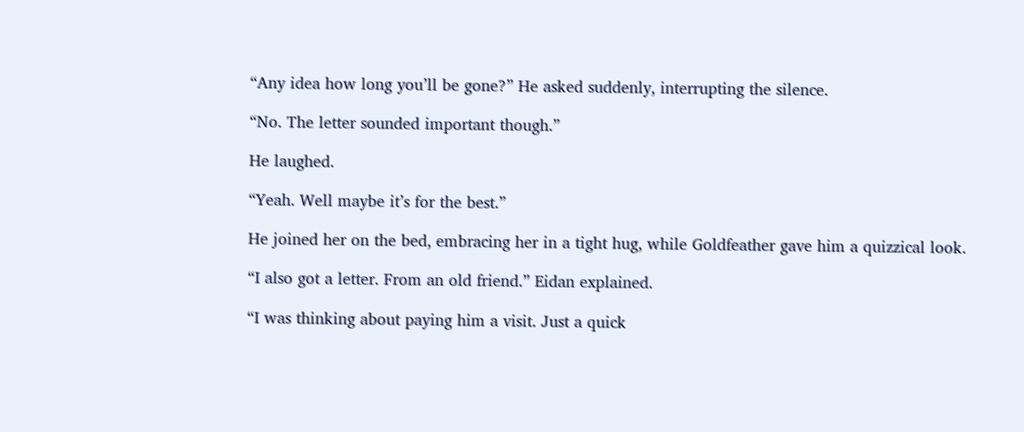“Any idea how long you’ll be gone?” He asked suddenly, interrupting the silence.

“No. The letter sounded important though.”

He laughed.

“Yeah. Well maybe it’s for the best.”

He joined her on the bed, embracing her in a tight hug, while Goldfeather gave him a quizzical look.

“I also got a letter. From an old friend.” Eidan explained.

“I was thinking about paying him a visit. Just a quick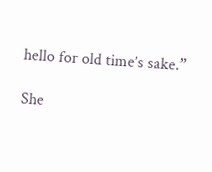hello for old time’s sake.”

She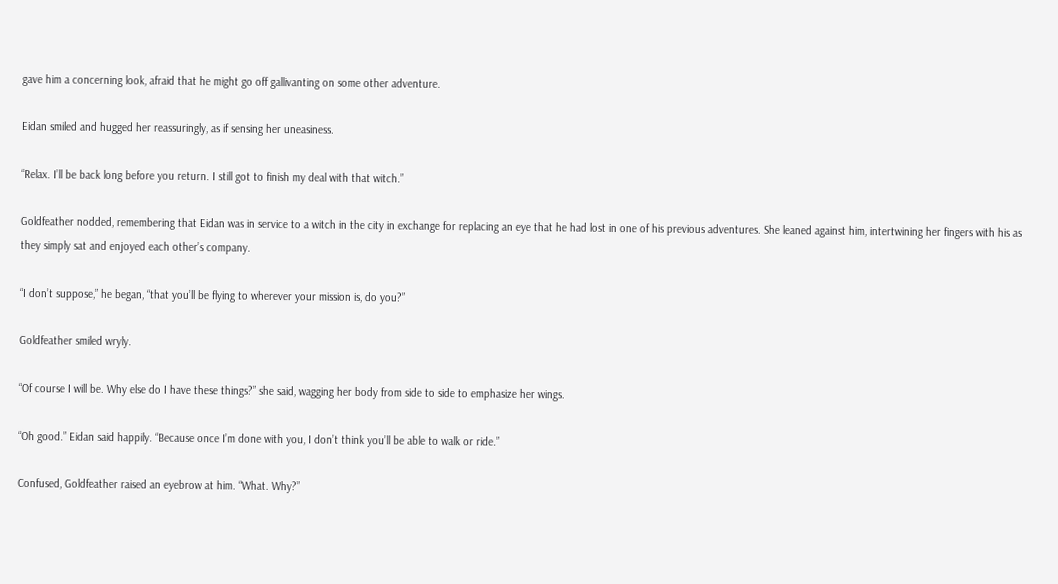gave him a concerning look, afraid that he might go off gallivanting on some other adventure.

Eidan smiled and hugged her reassuringly, as if sensing her uneasiness.

“Relax. I’ll be back long before you return. I still got to finish my deal with that witch.”

Goldfeather nodded, remembering that Eidan was in service to a witch in the city in exchange for replacing an eye that he had lost in one of his previous adventures. She leaned against him, intertwining her fingers with his as they simply sat and enjoyed each other’s company.

“I don’t suppose,” he began, “that you’ll be flying to wherever your mission is, do you?”

Goldfeather smiled wryly.

“Of course I will be. Why else do I have these things?” she said, wagging her body from side to side to emphasize her wings.

“Oh good.” Eidan said happily. “Because once I’m done with you, I don’t think you’ll be able to walk or ride.”

Confused, Goldfeather raised an eyebrow at him. “What. Why?”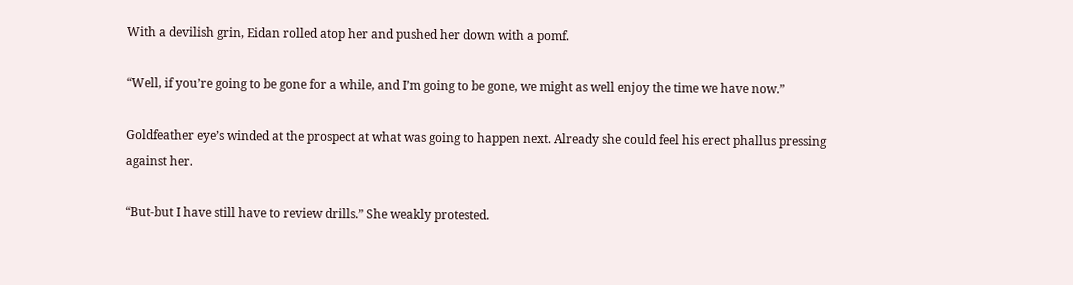With a devilish grin, Eidan rolled atop her and pushed her down with a pomf.

“Well, if you’re going to be gone for a while, and I’m going to be gone, we might as well enjoy the time we have now.”

Goldfeather eye’s winded at the prospect at what was going to happen next. Already she could feel his erect phallus pressing against her.

“But-but I have still have to review drills.” She weakly protested.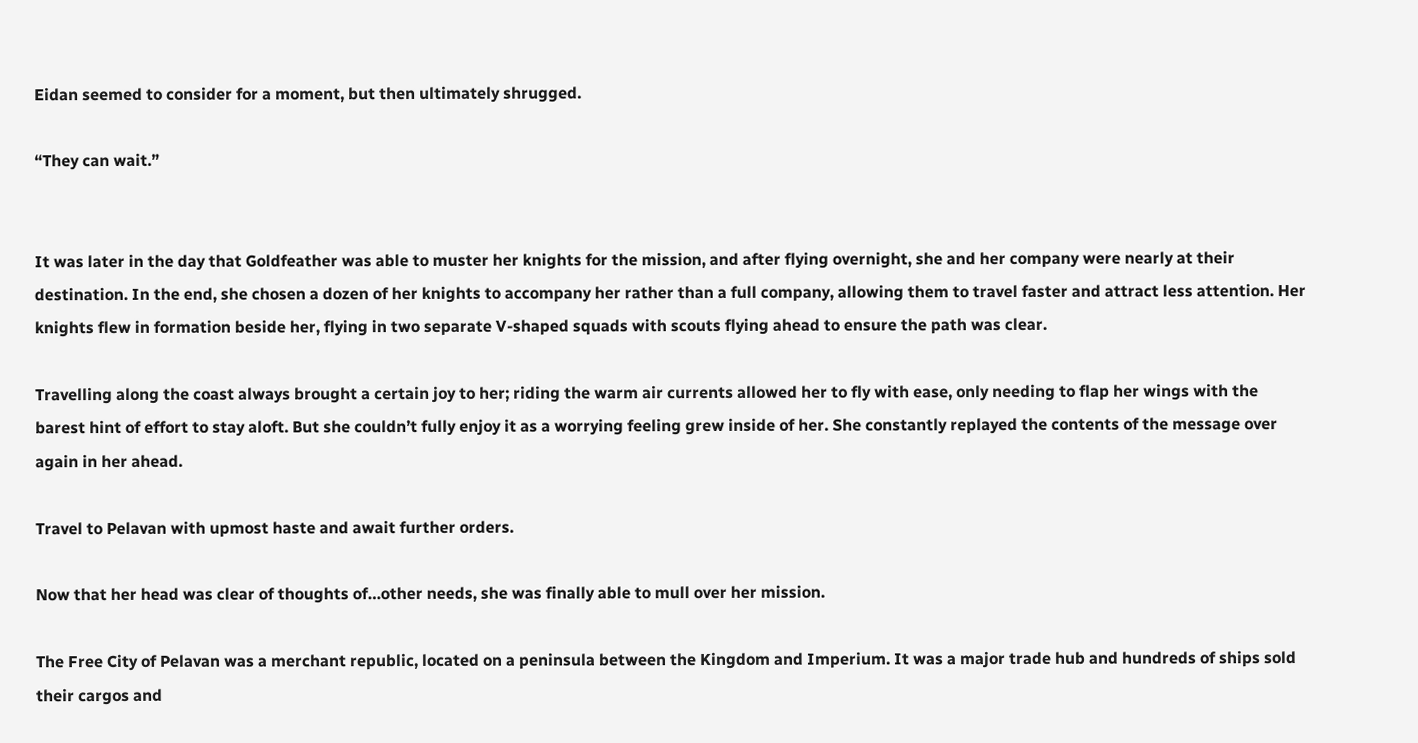Eidan seemed to consider for a moment, but then ultimately shrugged.

“They can wait.”


It was later in the day that Goldfeather was able to muster her knights for the mission, and after flying overnight, she and her company were nearly at their destination. In the end, she chosen a dozen of her knights to accompany her rather than a full company, allowing them to travel faster and attract less attention. Her knights flew in formation beside her, flying in two separate V-shaped squads with scouts flying ahead to ensure the path was clear.

Travelling along the coast always brought a certain joy to her; riding the warm air currents allowed her to fly with ease, only needing to flap her wings with the barest hint of effort to stay aloft. But she couldn’t fully enjoy it as a worrying feeling grew inside of her. She constantly replayed the contents of the message over again in her ahead.

Travel to Pelavan with upmost haste and await further orders.

Now that her head was clear of thoughts of…other needs, she was finally able to mull over her mission.

The Free City of Pelavan was a merchant republic, located on a peninsula between the Kingdom and Imperium. It was a major trade hub and hundreds of ships sold their cargos and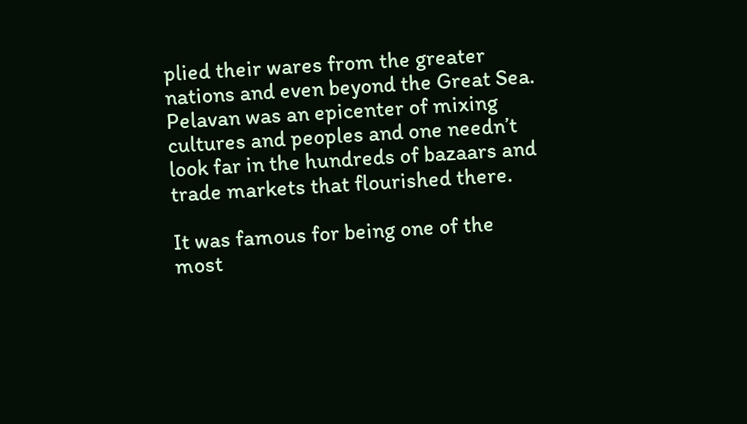plied their wares from the greater nations and even beyond the Great Sea. Pelavan was an epicenter of mixing cultures and peoples and one needn’t look far in the hundreds of bazaars and trade markets that flourished there.

It was famous for being one of the most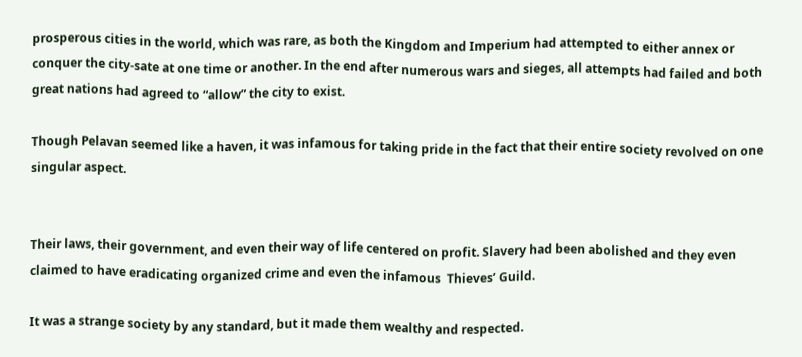prosperous cities in the world, which was rare, as both the Kingdom and Imperium had attempted to either annex or conquer the city-sate at one time or another. In the end after numerous wars and sieges, all attempts had failed and both great nations had agreed to “allow” the city to exist.

Though Pelavan seemed like a haven, it was infamous for taking pride in the fact that their entire society revolved on one singular aspect.


Their laws, their government, and even their way of life centered on profit. Slavery had been abolished and they even claimed to have eradicating organized crime and even the infamous  Thieves’ Guild.

It was a strange society by any standard, but it made them wealthy and respected.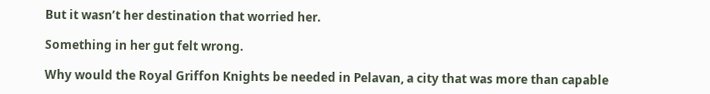But it wasn’t her destination that worried her.

Something in her gut felt wrong.

Why would the Royal Griffon Knights be needed in Pelavan, a city that was more than capable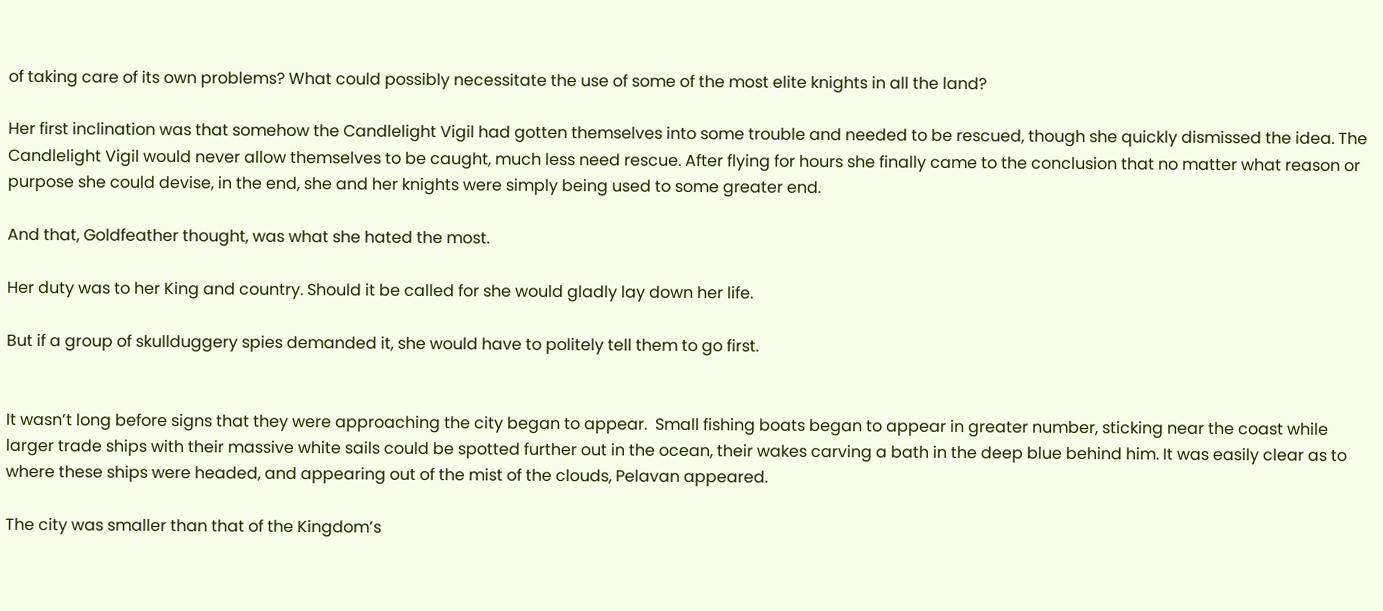of taking care of its own problems? What could possibly necessitate the use of some of the most elite knights in all the land?

Her first inclination was that somehow the Candlelight Vigil had gotten themselves into some trouble and needed to be rescued, though she quickly dismissed the idea. The Candlelight Vigil would never allow themselves to be caught, much less need rescue. After flying for hours she finally came to the conclusion that no matter what reason or purpose she could devise, in the end, she and her knights were simply being used to some greater end.

And that, Goldfeather thought, was what she hated the most.

Her duty was to her King and country. Should it be called for she would gladly lay down her life.

But if a group of skullduggery spies demanded it, she would have to politely tell them to go first.


It wasn’t long before signs that they were approaching the city began to appear.  Small fishing boats began to appear in greater number, sticking near the coast while larger trade ships with their massive white sails could be spotted further out in the ocean, their wakes carving a bath in the deep blue behind him. It was easily clear as to where these ships were headed, and appearing out of the mist of the clouds, Pelavan appeared.

The city was smaller than that of the Kingdom’s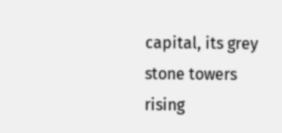capital, its grey stone towers rising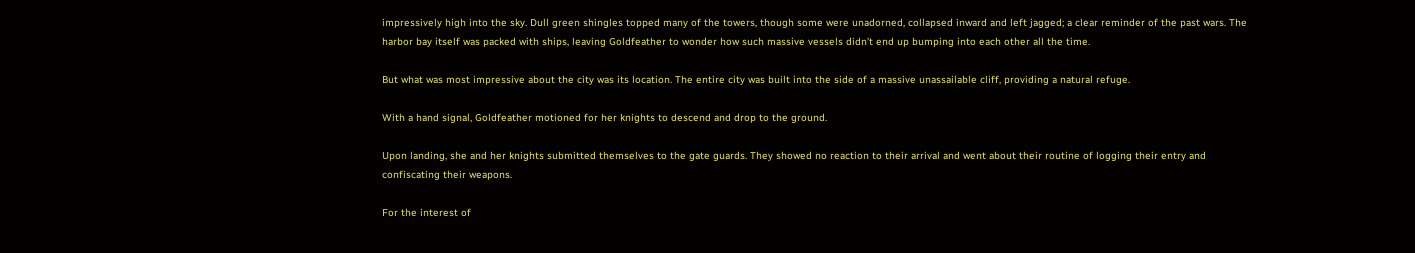impressively high into the sky. Dull green shingles topped many of the towers, though some were unadorned, collapsed inward and left jagged; a clear reminder of the past wars. The harbor bay itself was packed with ships, leaving Goldfeather to wonder how such massive vessels didn’t end up bumping into each other all the time.

But what was most impressive about the city was its location. The entire city was built into the side of a massive unassailable cliff, providing a natural refuge.

With a hand signal, Goldfeather motioned for her knights to descend and drop to the ground.

Upon landing, she and her knights submitted themselves to the gate guards. They showed no reaction to their arrival and went about their routine of logging their entry and confiscating their weapons.

For the interest of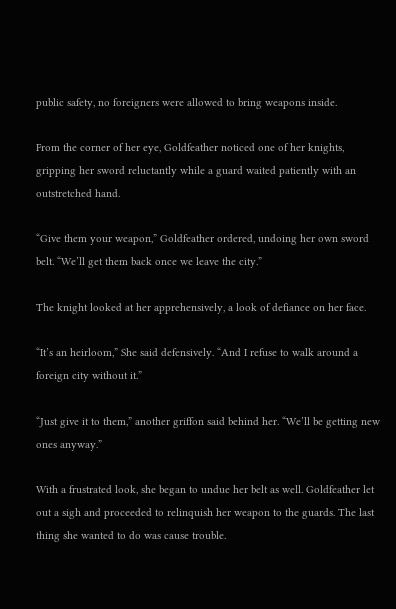public safety, no foreigners were allowed to bring weapons inside.

From the corner of her eye, Goldfeather noticed one of her knights, gripping her sword reluctantly while a guard waited patiently with an outstretched hand.

“Give them your weapon,” Goldfeather ordered, undoing her own sword belt. “We’ll get them back once we leave the city.”

The knight looked at her apprehensively, a look of defiance on her face.

“It’s an heirloom,” She said defensively. “And I refuse to walk around a foreign city without it.”

“Just give it to them,” another griffon said behind her. “We’ll be getting new ones anyway.”

With a frustrated look, she began to undue her belt as well. Goldfeather let out a sigh and proceeded to relinquish her weapon to the guards. The last thing she wanted to do was cause trouble.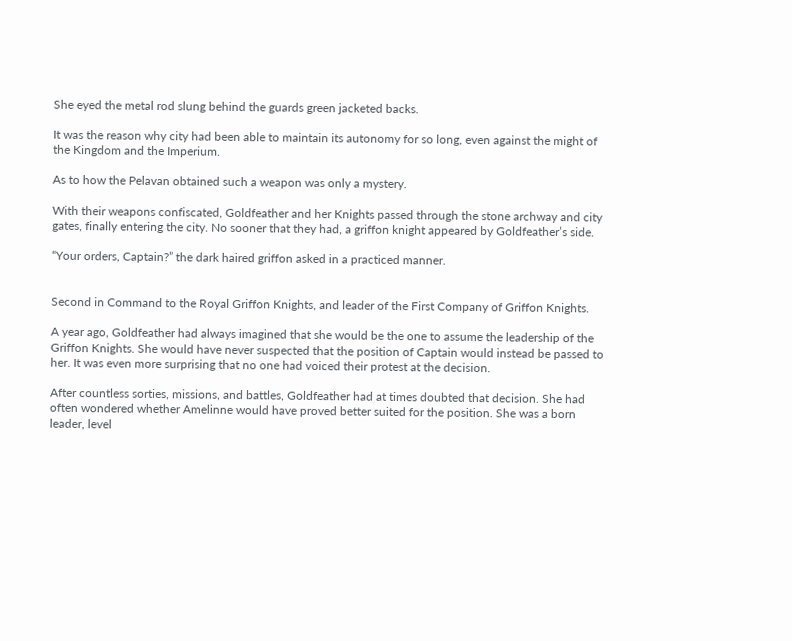She eyed the metal rod slung behind the guards green jacketed backs.

It was the reason why city had been able to maintain its autonomy for so long, even against the might of the Kingdom and the Imperium.

As to how the Pelavan obtained such a weapon was only a mystery.

With their weapons confiscated, Goldfeather and her Knights passed through the stone archway and city gates, finally entering the city. No sooner that they had, a griffon knight appeared by Goldfeather’s side.

“Your orders, Captain?” the dark haired griffon asked in a practiced manner.


Second in Command to the Royal Griffon Knights, and leader of the First Company of Griffon Knights.

A year ago, Goldfeather had always imagined that she would be the one to assume the leadership of the Griffon Knights. She would have never suspected that the position of Captain would instead be passed to her. It was even more surprising that no one had voiced their protest at the decision.

After countless sorties, missions, and battles, Goldfeather had at times doubted that decision. She had often wondered whether Amelinne would have proved better suited for the position. She was a born leader, level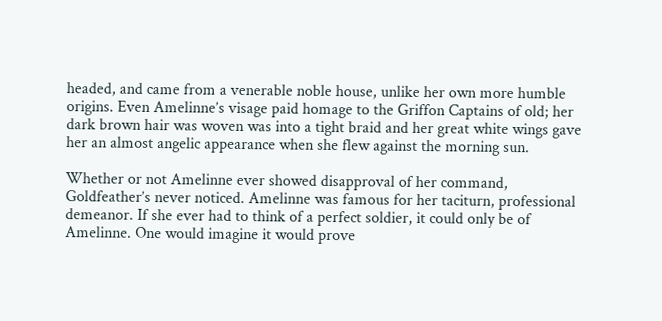headed, and came from a venerable noble house, unlike her own more humble origins. Even Amelinne’s visage paid homage to the Griffon Captains of old; her dark brown hair was woven was into a tight braid and her great white wings gave her an almost angelic appearance when she flew against the morning sun.

Whether or not Amelinne ever showed disapproval of her command, Goldfeather’s never noticed. Amelinne was famous for her taciturn, professional demeanor. If she ever had to think of a perfect soldier, it could only be of Amelinne. One would imagine it would prove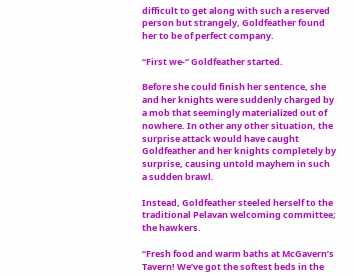difficult to get along with such a reserved person but strangely, Goldfeather found her to be of perfect company.

“First we-“ Goldfeather started.

Before she could finish her sentence, she and her knights were suddenly charged by a mob that seemingly materialized out of nowhere. In other any other situation, the surprise attack would have caught Goldfeather and her knights completely by surprise, causing untold mayhem in such a sudden brawl.

Instead, Goldfeather steeled herself to the traditional Pelavan welcoming committee; the hawkers.

“Fresh food and warm baths at McGavern’s Tavern! We’ve got the softest beds in the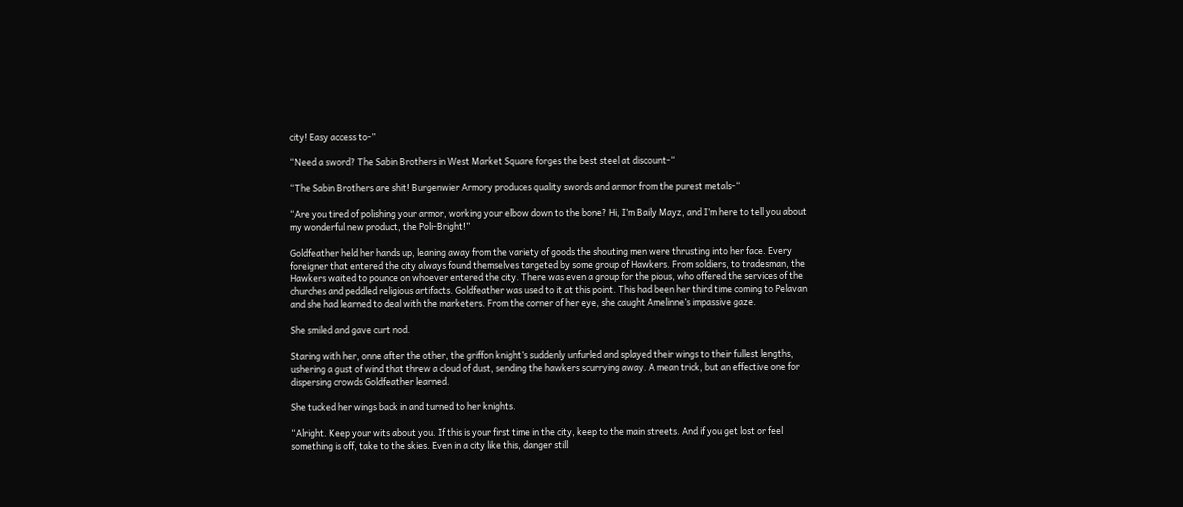city! Easy access to-”

“Need a sword? The Sabin Brothers in West Market Square forges the best steel at discount-“

“The Sabin Brothers are shit! Burgenwier Armory produces quality swords and armor from the purest metals-“

“Are you tired of polishing your armor, working your elbow down to the bone? Hi, I’m Baily Mayz, and I’m here to tell you about my wonderful new product, the Poli-Bright!”

Goldfeather held her hands up, leaning away from the variety of goods the shouting men were thrusting into her face. Every foreigner that entered the city always found themselves targeted by some group of Hawkers. From soldiers, to tradesman, the Hawkers waited to pounce on whoever entered the city. There was even a group for the pious, who offered the services of the churches and peddled religious artifacts. Goldfeather was used to it at this point. This had been her third time coming to Pelavan and she had learned to deal with the marketers. From the corner of her eye, she caught Amelinne’s impassive gaze.

She smiled and gave curt nod.

Staring with her, onne after the other, the griffon knight’s suddenly unfurled and splayed their wings to their fullest lengths, ushering a gust of wind that threw a cloud of dust, sending the hawkers scurrying away. A mean trick, but an effective one for dispersing crowds Goldfeather learned.

She tucked her wings back in and turned to her knights.

“Alright. Keep your wits about you. If this is your first time in the city, keep to the main streets. And if you get lost or feel something is off, take to the skies. Even in a city like this, danger still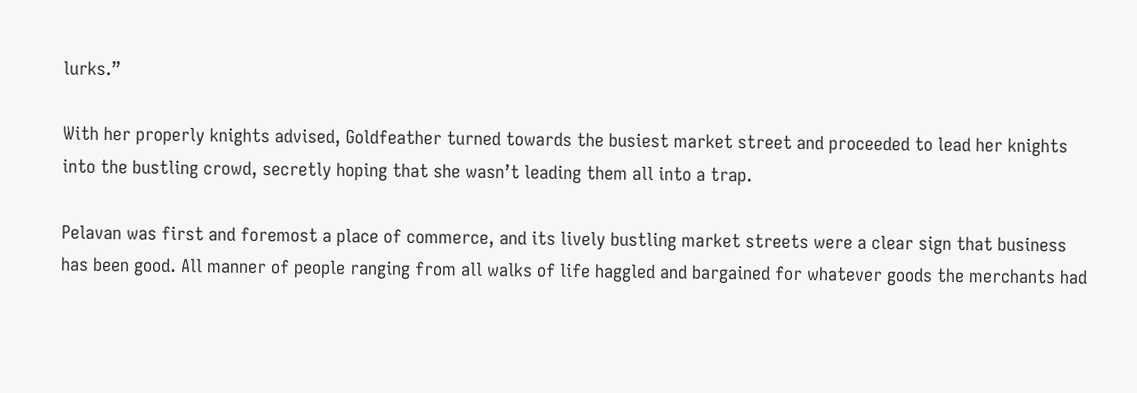lurks.”

With her properly knights advised, Goldfeather turned towards the busiest market street and proceeded to lead her knights into the bustling crowd, secretly hoping that she wasn’t leading them all into a trap.

Pelavan was first and foremost a place of commerce, and its lively bustling market streets were a clear sign that business has been good. All manner of people ranging from all walks of life haggled and bargained for whatever goods the merchants had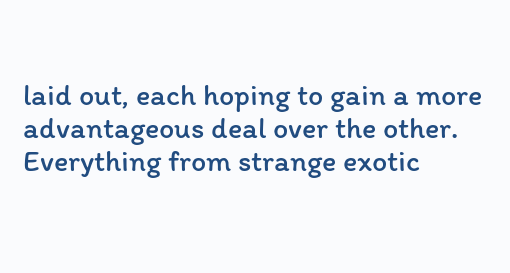laid out, each hoping to gain a more advantageous deal over the other. Everything from strange exotic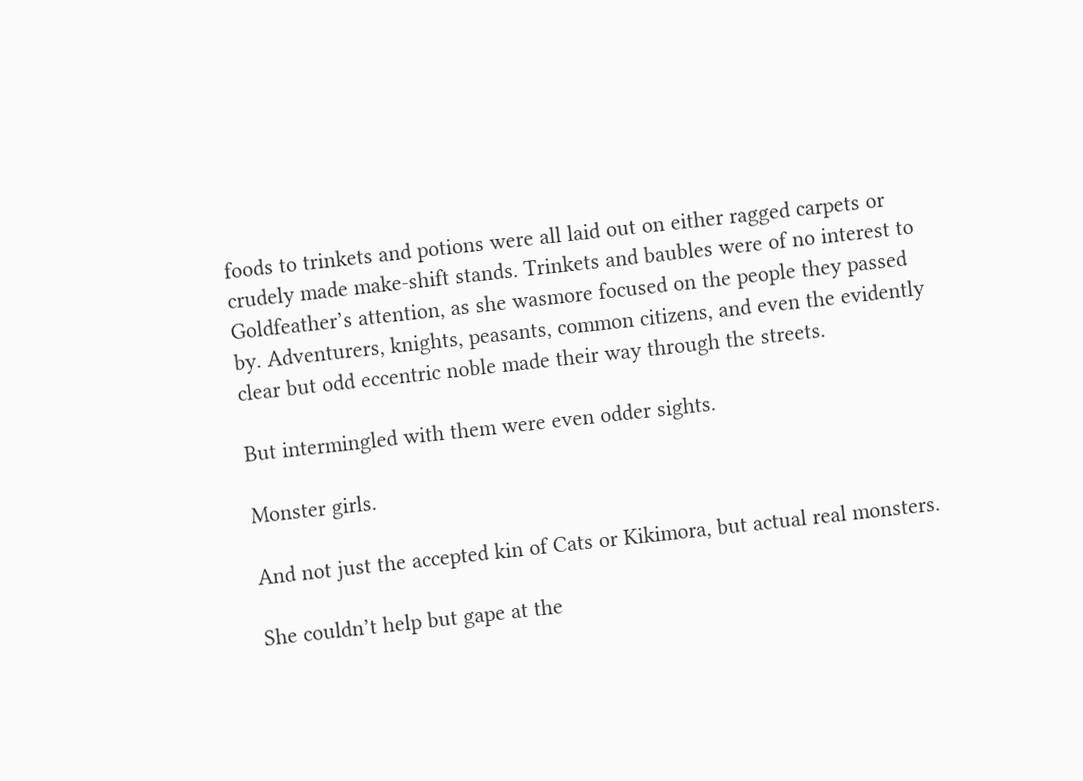foods to trinkets and potions were all laid out on either ragged carpets or crudely made make-shift stands. Trinkets and baubles were of no interest to Goldfeather’s attention, as she wasmore focused on the people they passed by. Adventurers, knights, peasants, common citizens, and even the evidently clear but odd eccentric noble made their way through the streets.

But intermingled with them were even odder sights.

Monster girls.

And not just the accepted kin of Cats or Kikimora, but actual real monsters.

She couldn’t help but gape at the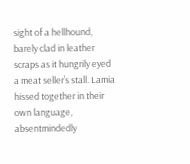sight of a hellhound, barely clad in leather scraps as it hungrily eyed a meat seller’s stall. Lamia hissed together in their own language, absentmindedly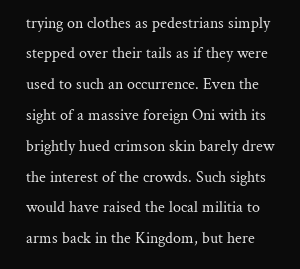trying on clothes as pedestrians simply stepped over their tails as if they were used to such an occurrence. Even the sight of a massive foreign Oni with its brightly hued crimson skin barely drew the interest of the crowds. Such sights would have raised the local militia to arms back in the Kingdom, but here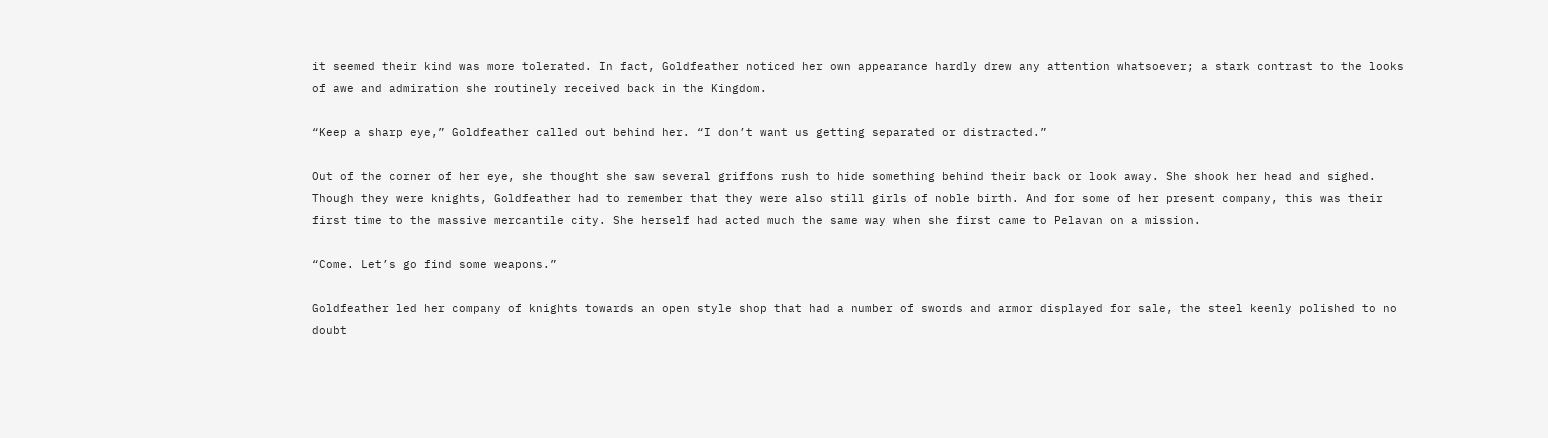it seemed their kind was more tolerated. In fact, Goldfeather noticed her own appearance hardly drew any attention whatsoever; a stark contrast to the looks of awe and admiration she routinely received back in the Kingdom.

“Keep a sharp eye,” Goldfeather called out behind her. “I don’t want us getting separated or distracted.”

Out of the corner of her eye, she thought she saw several griffons rush to hide something behind their back or look away. She shook her head and sighed. Though they were knights, Goldfeather had to remember that they were also still girls of noble birth. And for some of her present company, this was their first time to the massive mercantile city. She herself had acted much the same way when she first came to Pelavan on a mission.

“Come. Let’s go find some weapons.”

Goldfeather led her company of knights towards an open style shop that had a number of swords and armor displayed for sale, the steel keenly polished to no doubt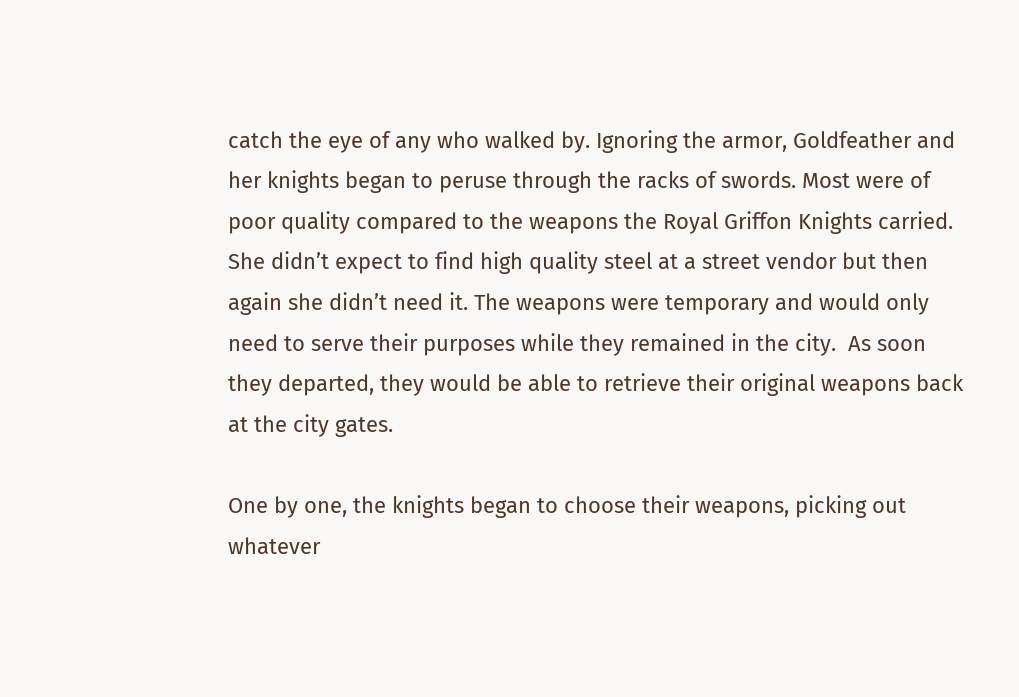catch the eye of any who walked by. Ignoring the armor, Goldfeather and her knights began to peruse through the racks of swords. Most were of poor quality compared to the weapons the Royal Griffon Knights carried. She didn’t expect to find high quality steel at a street vendor but then again she didn’t need it. The weapons were temporary and would only need to serve their purposes while they remained in the city.  As soon they departed, they would be able to retrieve their original weapons back at the city gates.

One by one, the knights began to choose their weapons, picking out whatever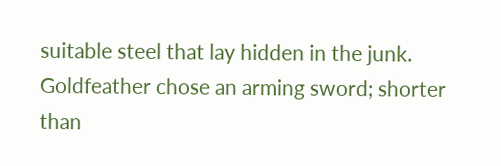suitable steel that lay hidden in the junk. Goldfeather chose an arming sword; shorter than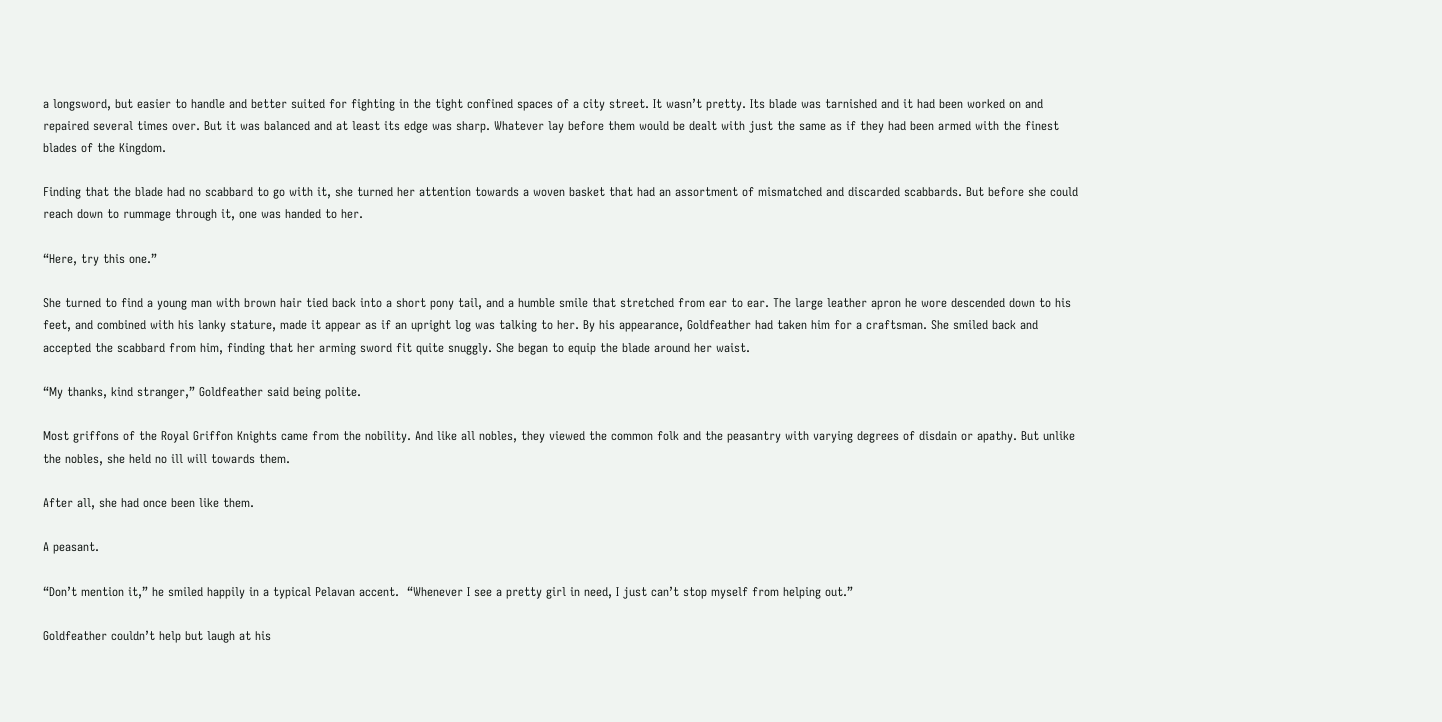a longsword, but easier to handle and better suited for fighting in the tight confined spaces of a city street. It wasn’t pretty. Its blade was tarnished and it had been worked on and repaired several times over. But it was balanced and at least its edge was sharp. Whatever lay before them would be dealt with just the same as if they had been armed with the finest blades of the Kingdom.

Finding that the blade had no scabbard to go with it, she turned her attention towards a woven basket that had an assortment of mismatched and discarded scabbards. But before she could reach down to rummage through it, one was handed to her.

“Here, try this one.”

She turned to find a young man with brown hair tied back into a short pony tail, and a humble smile that stretched from ear to ear. The large leather apron he wore descended down to his feet, and combined with his lanky stature, made it appear as if an upright log was talking to her. By his appearance, Goldfeather had taken him for a craftsman. She smiled back and accepted the scabbard from him, finding that her arming sword fit quite snuggly. She began to equip the blade around her waist.

“My thanks, kind stranger,” Goldfeather said being polite.

Most griffons of the Royal Griffon Knights came from the nobility. And like all nobles, they viewed the common folk and the peasantry with varying degrees of disdain or apathy. But unlike the nobles, she held no ill will towards them.

After all, she had once been like them.

A peasant.

“Don’t mention it,” he smiled happily in a typical Pelavan accent.  “Whenever I see a pretty girl in need, I just can’t stop myself from helping out.”

Goldfeather couldn’t help but laugh at his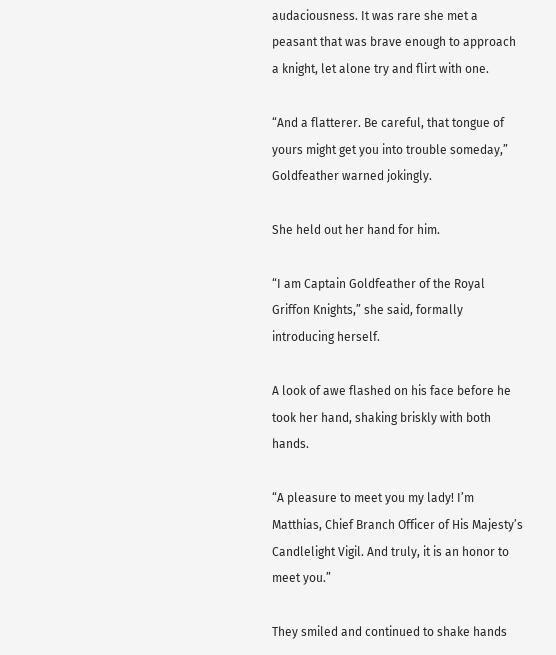audaciousness. It was rare she met a peasant that was brave enough to approach a knight, let alone try and flirt with one.

“And a flatterer. Be careful, that tongue of yours might get you into trouble someday,” Goldfeather warned jokingly.

She held out her hand for him.

“I am Captain Goldfeather of the Royal Griffon Knights,” she said, formally introducing herself.

A look of awe flashed on his face before he took her hand, shaking briskly with both hands.

“A pleasure to meet you my lady! I’m Matthias, Chief Branch Officer of His Majesty’s Candlelight Vigil. And truly, it is an honor to meet you.”

They smiled and continued to shake hands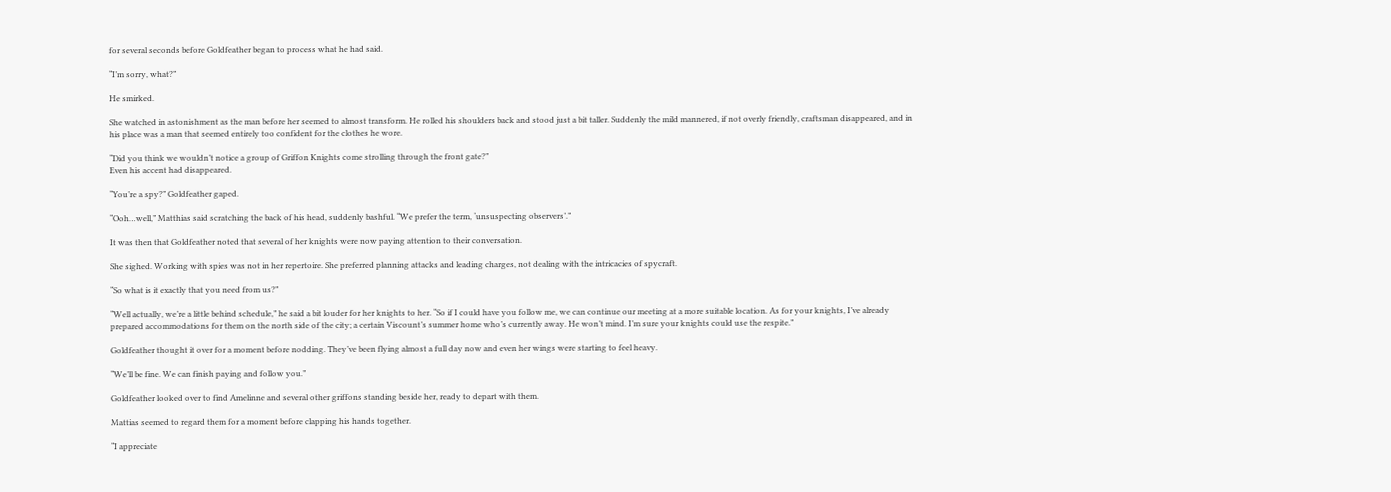for several seconds before Goldfeather began to process what he had said.

“I’m sorry, what?”

He smirked.

She watched in astonishment as the man before her seemed to almost transform. He rolled his shoulders back and stood just a bit taller. Suddenly the mild mannered, if not overly friendly, craftsman disappeared, and in his place was a man that seemed entirely too confident for the clothes he wore.

“Did you think we wouldn’t notice a group of Griffon Knights come strolling through the front gate?”
Even his accent had disappeared.

“You’re a spy?” Goldfeather gaped.

“Ooh…well,” Matthias said scratching the back of his head, suddenly bashful. “We prefer the term, ‘unsuspecting observers’.”

It was then that Goldfeather noted that several of her knights were now paying attention to their conversation.

She sighed. Working with spies was not in her repertoire. She preferred planning attacks and leading charges, not dealing with the intricacies of spycraft.

“So what is it exactly that you need from us?”

“Well actually, we’re a little behind schedule,” he said a bit louder for her knights to her. “So if I could have you follow me, we can continue our meeting at a more suitable location. As for your knights, I’ve already prepared accommodations for them on the north side of the city; a certain Viscount’s summer home who’s currently away. He won’t mind. I’m sure your knights could use the respite.”

Goldfeather thought it over for a moment before nodding. They’ve been flying almost a full day now and even her wings were starting to feel heavy.

“We’ll be fine. We can finish paying and follow you.”

Goldfeather looked over to find Amelinne and several other griffons standing beside her, ready to depart with them.

Mattias seemed to regard them for a moment before clapping his hands together.

“I appreciate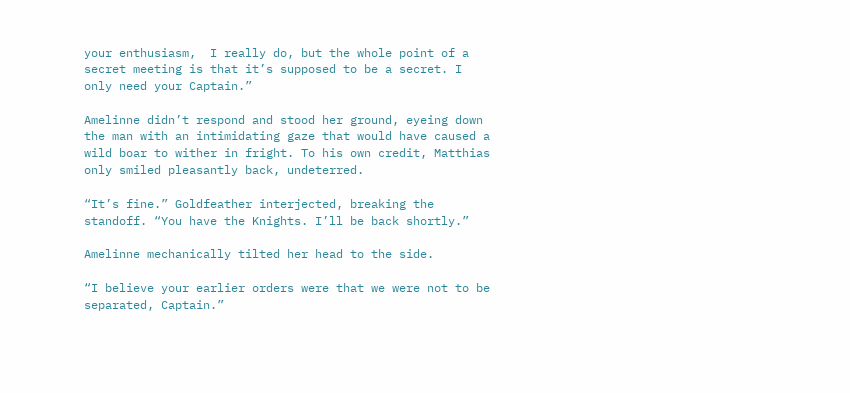your enthusiasm,  I really do, but the whole point of a secret meeting is that it’s supposed to be a secret. I only need your Captain.”

Amelinne didn’t respond and stood her ground, eyeing down the man with an intimidating gaze that would have caused a wild boar to wither in fright. To his own credit, Matthias only smiled pleasantly back, undeterred.

“It’s fine.” Goldfeather interjected, breaking the standoff. “You have the Knights. I’ll be back shortly.”

Amelinne mechanically tilted her head to the side.

“I believe your earlier orders were that we were not to be separated, Captain.”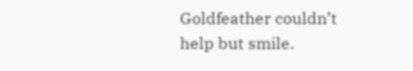Goldfeather couldn’t help but smile.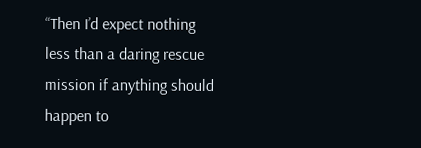“Then I’d expect nothing less than a daring rescue mission if anything should happen to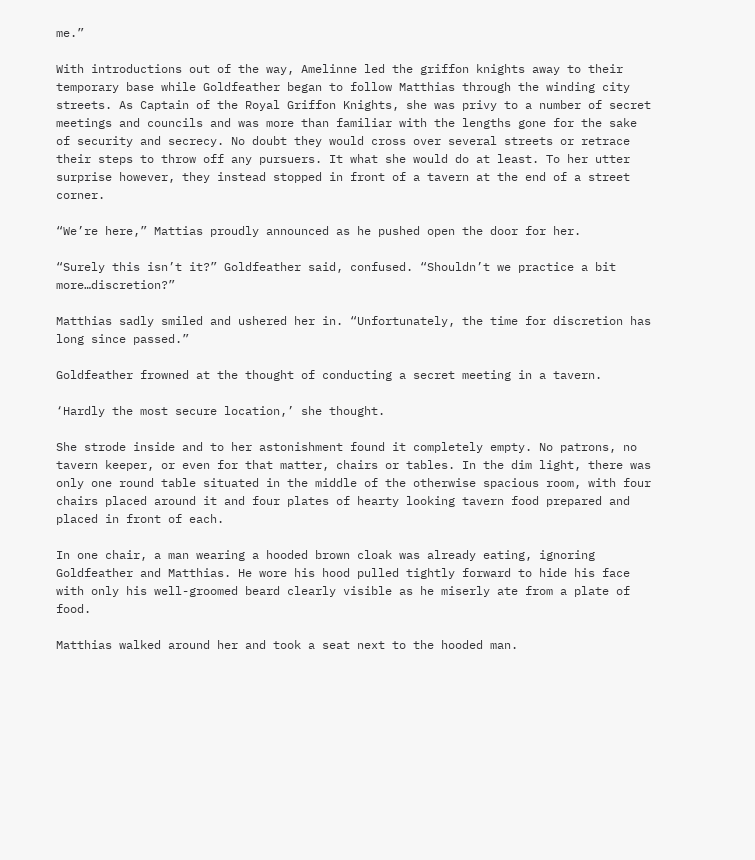me.”

With introductions out of the way, Amelinne led the griffon knights away to their temporary base while Goldfeather began to follow Matthias through the winding city streets. As Captain of the Royal Griffon Knights, she was privy to a number of secret meetings and councils and was more than familiar with the lengths gone for the sake of security and secrecy. No doubt they would cross over several streets or retrace their steps to throw off any pursuers. It what she would do at least. To her utter surprise however, they instead stopped in front of a tavern at the end of a street corner.

“We’re here,” Mattias proudly announced as he pushed open the door for her.

“Surely this isn’t it?” Goldfeather said, confused. “Shouldn’t we practice a bit more…discretion?”

Matthias sadly smiled and ushered her in. “Unfortunately, the time for discretion has long since passed.”

Goldfeather frowned at the thought of conducting a secret meeting in a tavern.

‘Hardly the most secure location,’ she thought.

She strode inside and to her astonishment found it completely empty. No patrons, no tavern keeper, or even for that matter, chairs or tables. In the dim light, there was only one round table situated in the middle of the otherwise spacious room, with four chairs placed around it and four plates of hearty looking tavern food prepared and placed in front of each.

In one chair, a man wearing a hooded brown cloak was already eating, ignoring Goldfeather and Matthias. He wore his hood pulled tightly forward to hide his face with only his well-groomed beard clearly visible as he miserly ate from a plate of food.

Matthias walked around her and took a seat next to the hooded man.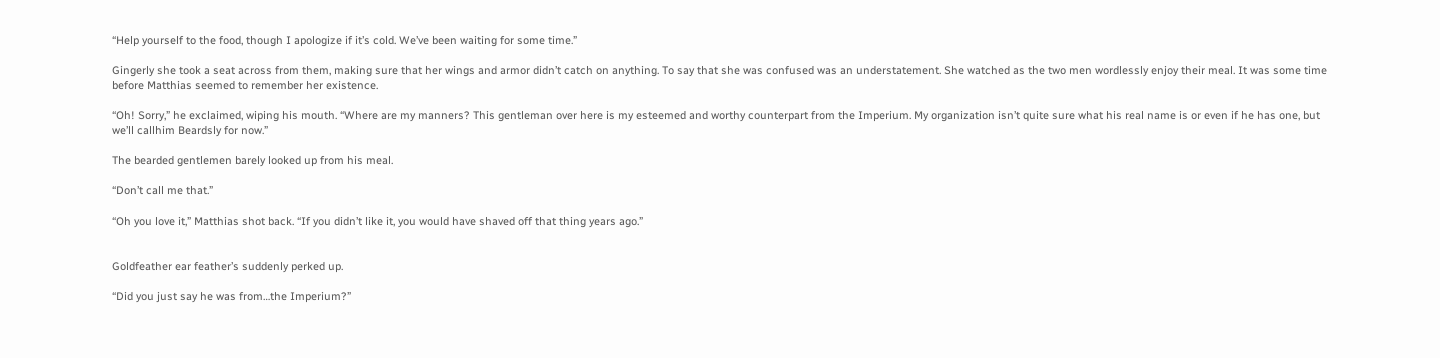“Help yourself to the food, though I apologize if it’s cold. We’ve been waiting for some time.”

Gingerly she took a seat across from them, making sure that her wings and armor didn’t catch on anything. To say that she was confused was an understatement. She watched as the two men wordlessly enjoy their meal. It was some time before Matthias seemed to remember her existence.

“Oh! Sorry,” he exclaimed, wiping his mouth. “Where are my manners? This gentleman over here is my esteemed and worthy counterpart from the Imperium. My organization isn’t quite sure what his real name is or even if he has one, but we’ll callhim Beardsly for now.”

The bearded gentlemen barely looked up from his meal.

“Don’t call me that.”

“Oh you love it,” Matthias shot back. “If you didn’t like it, you would have shaved off that thing years ago.”


Goldfeather ear feather’s suddenly perked up.

“Did you just say he was from…the Imperium?”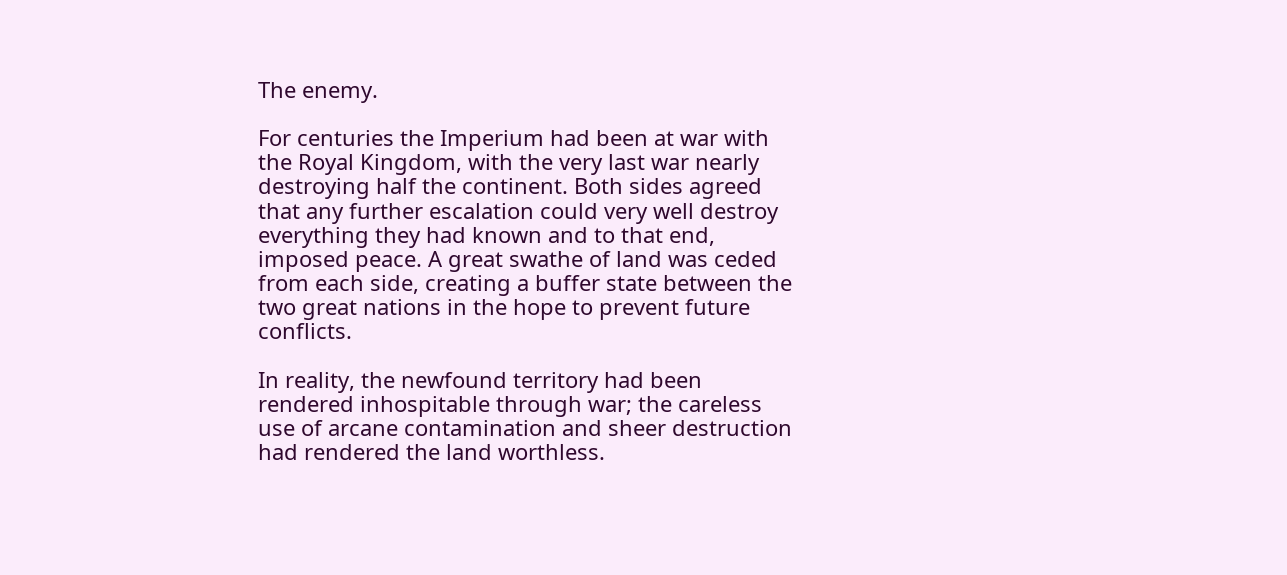The enemy.

For centuries the Imperium had been at war with the Royal Kingdom, with the very last war nearly destroying half the continent. Both sides agreed that any further escalation could very well destroy everything they had known and to that end, imposed peace. A great swathe of land was ceded from each side, creating a buffer state between the two great nations in the hope to prevent future conflicts.

In reality, the newfound territory had been rendered inhospitable through war; the careless use of arcane contamination and sheer destruction had rendered the land worthless.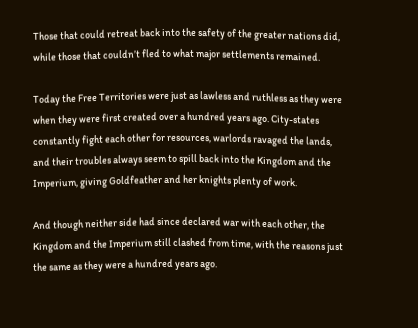Those that could retreat back into the safety of the greater nations did, while those that couldn’t fled to what major settlements remained.

Today the Free Territories were just as lawless and ruthless as they were when they were first created over a hundred years ago. City-states constantly fight each other for resources, warlords ravaged the lands, and their troubles always seem to spill back into the Kingdom and the Imperium, giving Goldfeather and her knights plenty of work.

And though neither side had since declared war with each other, the Kingdom and the Imperium still clashed from time, with the reasons just the same as they were a hundred years ago.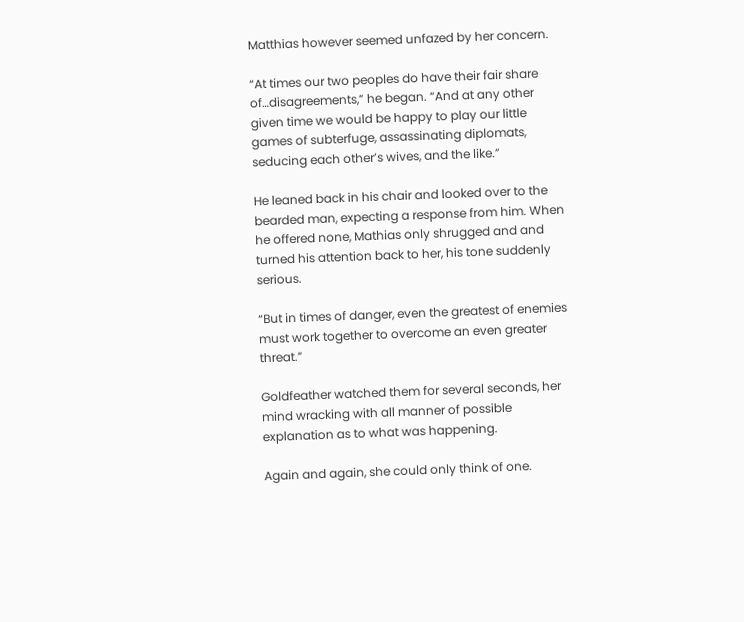Matthias however seemed unfazed by her concern.

“At times our two peoples do have their fair share of…disagreements,” he began. “And at any other given time we would be happy to play our little games of subterfuge, assassinating diplomats, seducing each other’s wives, and the like.”

He leaned back in his chair and looked over to the bearded man, expecting a response from him. When he offered none, Mathias only shrugged and and turned his attention back to her, his tone suddenly serious.

“But in times of danger, even the greatest of enemies must work together to overcome an even greater threat.”

Goldfeather watched them for several seconds, her mind wracking with all manner of possible explanation as to what was happening.

Again and again, she could only think of one.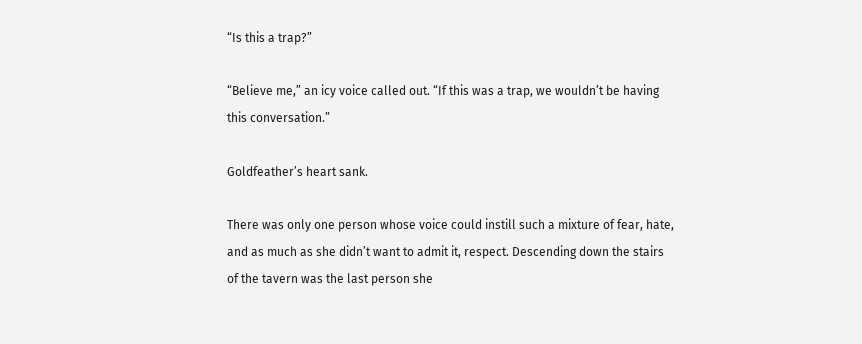“Is this a trap?”

“Believe me,” an icy voice called out. “If this was a trap, we wouldn’t be having this conversation.”

Goldfeather’s heart sank.

There was only one person whose voice could instill such a mixture of fear, hate, and as much as she didn’t want to admit it, respect. Descending down the stairs of the tavern was the last person she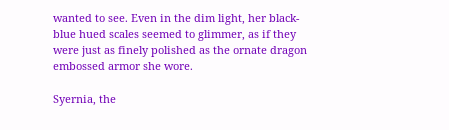wanted to see. Even in the dim light, her black-blue hued scales seemed to glimmer, as if they were just as finely polished as the ornate dragon embossed armor she wore.

Syernia, the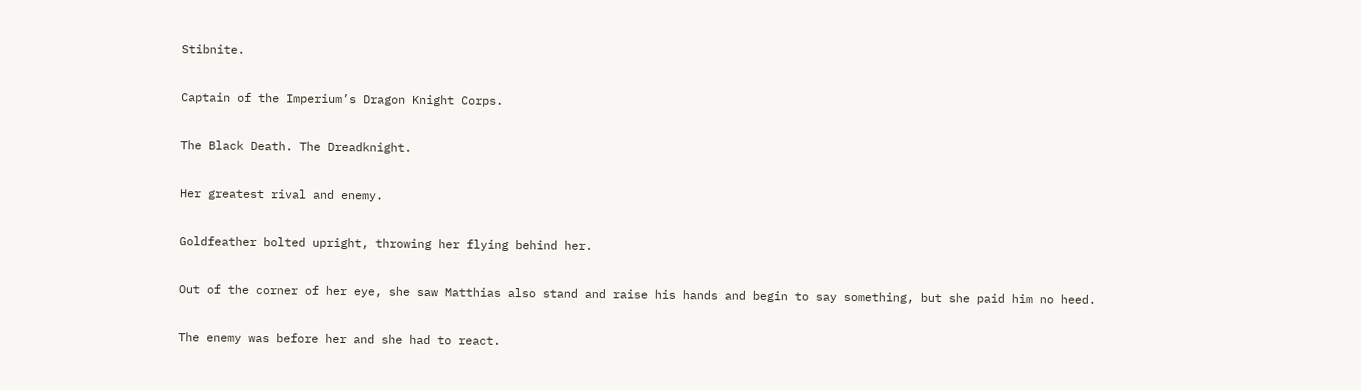Stibnite.

Captain of the Imperium’s Dragon Knight Corps.

The Black Death. The Dreadknight.

Her greatest rival and enemy.

Goldfeather bolted upright, throwing her flying behind her.

Out of the corner of her eye, she saw Matthias also stand and raise his hands and begin to say something, but she paid him no heed.

The enemy was before her and she had to react.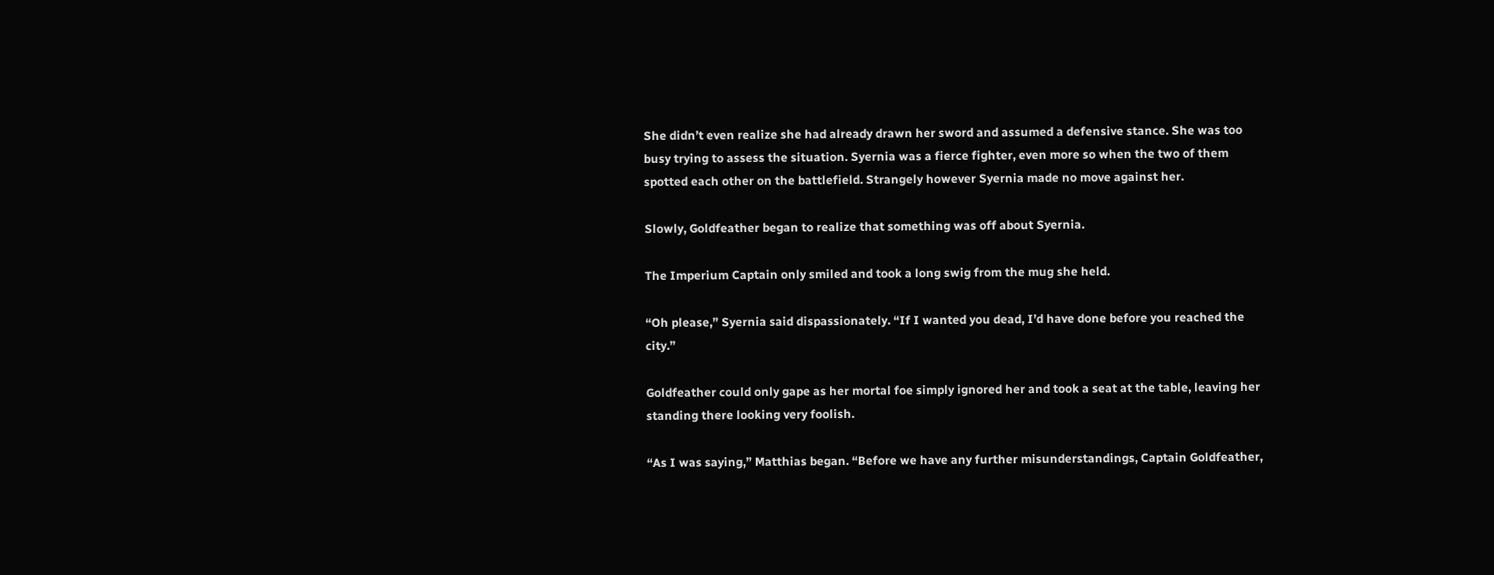She didn’t even realize she had already drawn her sword and assumed a defensive stance. She was too busy trying to assess the situation. Syernia was a fierce fighter, even more so when the two of them spotted each other on the battlefield. Strangely however Syernia made no move against her.

Slowly, Goldfeather began to realize that something was off about Syernia.

The Imperium Captain only smiled and took a long swig from the mug she held.

“Oh please,” Syernia said dispassionately. “If I wanted you dead, I’d have done before you reached the city.”

Goldfeather could only gape as her mortal foe simply ignored her and took a seat at the table, leaving her standing there looking very foolish.

“As I was saying,” Matthias began. “Before we have any further misunderstandings, Captain Goldfeather,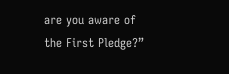are you aware of the First Pledge?”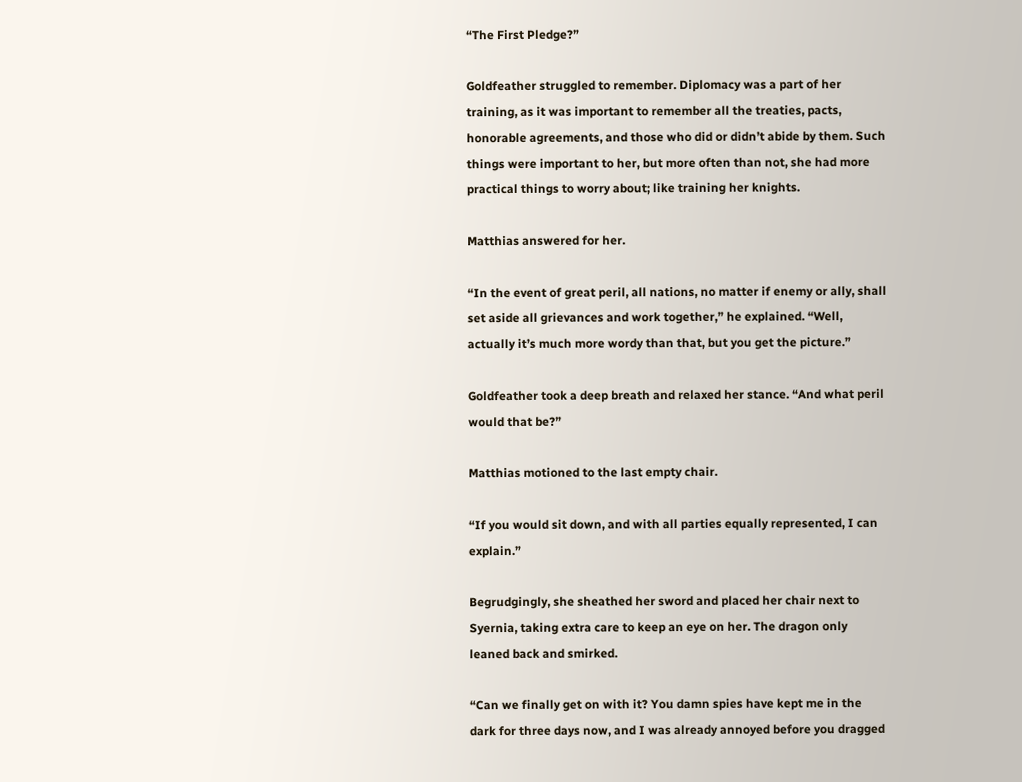“The First Pledge?”

Goldfeather struggled to remember. Diplomacy was a part of her training, as it was important to remember all the treaties, pacts, honorable agreements, and those who did or didn’t abide by them. Such things were important to her, but more often than not, she had more practical things to worry about; like training her knights.

Matthias answered for her.

“In the event of great peril, all nations, no matter if enemy or ally, shall set aside all grievances and work together,” he explained. “Well, actually it’s much more wordy than that, but you get the picture.”

Goldfeather took a deep breath and relaxed her stance. “And what peril would that be?”

Matthias motioned to the last empty chair.

“If you would sit down, and with all parties equally represented, I can explain.”

Begrudgingly, she sheathed her sword and placed her chair next to Syernia, taking extra care to keep an eye on her. The dragon only leaned back and smirked.

“Can we finally get on with it? You damn spies have kept me in the dark for three days now, and I was already annoyed before you dragged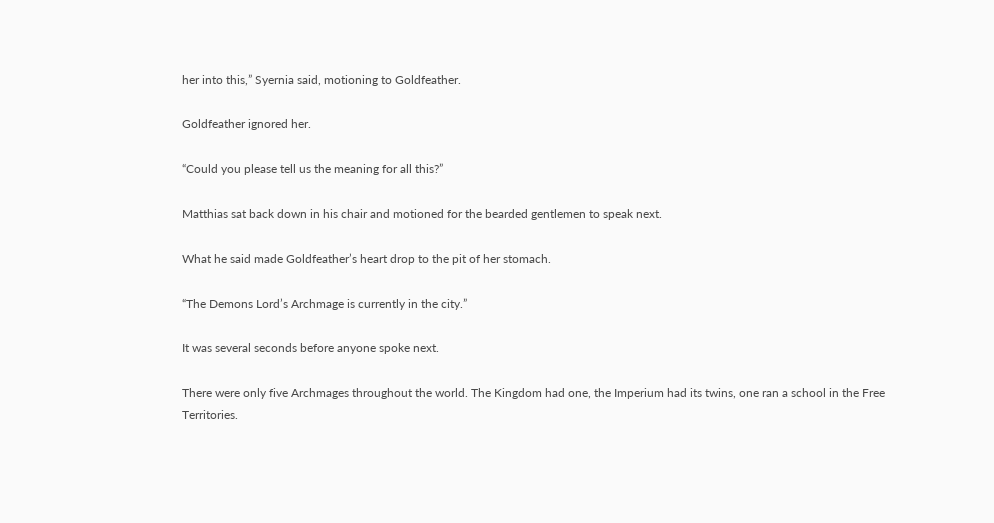her into this,” Syernia said, motioning to Goldfeather.

Goldfeather ignored her.

“Could you please tell us the meaning for all this?”

Matthias sat back down in his chair and motioned for the bearded gentlemen to speak next.

What he said made Goldfeather’s heart drop to the pit of her stomach.

“The Demons Lord’s Archmage is currently in the city.”

It was several seconds before anyone spoke next.

There were only five Archmages throughout the world. The Kingdom had one, the Imperium had its twins, one ran a school in the Free Territories.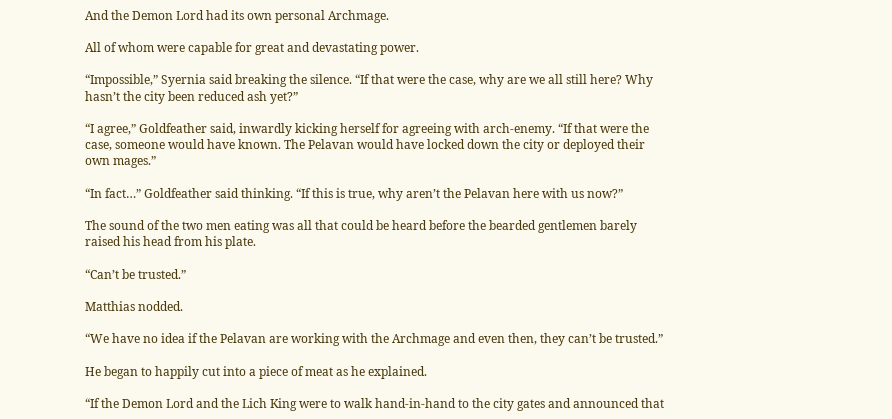And the Demon Lord had its own personal Archmage.

All of whom were capable for great and devastating power.

“Impossible,” Syernia said breaking the silence. “If that were the case, why are we all still here? Why hasn’t the city been reduced ash yet?”

“I agree,” Goldfeather said, inwardly kicking herself for agreeing with arch-enemy. “If that were the case, someone would have known. The Pelavan would have locked down the city or deployed their own mages.”

“In fact…” Goldfeather said thinking. “If this is true, why aren’t the Pelavan here with us now?”

The sound of the two men eating was all that could be heard before the bearded gentlemen barely raised his head from his plate.

“Can’t be trusted.”

Matthias nodded.

“We have no idea if the Pelavan are working with the Archmage and even then, they can’t be trusted.”

He began to happily cut into a piece of meat as he explained.

“If the Demon Lord and the Lich King were to walk hand-in-hand to the city gates and announced that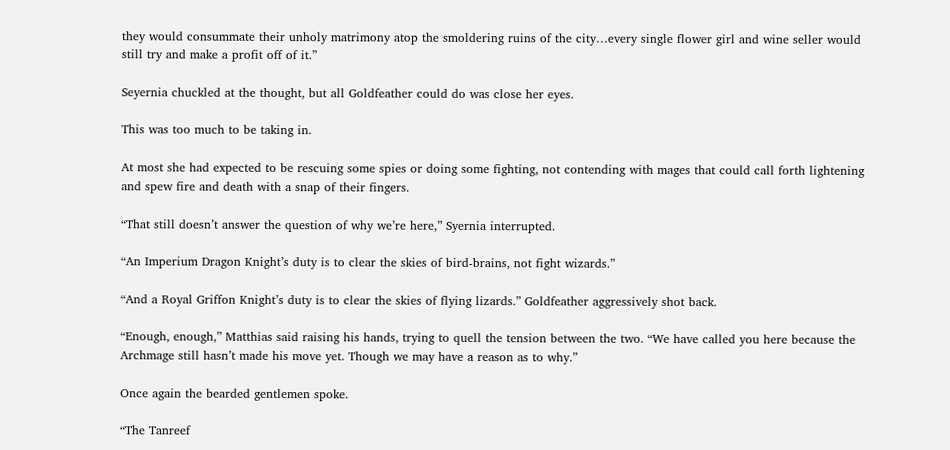they would consummate their unholy matrimony atop the smoldering ruins of the city…every single flower girl and wine seller would still try and make a profit off of it.”

Seyernia chuckled at the thought, but all Goldfeather could do was close her eyes.

This was too much to be taking in.

At most she had expected to be rescuing some spies or doing some fighting, not contending with mages that could call forth lightening and spew fire and death with a snap of their fingers.

“That still doesn’t answer the question of why we’re here,” Syernia interrupted.

“An Imperium Dragon Knight’s duty is to clear the skies of bird-brains, not fight wizards.”

“And a Royal Griffon Knight’s duty is to clear the skies of flying lizards.” Goldfeather aggressively shot back.

“Enough, enough,” Matthias said raising his hands, trying to quell the tension between the two. “We have called you here because the Archmage still hasn’t made his move yet. Though we may have a reason as to why.”

Once again the bearded gentlemen spoke.

“The Tanreef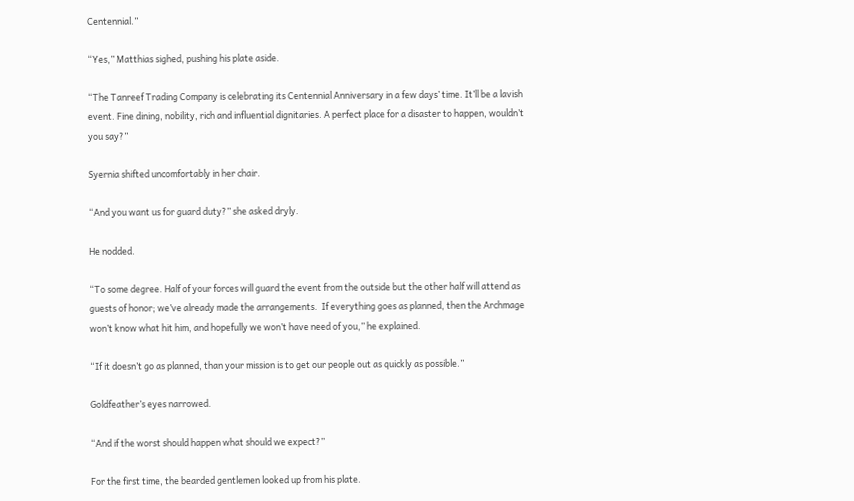Centennial.”

“Yes,” Matthias sighed, pushing his plate aside.

“The Tanreef Trading Company is celebrating its Centennial Anniversary in a few days’ time. It’ll be a lavish event. Fine dining, nobility, rich and influential dignitaries. A perfect place for a disaster to happen, wouldn’t you say?”

Syernia shifted uncomfortably in her chair.

“And you want us for guard duty?” she asked dryly.

He nodded.

“To some degree. Half of your forces will guard the event from the outside but the other half will attend as guests of honor; we’ve already made the arrangements.  If everything goes as planned, then the Archmage won’t know what hit him, and hopefully we won’t have need of you,” he explained.

“If it doesn’t go as planned, than your mission is to get our people out as quickly as possible.”

Goldfeather’s eyes narrowed.

“And if the worst should happen what should we expect?”

For the first time, the bearded gentlemen looked up from his plate.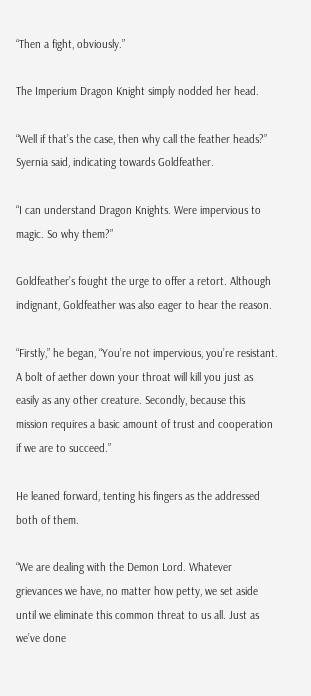“Then a fight, obviously.”

The Imperium Dragon Knight simply nodded her head.

“Well if that’s the case, then why call the feather heads?” Syernia said, indicating towards Goldfeather.

“I can understand Dragon Knights. Were impervious to magic. So why them?”

Goldfeather’s fought the urge to offer a retort. Although indignant, Goldfeather was also eager to hear the reason.

“Firstly,” he began, “You’re not impervious, you’re resistant. A bolt of aether down your throat will kill you just as easily as any other creature. Secondly, because this mission requires a basic amount of trust and cooperation if we are to succeed.”

He leaned forward, tenting his fingers as the addressed both of them.

“We are dealing with the Demon Lord. Whatever grievances we have, no matter how petty, we set aside until we eliminate this common threat to us all. Just as we’ve done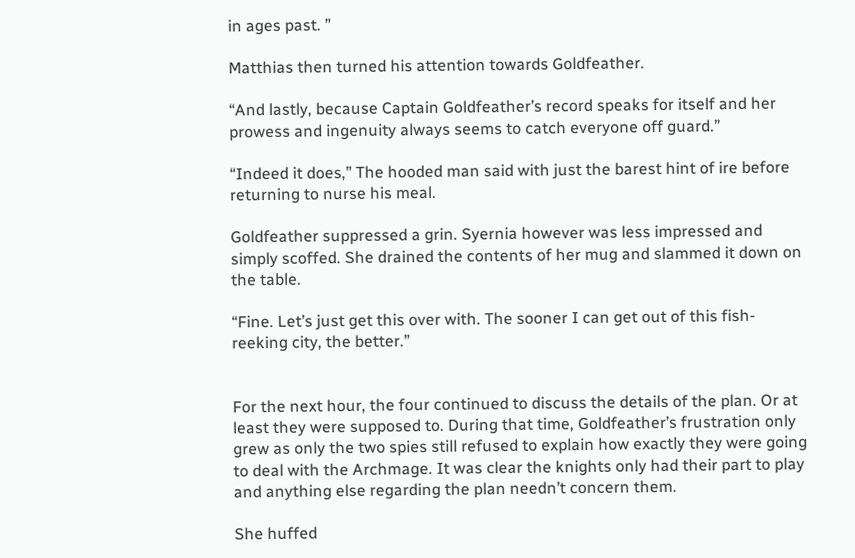in ages past. ”

Matthias then turned his attention towards Goldfeather.

“And lastly, because Captain Goldfeather’s record speaks for itself and her prowess and ingenuity always seems to catch everyone off guard.”

“Indeed it does,” The hooded man said with just the barest hint of ire before returning to nurse his meal.

Goldfeather suppressed a grin. Syernia however was less impressed and simply scoffed. She drained the contents of her mug and slammed it down on the table.

“Fine. Let’s just get this over with. The sooner I can get out of this fish-reeking city, the better.”


For the next hour, the four continued to discuss the details of the plan. Or at least they were supposed to. During that time, Goldfeather’s frustration only grew as only the two spies still refused to explain how exactly they were going to deal with the Archmage. It was clear the knights only had their part to play and anything else regarding the plan needn’t concern them.

She huffed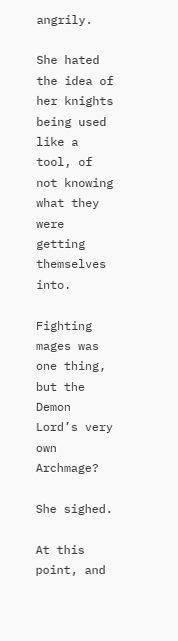angrily.

She hated the idea of her knights being used like a tool, of not knowing what they were getting themselves into.

Fighting mages was one thing, but the Demon Lord’s very own Archmage?

She sighed.

At this point, and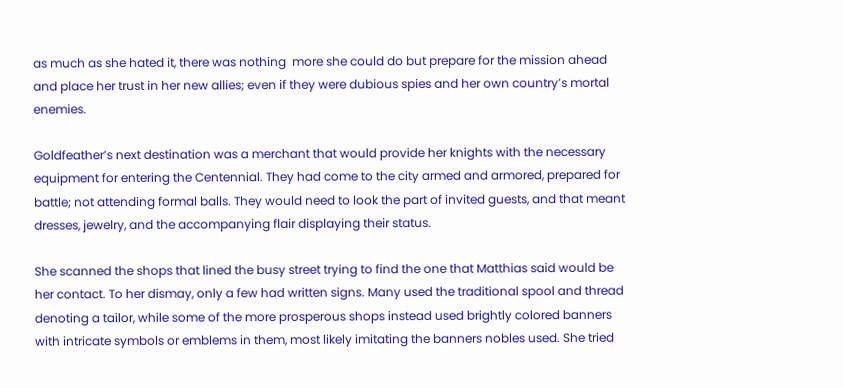as much as she hated it, there was nothing  more she could do but prepare for the mission ahead and place her trust in her new allies; even if they were dubious spies and her own country’s mortal enemies.

Goldfeather’s next destination was a merchant that would provide her knights with the necessary equipment for entering the Centennial. They had come to the city armed and armored, prepared for battle; not attending formal balls. They would need to look the part of invited guests, and that meant dresses, jewelry, and the accompanying flair displaying their status.

She scanned the shops that lined the busy street trying to find the one that Matthias said would be her contact. To her dismay, only a few had written signs. Many used the traditional spool and thread denoting a tailor, while some of the more prosperous shops instead used brightly colored banners with intricate symbols or emblems in them, most likely imitating the banners nobles used. She tried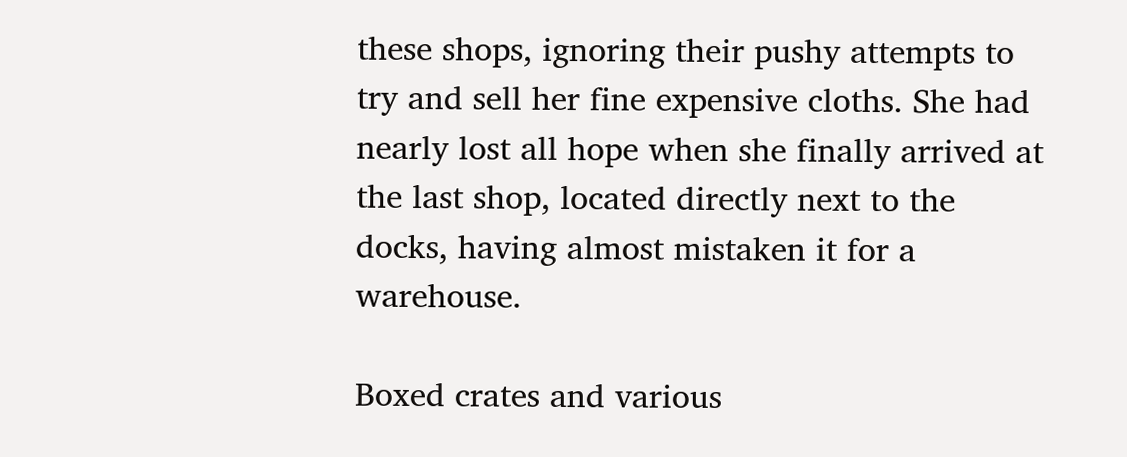these shops, ignoring their pushy attempts to try and sell her fine expensive cloths. She had nearly lost all hope when she finally arrived at the last shop, located directly next to the docks, having almost mistaken it for a warehouse.

Boxed crates and various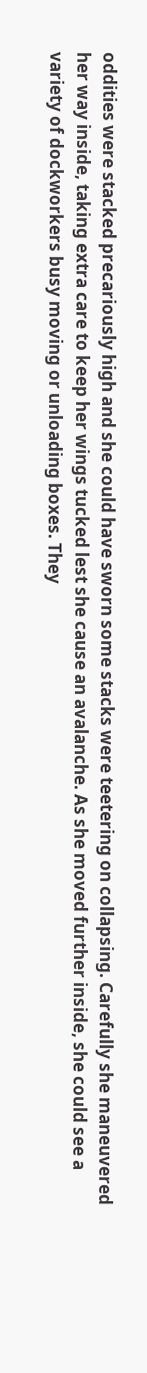oddities were stacked precariously high and she could have sworn some stacks were teetering on collapsing. Carefully she maneuvered her way inside, taking extra care to keep her wings tucked lest she cause an avalanche. As she moved further inside, she could see a variety of dockworkers busy moving or unloading boxes. They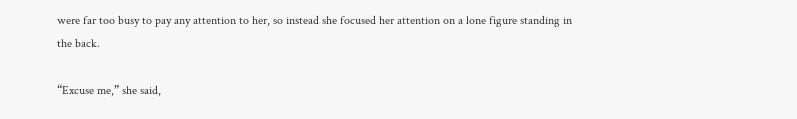were far too busy to pay any attention to her, so instead she focused her attention on a lone figure standing in the back.

“Excuse me,” she said,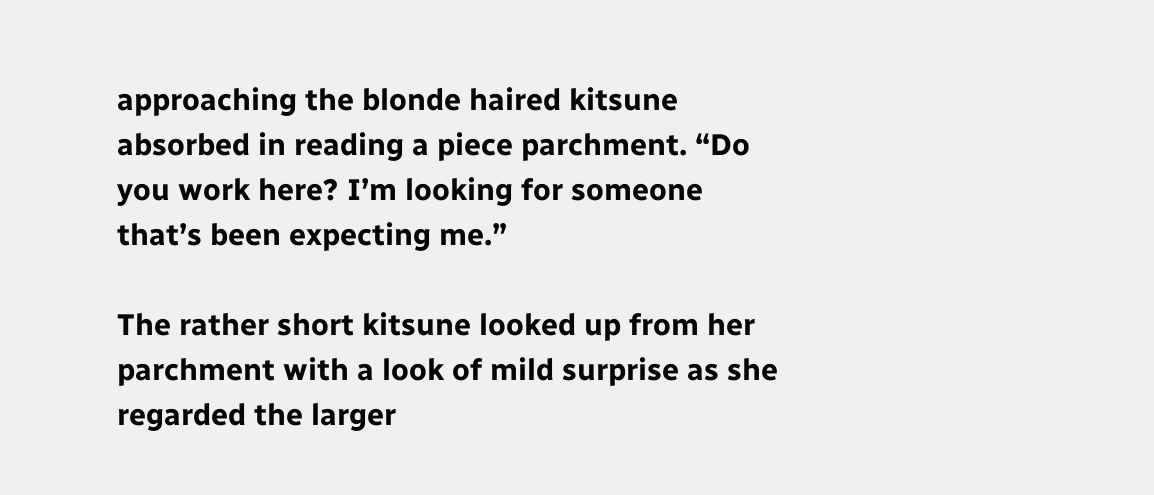approaching the blonde haired kitsune absorbed in reading a piece parchment. “Do you work here? I’m looking for someone that’s been expecting me.”

The rather short kitsune looked up from her parchment with a look of mild surprise as she regarded the larger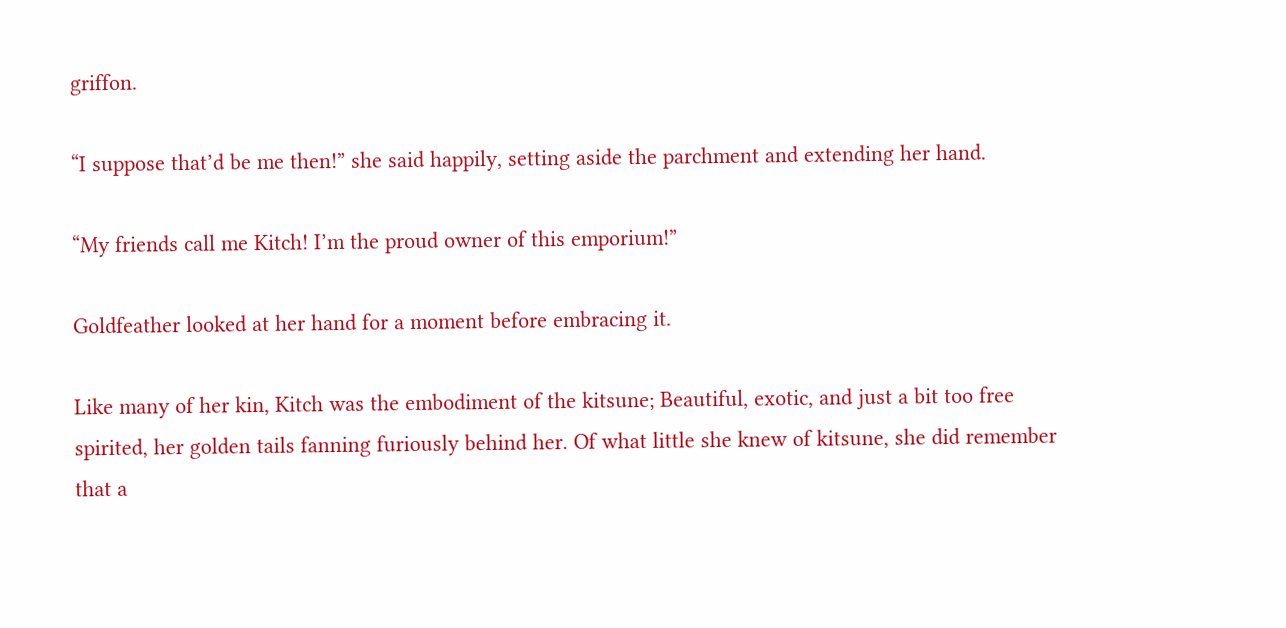griffon.

“I suppose that’d be me then!” she said happily, setting aside the parchment and extending her hand.

“My friends call me Kitch! I’m the proud owner of this emporium!”

Goldfeather looked at her hand for a moment before embracing it.

Like many of her kin, Kitch was the embodiment of the kitsune; Beautiful, exotic, and just a bit too free spirited, her golden tails fanning furiously behind her. Of what little she knew of kitsune, she did remember that a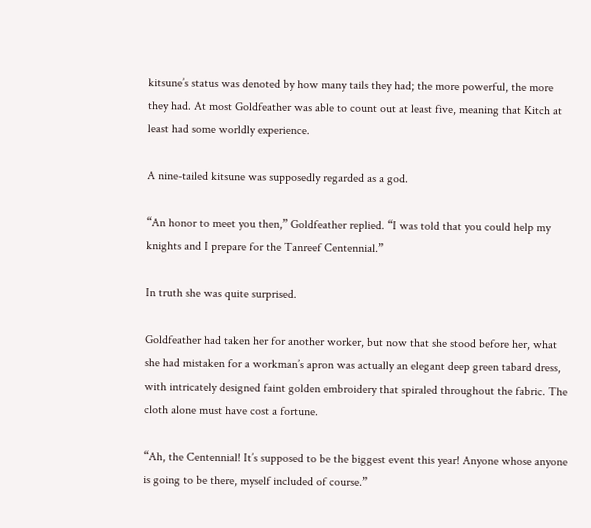kitsune’s status was denoted by how many tails they had; the more powerful, the more they had. At most Goldfeather was able to count out at least five, meaning that Kitch at least had some worldly experience.

A nine-tailed kitsune was supposedly regarded as a god.

“An honor to meet you then,” Goldfeather replied. “I was told that you could help my knights and I prepare for the Tanreef Centennial.”

In truth she was quite surprised.

Goldfeather had taken her for another worker, but now that she stood before her, what she had mistaken for a workman’s apron was actually an elegant deep green tabard dress, with intricately designed faint golden embroidery that spiraled throughout the fabric. The cloth alone must have cost a fortune.

“Ah, the Centennial! It’s supposed to be the biggest event this year! Anyone whose anyone is going to be there, myself included of course.”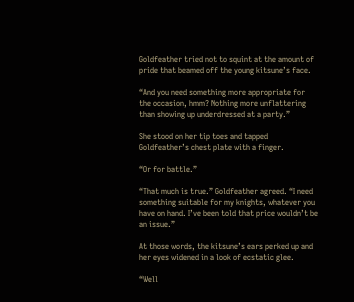Goldfeather tried not to squint at the amount of pride that beamed off the young kitsune’s face.

“And you need something more appropriate for the occasion, hmm? Nothing more unflattering than showing up underdressed at a party.”

She stood on her tip toes and tapped Goldfeather’s chest plate with a finger.

“Or for battle.”

“That much is true.” Goldfeather agreed. “I need something suitable for my knights, whatever you have on hand. I’ve been told that price wouldn’t be an issue.”

At those words, the kitsune’s ears perked up and her eyes widened in a look of ecstatic glee.

“Well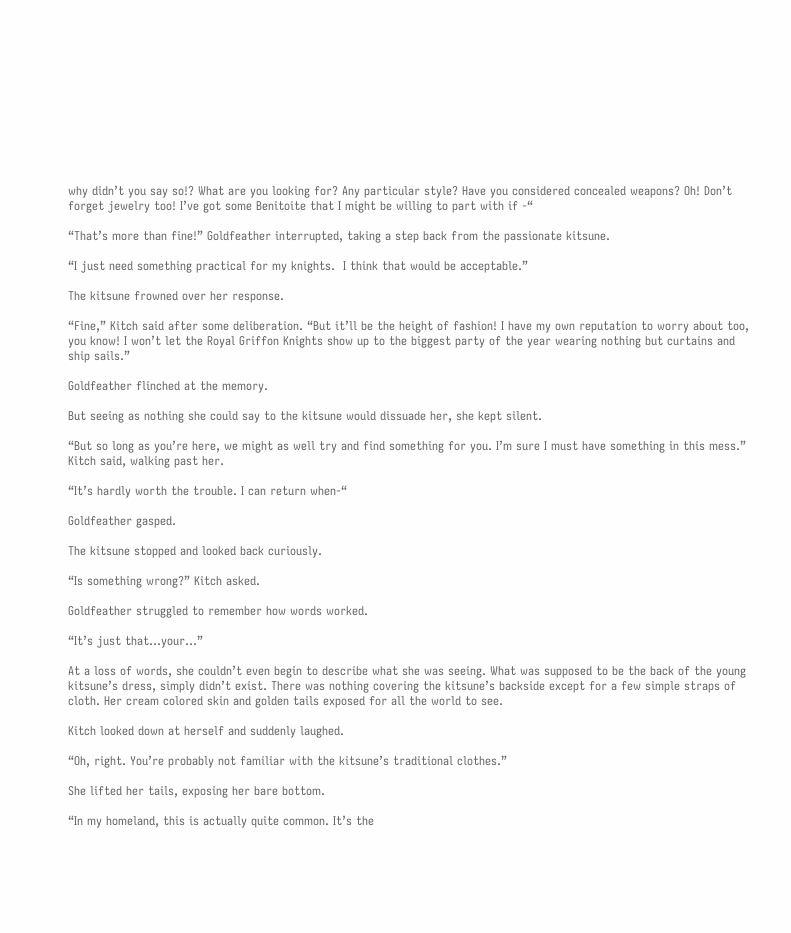why didn’t you say so!? What are you looking for? Any particular style? Have you considered concealed weapons? Oh! Don’t forget jewelry too! I’ve got some Benitoite that I might be willing to part with if -“

“That’s more than fine!” Goldfeather interrupted, taking a step back from the passionate kitsune.

“I just need something practical for my knights.  I think that would be acceptable.”

The kitsune frowned over her response.

“Fine,” Kitch said after some deliberation. “But it’ll be the height of fashion! I have my own reputation to worry about too, you know! I won’t let the Royal Griffon Knights show up to the biggest party of the year wearing nothing but curtains and ship sails.”

Goldfeather flinched at the memory.

But seeing as nothing she could say to the kitsune would dissuade her, she kept silent.

“But so long as you’re here, we might as well try and find something for you. I’m sure I must have something in this mess.” Kitch said, walking past her.

“It’s hardly worth the trouble. I can return when-“

Goldfeather gasped.

The kitsune stopped and looked back curiously.

“Is something wrong?” Kitch asked.

Goldfeather struggled to remember how words worked.

“It’s just that…your…”

At a loss of words, she couldn’t even begin to describe what she was seeing. What was supposed to be the back of the young kitsune’s dress, simply didn’t exist. There was nothing covering the kitsune’s backside except for a few simple straps of cloth. Her cream colored skin and golden tails exposed for all the world to see.

Kitch looked down at herself and suddenly laughed.

“Oh, right. You’re probably not familiar with the kitsune’s traditional clothes.”

She lifted her tails, exposing her bare bottom.

“In my homeland, this is actually quite common. It’s the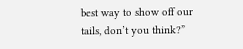best way to show off our tails, don’t you think?”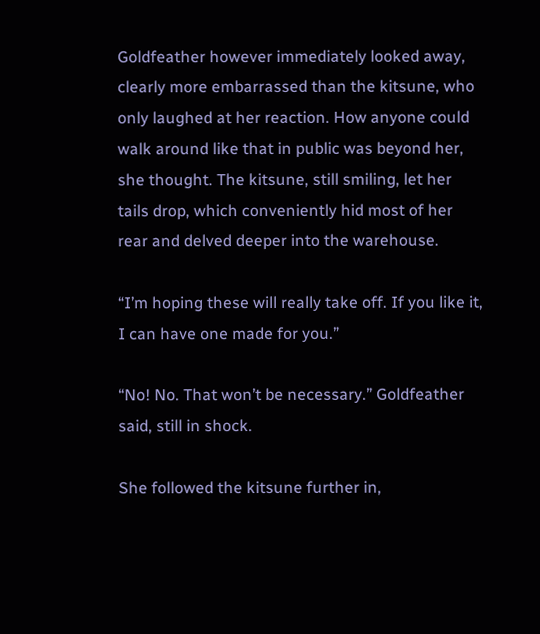Goldfeather however immediately looked away, clearly more embarrassed than the kitsune, who only laughed at her reaction. How anyone could walk around like that in public was beyond her, she thought. The kitsune, still smiling, let her tails drop, which conveniently hid most of her rear and delved deeper into the warehouse.

“I’m hoping these will really take off. If you like it, I can have one made for you.”

“No! No. That won’t be necessary.” Goldfeather said, still in shock.

She followed the kitsune further in,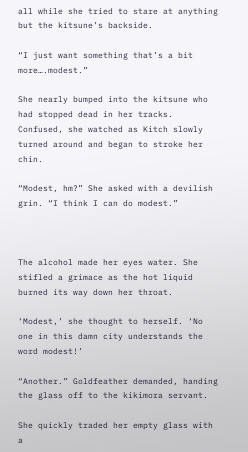all while she tried to stare at anything but the kitsune’s backside.

“I just want something that’s a bit more….modest.”

She nearly bumped into the kitsune who had stopped dead in her tracks. Confused, she watched as Kitch slowly turned around and began to stroke her chin.

“Modest, hm?” She asked with a devilish grin. “I think I can do modest.”



The alcohol made her eyes water. She stifled a grimace as the hot liquid burned its way down her throat.

‘Modest,’ she thought to herself. ‘No one in this damn city understands the word modest!’

“Another.” Goldfeather demanded, handing the glass off to the kikimora servant.

She quickly traded her empty glass with a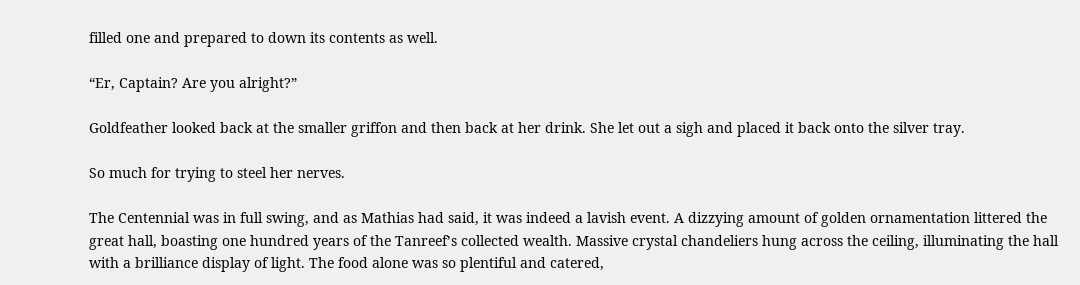filled one and prepared to down its contents as well.

“Er, Captain? Are you alright?”

Goldfeather looked back at the smaller griffon and then back at her drink. She let out a sigh and placed it back onto the silver tray.

So much for trying to steel her nerves.

The Centennial was in full swing, and as Mathias had said, it was indeed a lavish event. A dizzying amount of golden ornamentation littered the great hall, boasting one hundred years of the Tanreef’s collected wealth. Massive crystal chandeliers hung across the ceiling, illuminating the hall with a brilliance display of light. The food alone was so plentiful and catered,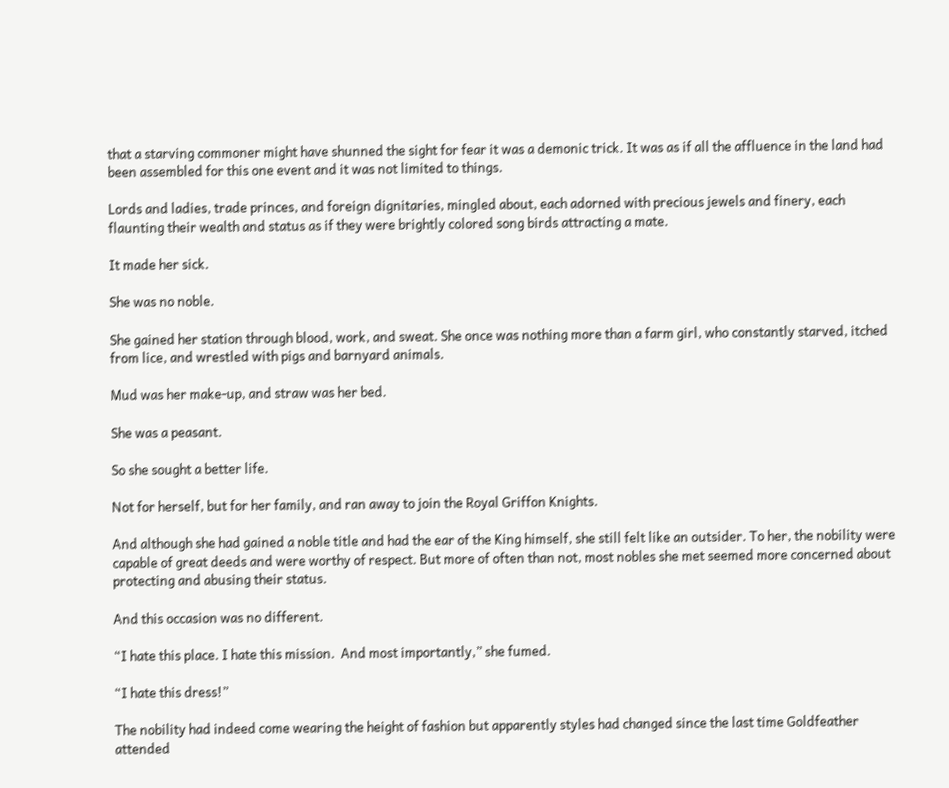that a starving commoner might have shunned the sight for fear it was a demonic trick. It was as if all the affluence in the land had been assembled for this one event and it was not limited to things.

Lords and ladies, trade princes, and foreign dignitaries, mingled about, each adorned with precious jewels and finery, each flaunting their wealth and status as if they were brightly colored song birds attracting a mate.

It made her sick.

She was no noble.

She gained her station through blood, work, and sweat. She once was nothing more than a farm girl, who constantly starved, itched from lice, and wrestled with pigs and barnyard animals.

Mud was her make-up, and straw was her bed.

She was a peasant.

So she sought a better life.

Not for herself, but for her family, and ran away to join the Royal Griffon Knights.

And although she had gained a noble title and had the ear of the King himself, she still felt like an outsider. To her, the nobility were capable of great deeds and were worthy of respect. But more of often than not, most nobles she met seemed more concerned about protecting and abusing their status.

And this occasion was no different.

“I hate this place. I hate this mission.  And most importantly,” she fumed.

“I hate this dress!”

The nobility had indeed come wearing the height of fashion but apparently styles had changed since the last time Goldfeather attended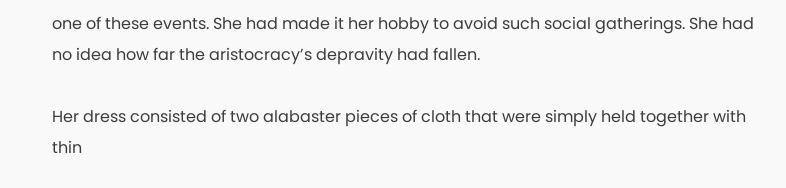one of these events. She had made it her hobby to avoid such social gatherings. She had no idea how far the aristocracy’s depravity had fallen.

Her dress consisted of two alabaster pieces of cloth that were simply held together with thin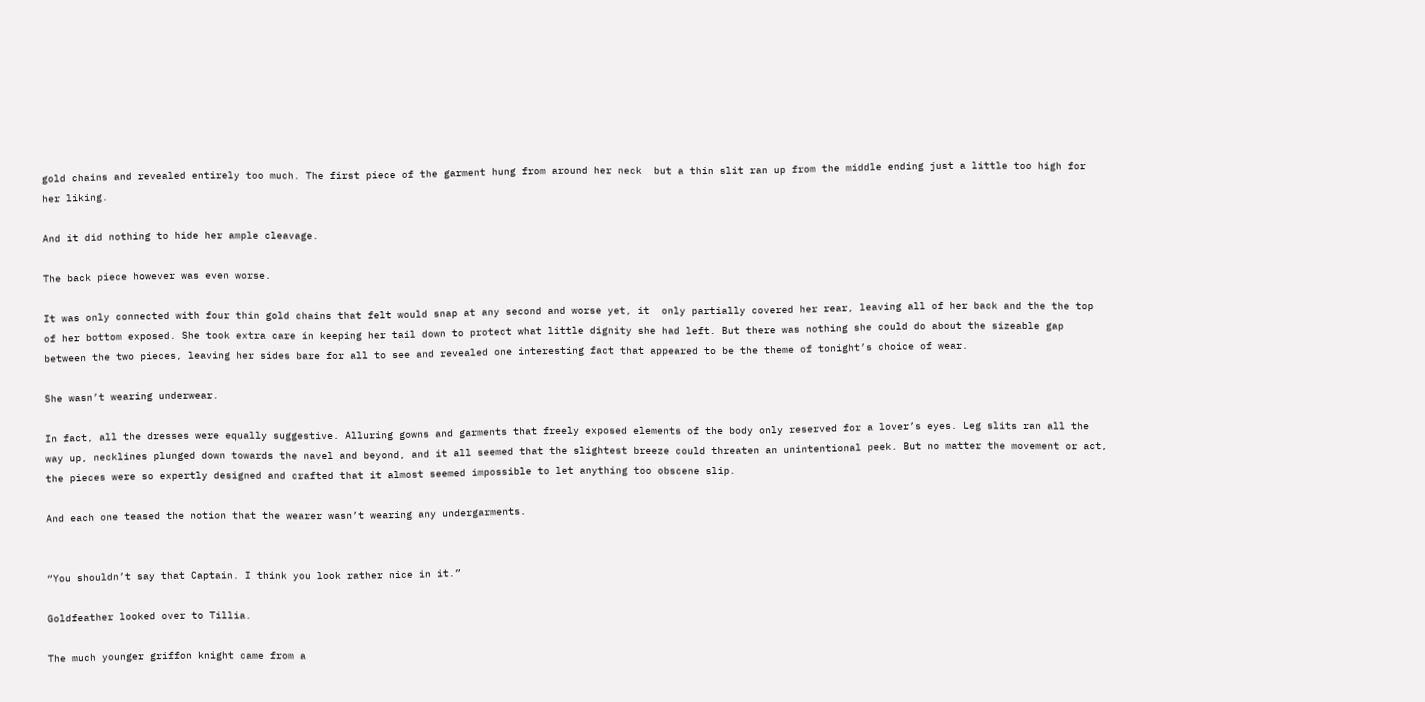gold chains and revealed entirely too much. The first piece of the garment hung from around her neck  but a thin slit ran up from the middle ending just a little too high for her liking.

And it did nothing to hide her ample cleavage.

The back piece however was even worse.

It was only connected with four thin gold chains that felt would snap at any second and worse yet, it  only partially covered her rear, leaving all of her back and the the top of her bottom exposed. She took extra care in keeping her tail down to protect what little dignity she had left. But there was nothing she could do about the sizeable gap between the two pieces, leaving her sides bare for all to see and revealed one interesting fact that appeared to be the theme of tonight’s choice of wear.

She wasn’t wearing underwear.

In fact, all the dresses were equally suggestive. Alluring gowns and garments that freely exposed elements of the body only reserved for a lover’s eyes. Leg slits ran all the way up, necklines plunged down towards the navel and beyond, and it all seemed that the slightest breeze could threaten an unintentional peek. But no matter the movement or act, the pieces were so expertly designed and crafted that it almost seemed impossible to let anything too obscene slip.

And each one teased the notion that the wearer wasn’t wearing any undergarments.


“You shouldn’t say that Captain. I think you look rather nice in it.”

Goldfeather looked over to Tillia.

The much younger griffon knight came from a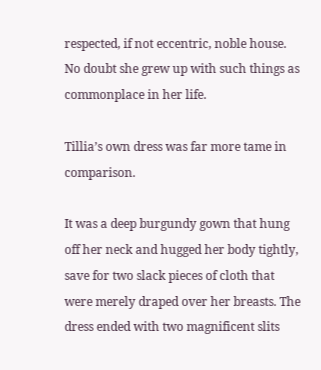respected, if not eccentric, noble house. No doubt she grew up with such things as commonplace in her life.

Tillia’s own dress was far more tame in comparison.

It was a deep burgundy gown that hung off her neck and hugged her body tightly, save for two slack pieces of cloth that were merely draped over her breasts. The dress ended with two magnificent slits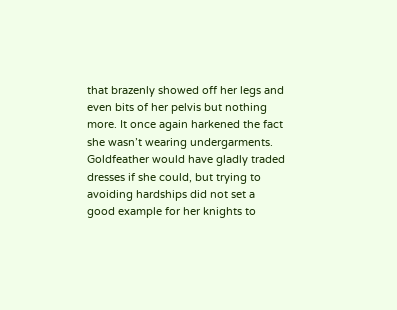that brazenly showed off her legs and even bits of her pelvis but nothing more. It once again harkened the fact she wasn’t wearing undergarments. Goldfeather would have gladly traded dresses if she could, but trying to avoiding hardships did not set a good example for her knights to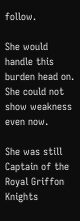follow.

She would handle this burden head on. She could not show weakness even now.

She was still Captain of the Royal Griffon Knights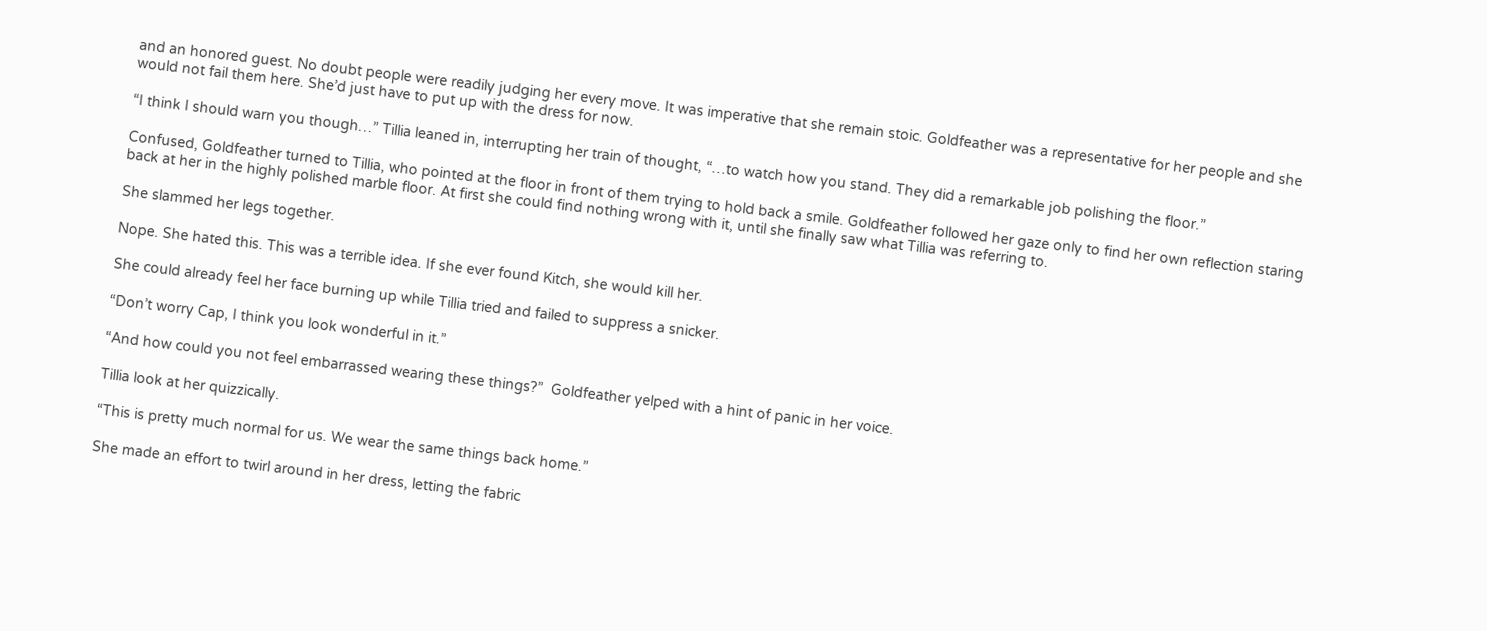and an honored guest. No doubt people were readily judging her every move. It was imperative that she remain stoic. Goldfeather was a representative for her people and she would not fail them here. She’d just have to put up with the dress for now.

“I think I should warn you though…” Tillia leaned in, interrupting her train of thought, “…to watch how you stand. They did a remarkable job polishing the floor.”

Confused, Goldfeather turned to Tillia, who pointed at the floor in front of them trying to hold back a smile. Goldfeather followed her gaze only to find her own reflection staring back at her in the highly polished marble floor. At first she could find nothing wrong with it, until she finally saw what Tillia was referring to.

She slammed her legs together.

Nope. She hated this. This was a terrible idea. If she ever found Kitch, she would kill her.

She could already feel her face burning up while Tillia tried and failed to suppress a snicker.

“Don’t worry Cap, I think you look wonderful in it.”

“And how could you not feel embarrassed wearing these things?”  Goldfeather yelped with a hint of panic in her voice.

Tillia look at her quizzically.

“This is pretty much normal for us. We wear the same things back home.”

She made an effort to twirl around in her dress, letting the fabric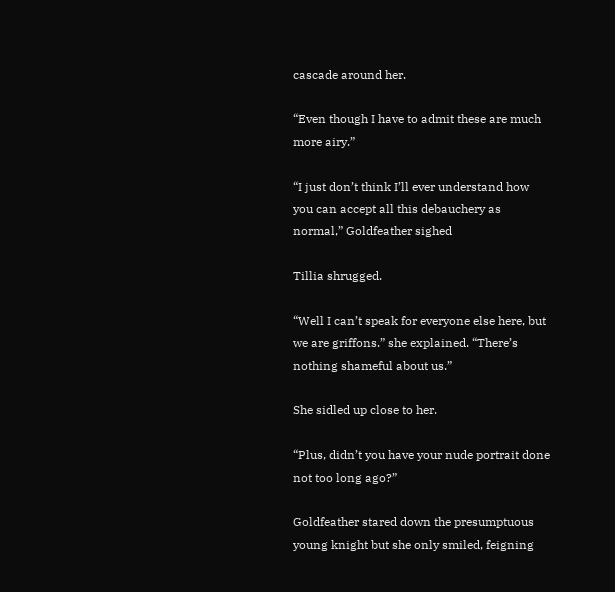cascade around her.

“Even though I have to admit these are much more airy.”

“I just don’t think I’ll ever understand how you can accept all this debauchery as normal,” Goldfeather sighed

Tillia shrugged.

“Well I can’t speak for everyone else here, but we are griffons.” she explained. “There’s nothing shameful about us.”

She sidled up close to her.

“Plus, didn’t you have your nude portrait done not too long ago?”

Goldfeather stared down the presumptuous young knight but she only smiled, feigning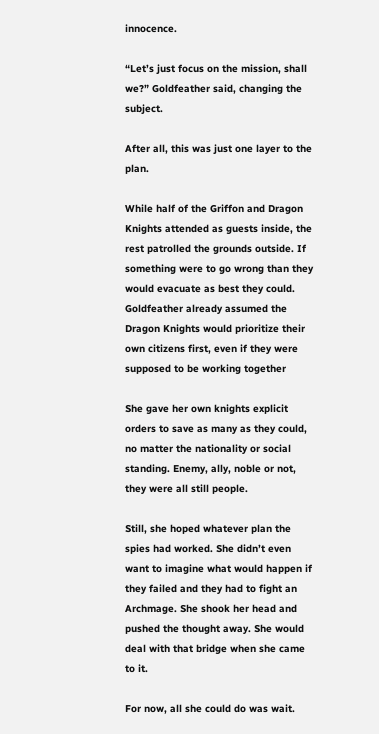innocence.

“Let’s just focus on the mission, shall we?” Goldfeather said, changing the subject.

After all, this was just one layer to the plan.

While half of the Griffon and Dragon Knights attended as guests inside, the rest patrolled the grounds outside. If something were to go wrong than they would evacuate as best they could. Goldfeather already assumed the Dragon Knights would prioritize their own citizens first, even if they were supposed to be working together

She gave her own knights explicit orders to save as many as they could, no matter the nationality or social standing. Enemy, ally, noble or not, they were all still people.

Still, she hoped whatever plan the spies had worked. She didn’t even want to imagine what would happen if they failed and they had to fight an Archmage. She shook her head and pushed the thought away. She would deal with that bridge when she came to it.

For now, all she could do was wait.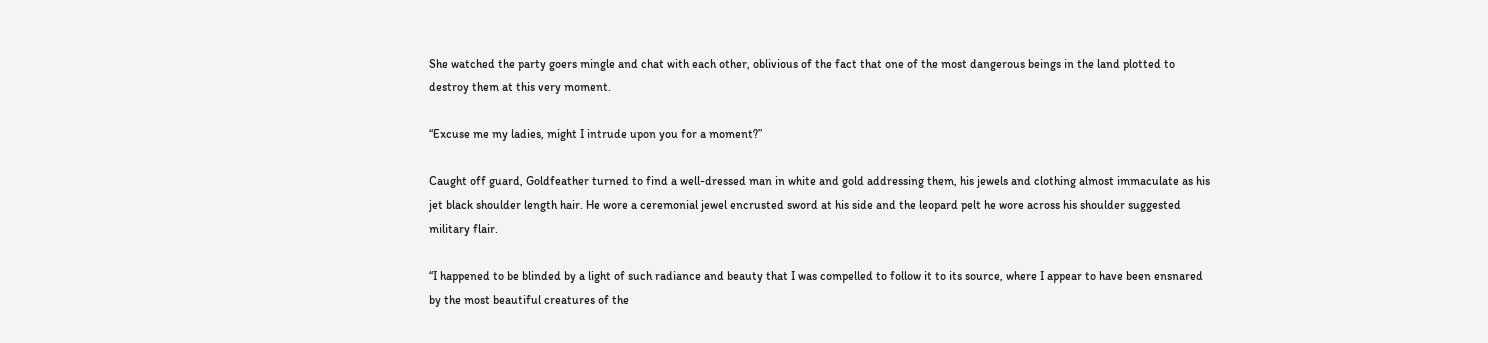She watched the party goers mingle and chat with each other, oblivious of the fact that one of the most dangerous beings in the land plotted to destroy them at this very moment.

“Excuse me my ladies, might I intrude upon you for a moment?”

Caught off guard, Goldfeather turned to find a well-dressed man in white and gold addressing them, his jewels and clothing almost immaculate as his jet black shoulder length hair. He wore a ceremonial jewel encrusted sword at his side and the leopard pelt he wore across his shoulder suggested military flair.

“I happened to be blinded by a light of such radiance and beauty that I was compelled to follow it to its source, where I appear to have been ensnared by the most beautiful creatures of the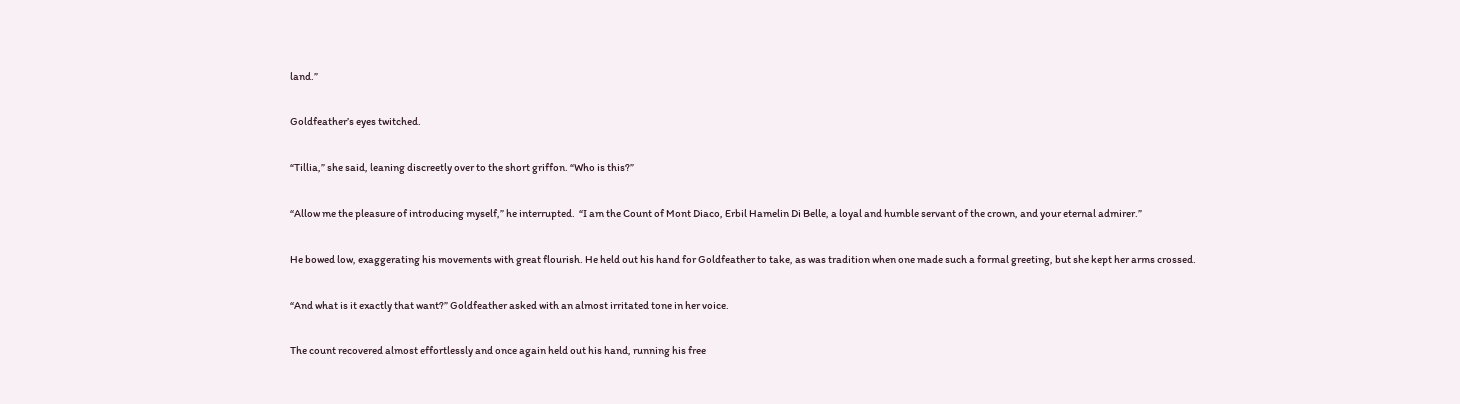land.”

Goldfeather’s eyes twitched.

“Tillia,” she said, leaning discreetly over to the short griffon. “Who is this?”

“Allow me the pleasure of introducing myself,” he interrupted.  “I am the Count of Mont Diaco, Erbil Hamelin Di Belle, a loyal and humble servant of the crown, and your eternal admirer.”

He bowed low, exaggerating his movements with great flourish. He held out his hand for Goldfeather to take, as was tradition when one made such a formal greeting, but she kept her arms crossed.

“And what is it exactly that want?” Goldfeather asked with an almost irritated tone in her voice.

The count recovered almost effortlessly and once again held out his hand, running his free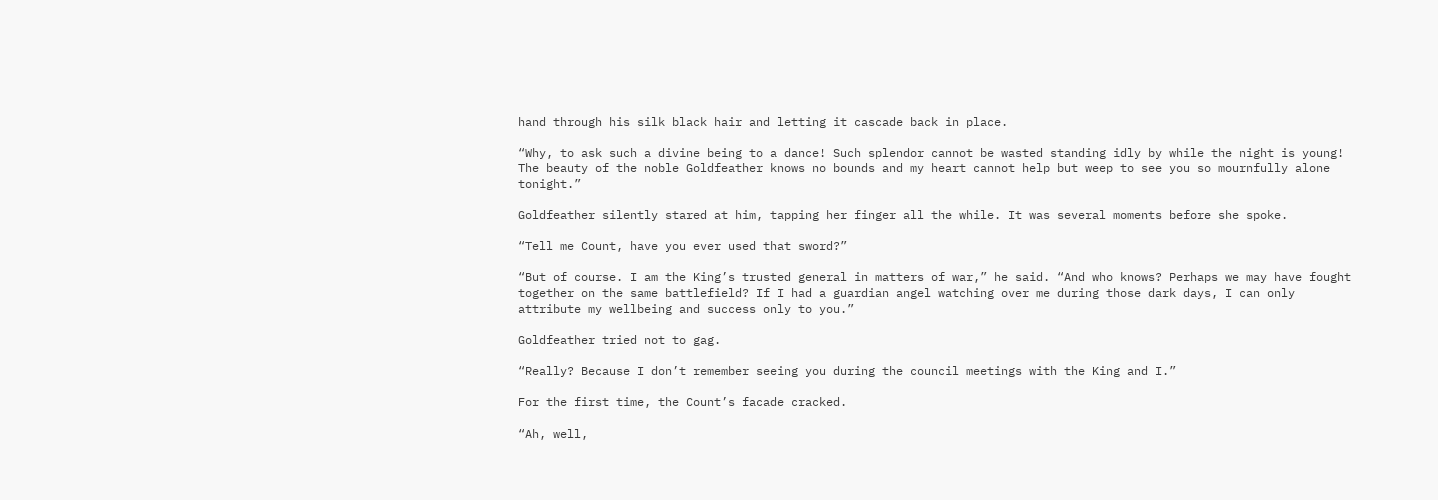hand through his silk black hair and letting it cascade back in place.

“Why, to ask such a divine being to a dance! Such splendor cannot be wasted standing idly by while the night is young! The beauty of the noble Goldfeather knows no bounds and my heart cannot help but weep to see you so mournfully alone tonight.”

Goldfeather silently stared at him, tapping her finger all the while. It was several moments before she spoke.

“Tell me Count, have you ever used that sword?”

“But of course. I am the King’s trusted general in matters of war,” he said. “And who knows? Perhaps we may have fought together on the same battlefield? If I had a guardian angel watching over me during those dark days, I can only attribute my wellbeing and success only to you.”

Goldfeather tried not to gag.

“Really? Because I don’t remember seeing you during the council meetings with the King and I.”

For the first time, the Count’s facade cracked.

“Ah, well,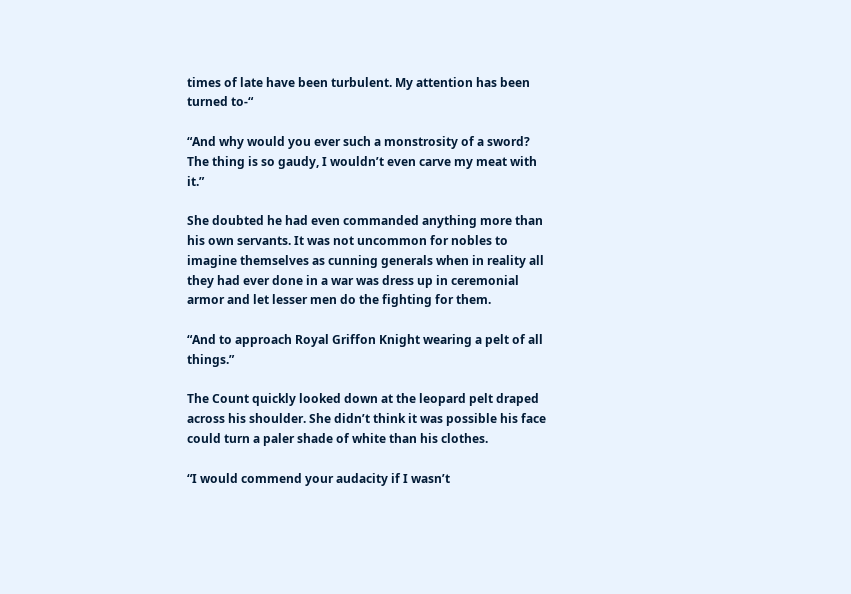times of late have been turbulent. My attention has been turned to-“

“And why would you ever such a monstrosity of a sword? The thing is so gaudy, I wouldn’t even carve my meat with it.”

She doubted he had even commanded anything more than his own servants. It was not uncommon for nobles to imagine themselves as cunning generals when in reality all they had ever done in a war was dress up in ceremonial armor and let lesser men do the fighting for them.

“And to approach Royal Griffon Knight wearing a pelt of all things.”

The Count quickly looked down at the leopard pelt draped across his shoulder. She didn’t think it was possible his face could turn a paler shade of white than his clothes.

“I would commend your audacity if I wasn’t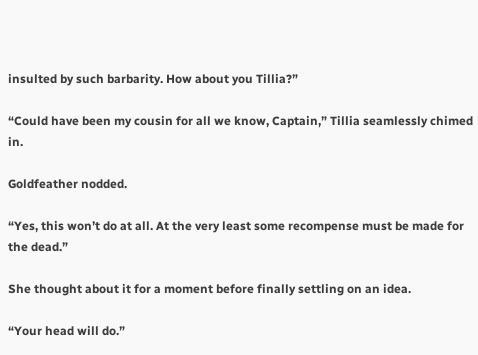insulted by such barbarity. How about you Tillia?”

“Could have been my cousin for all we know, Captain,” Tillia seamlessly chimed in.

Goldfeather nodded.

“Yes, this won’t do at all. At the very least some recompense must be made for the dead.”

She thought about it for a moment before finally settling on an idea.

“Your head will do.”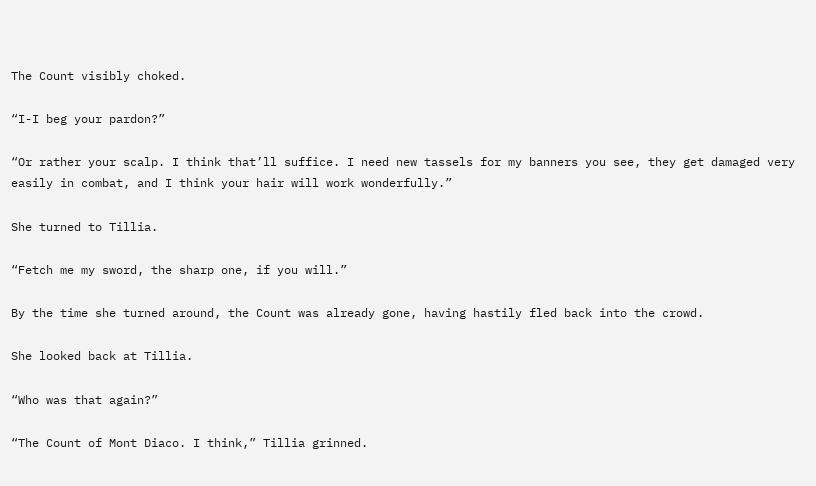The Count visibly choked.

“I-I beg your pardon?”

“Or rather your scalp. I think that’ll suffice. I need new tassels for my banners you see, they get damaged very easily in combat, and I think your hair will work wonderfully.”

She turned to Tillia.

“Fetch me my sword, the sharp one, if you will.”

By the time she turned around, the Count was already gone, having hastily fled back into the crowd.

She looked back at Tillia.

“Who was that again?”

“The Count of Mont Diaco. I think,” Tillia grinned.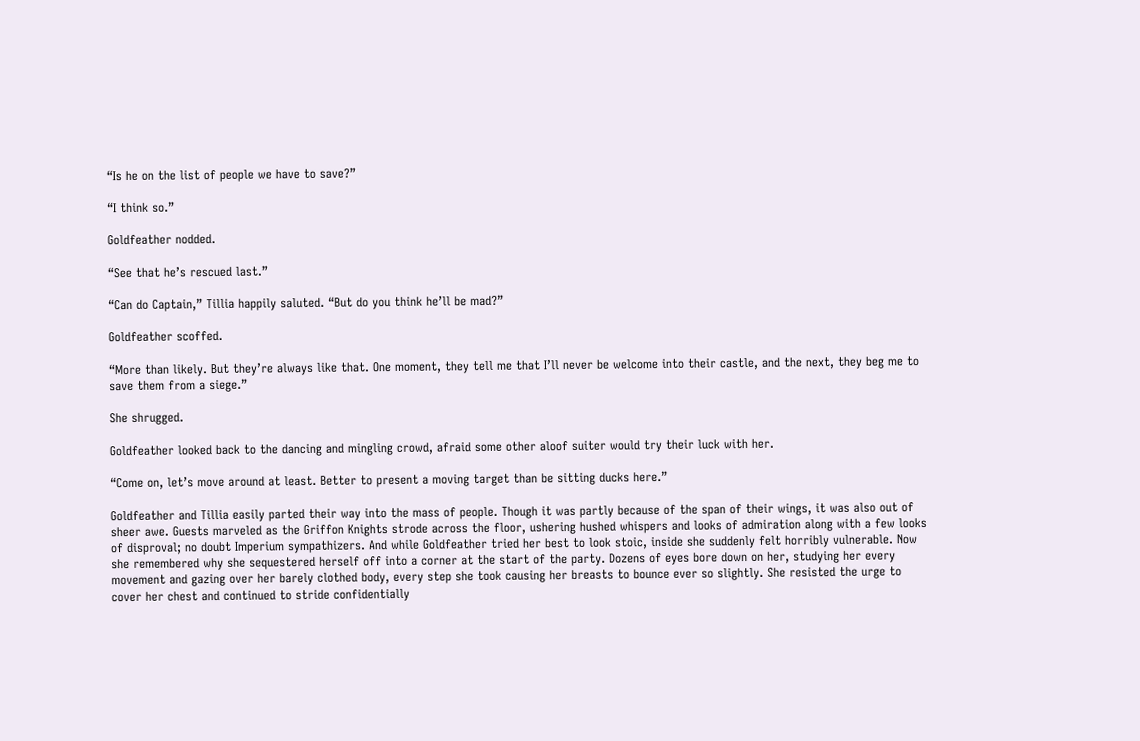“Is he on the list of people we have to save?”

“I think so.”

Goldfeather nodded.

“See that he’s rescued last.”

“Can do Captain,” Tillia happily saluted. “But do you think he’ll be mad?”

Goldfeather scoffed.

“More than likely. But they’re always like that. One moment, they tell me that I’ll never be welcome into their castle, and the next, they beg me to save them from a siege.”

She shrugged.

Goldfeather looked back to the dancing and mingling crowd, afraid some other aloof suiter would try their luck with her.

“Come on, let’s move around at least. Better to present a moving target than be sitting ducks here.”

Goldfeather and Tillia easily parted their way into the mass of people. Though it was partly because of the span of their wings, it was also out of sheer awe. Guests marveled as the Griffon Knights strode across the floor, ushering hushed whispers and looks of admiration along with a few looks of disproval; no doubt Imperium sympathizers. And while Goldfeather tried her best to look stoic, inside she suddenly felt horribly vulnerable. Now she remembered why she sequestered herself off into a corner at the start of the party. Dozens of eyes bore down on her, studying her every movement and gazing over her barely clothed body, every step she took causing her breasts to bounce ever so slightly. She resisted the urge to cover her chest and continued to stride confidentially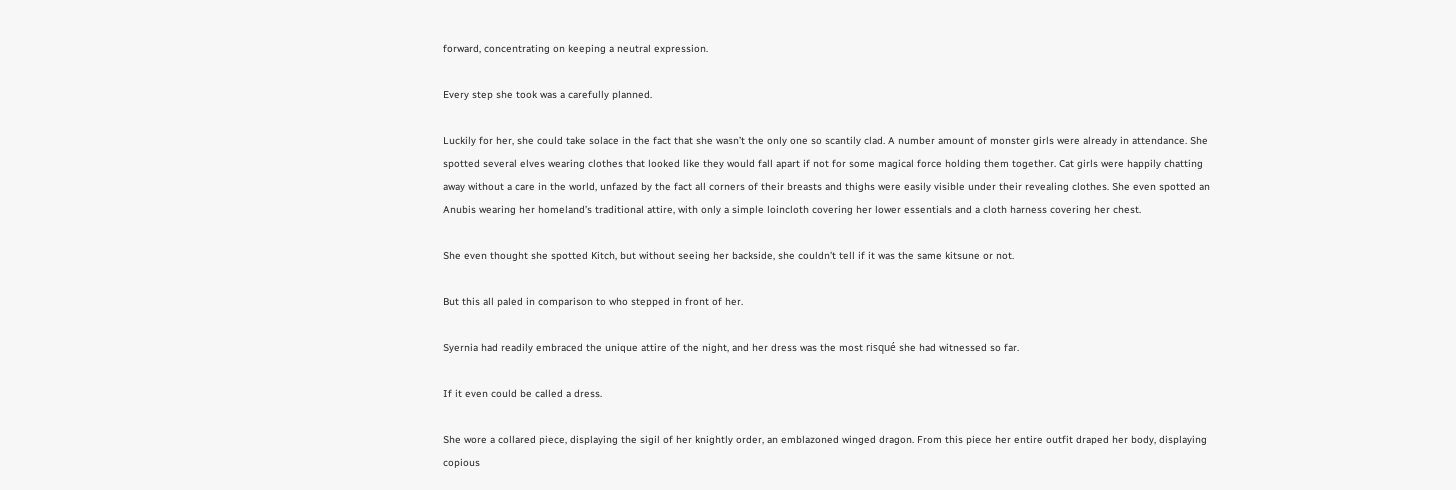forward, concentrating on keeping a neutral expression.

Every step she took was a carefully planned.

Luckily for her, she could take solace in the fact that she wasn’t the only one so scantily clad. A number amount of monster girls were already in attendance. She spotted several elves wearing clothes that looked like they would fall apart if not for some magical force holding them together. Cat girls were happily chatting away without a care in the world, unfazed by the fact all corners of their breasts and thighs were easily visible under their revealing clothes. She even spotted an Anubis wearing her homeland’s traditional attire, with only a simple loincloth covering her lower essentials and a cloth harness covering her chest.

She even thought she spotted Kitch, but without seeing her backside, she couldn’t tell if it was the same kitsune or not.

But this all paled in comparison to who stepped in front of her.

Syernia had readily embraced the unique attire of the night, and her dress was the most risqué she had witnessed so far.

If it even could be called a dress.

She wore a collared piece, displaying the sigil of her knightly order, an emblazoned winged dragon. From this piece her entire outfit draped her body, displaying copious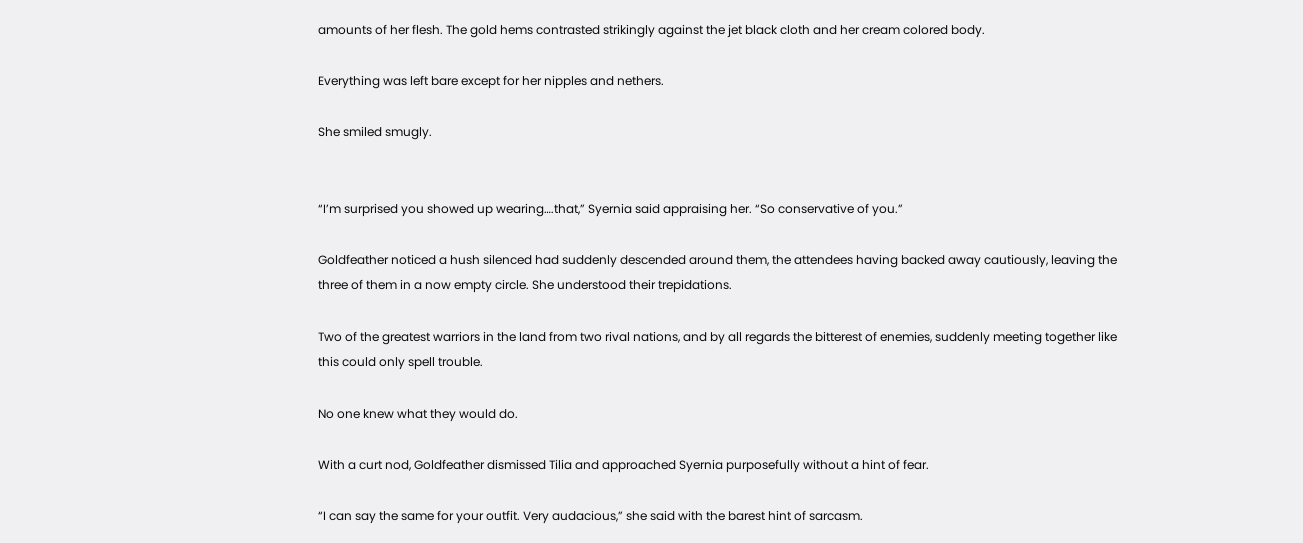amounts of her flesh. The gold hems contrasted strikingly against the jet black cloth and her cream colored body.

Everything was left bare except for her nipples and nethers.

She smiled smugly.


“I’m surprised you showed up wearing….that,” Syernia said appraising her. “So conservative of you.”

Goldfeather noticed a hush silenced had suddenly descended around them, the attendees having backed away cautiously, leaving the three of them in a now empty circle. She understood their trepidations.

Two of the greatest warriors in the land from two rival nations, and by all regards the bitterest of enemies, suddenly meeting together like this could only spell trouble.

No one knew what they would do.

With a curt nod, Goldfeather dismissed Tilia and approached Syernia purposefully without a hint of fear.

“I can say the same for your outfit. Very audacious,” she said with the barest hint of sarcasm.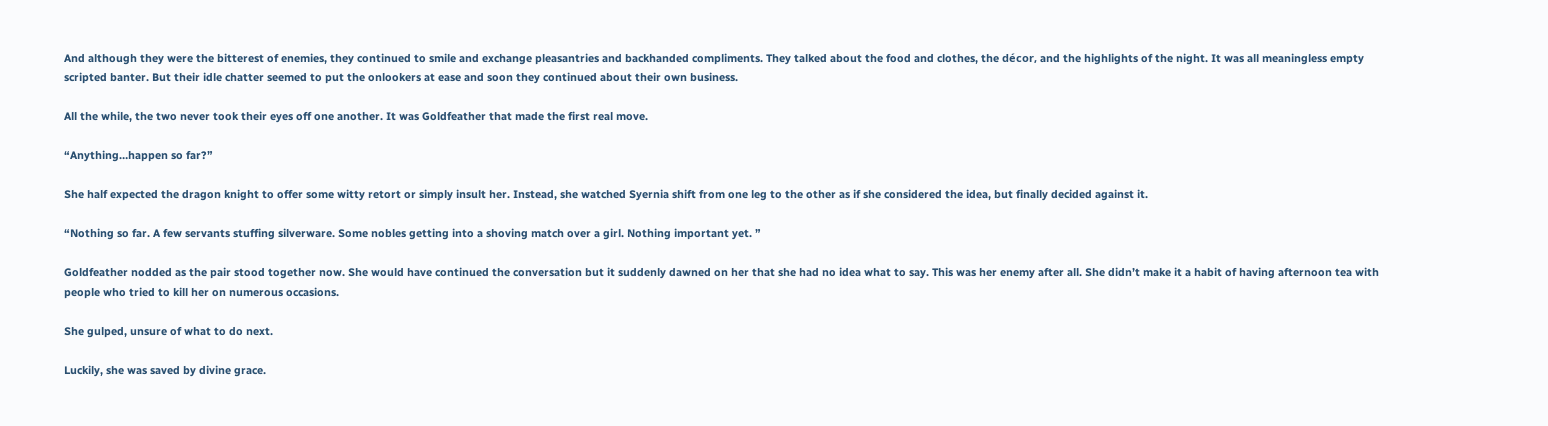And although they were the bitterest of enemies, they continued to smile and exchange pleasantries and backhanded compliments. They talked about the food and clothes, the décor, and the highlights of the night. It was all meaningless empty scripted banter. But their idle chatter seemed to put the onlookers at ease and soon they continued about their own business.

All the while, the two never took their eyes off one another. It was Goldfeather that made the first real move.

“Anything…happen so far?”

She half expected the dragon knight to offer some witty retort or simply insult her. Instead, she watched Syernia shift from one leg to the other as if she considered the idea, but finally decided against it.

“Nothing so far. A few servants stuffing silverware. Some nobles getting into a shoving match over a girl. Nothing important yet. ”

Goldfeather nodded as the pair stood together now. She would have continued the conversation but it suddenly dawned on her that she had no idea what to say. This was her enemy after all. She didn’t make it a habit of having afternoon tea with people who tried to kill her on numerous occasions.

She gulped, unsure of what to do next.

Luckily, she was saved by divine grace.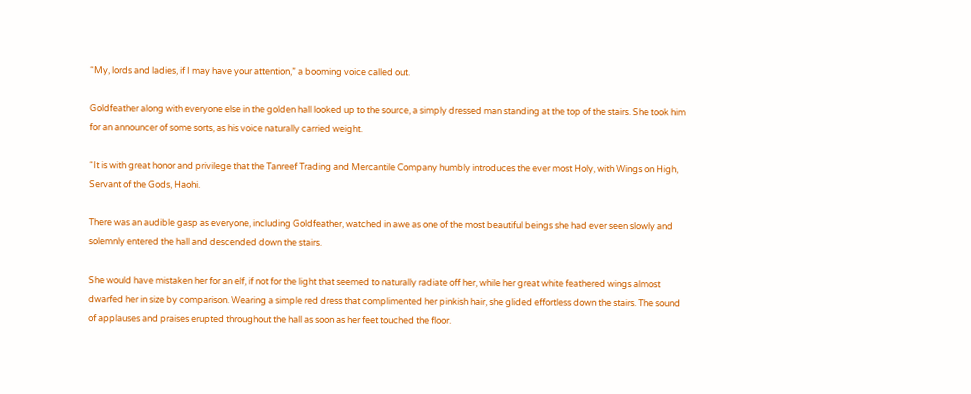“My, lords and ladies, if I may have your attention,” a booming voice called out.

Goldfeather along with everyone else in the golden hall looked up to the source, a simply dressed man standing at the top of the stairs. She took him for an announcer of some sorts, as his voice naturally carried weight.

“It is with great honor and privilege that the Tanreef Trading and Mercantile Company humbly introduces the ever most Holy, with Wings on High, Servant of the Gods, Haohi.

There was an audible gasp as everyone, including Goldfeather, watched in awe as one of the most beautiful beings she had ever seen slowly and solemnly entered the hall and descended down the stairs.

She would have mistaken her for an elf, if not for the light that seemed to naturally radiate off her, while her great white feathered wings almost dwarfed her in size by comparison. Wearing a simple red dress that complimented her pinkish hair, she glided effortless down the stairs. The sound of applauses and praises erupted throughout the hall as soon as her feet touched the floor.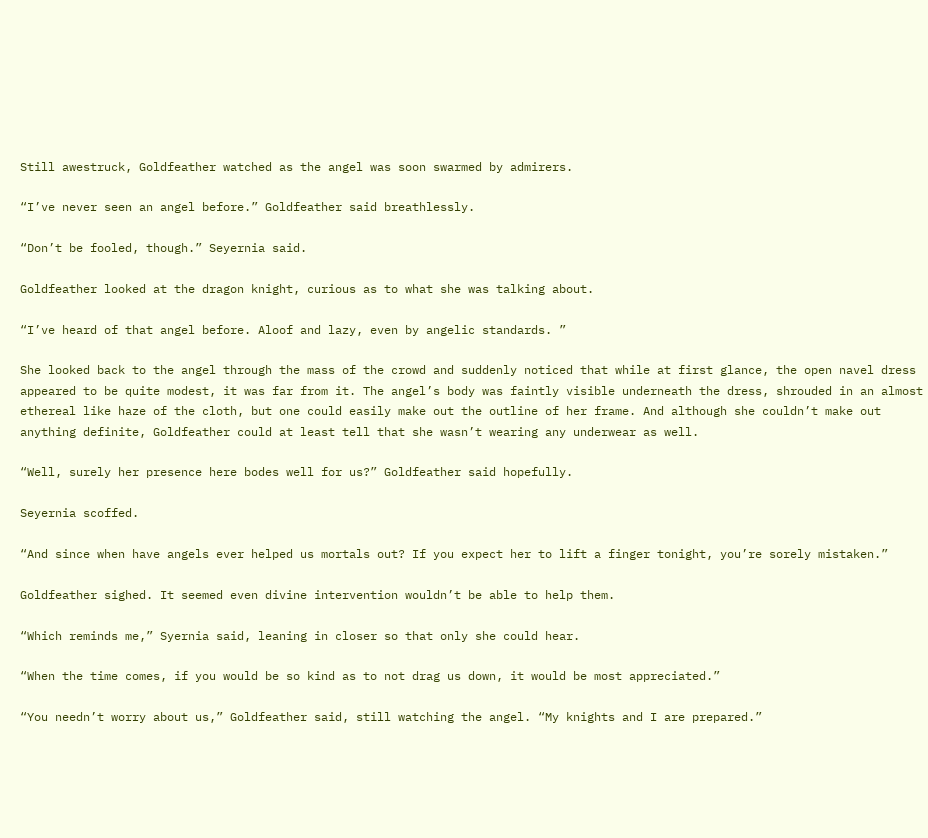Still awestruck, Goldfeather watched as the angel was soon swarmed by admirers.

“I’ve never seen an angel before.” Goldfeather said breathlessly.

“Don’t be fooled, though.” Seyernia said.

Goldfeather looked at the dragon knight, curious as to what she was talking about.

“I’ve heard of that angel before. Aloof and lazy, even by angelic standards. ”

She looked back to the angel through the mass of the crowd and suddenly noticed that while at first glance, the open navel dress appeared to be quite modest, it was far from it. The angel’s body was faintly visible underneath the dress, shrouded in an almost ethereal like haze of the cloth, but one could easily make out the outline of her frame. And although she couldn’t make out anything definite, Goldfeather could at least tell that she wasn’t wearing any underwear as well.

“Well, surely her presence here bodes well for us?” Goldfeather said hopefully.

Seyernia scoffed.

“And since when have angels ever helped us mortals out? If you expect her to lift a finger tonight, you’re sorely mistaken.”

Goldfeather sighed. It seemed even divine intervention wouldn’t be able to help them.

“Which reminds me,” Syernia said, leaning in closer so that only she could hear.

“When the time comes, if you would be so kind as to not drag us down, it would be most appreciated.”

“You needn’t worry about us,” Goldfeather said, still watching the angel. “My knights and I are prepared.”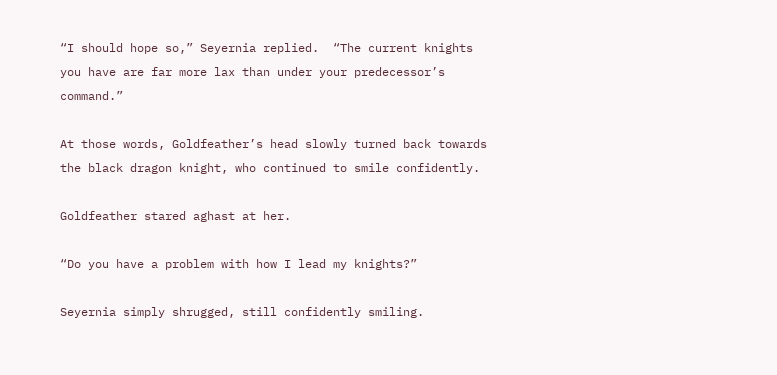“I should hope so,” Seyernia replied.  “The current knights you have are far more lax than under your predecessor’s command.”

At those words, Goldfeather’s head slowly turned back towards the black dragon knight, who continued to smile confidently.

Goldfeather stared aghast at her.

“Do you have a problem with how I lead my knights?”

Seyernia simply shrugged, still confidently smiling.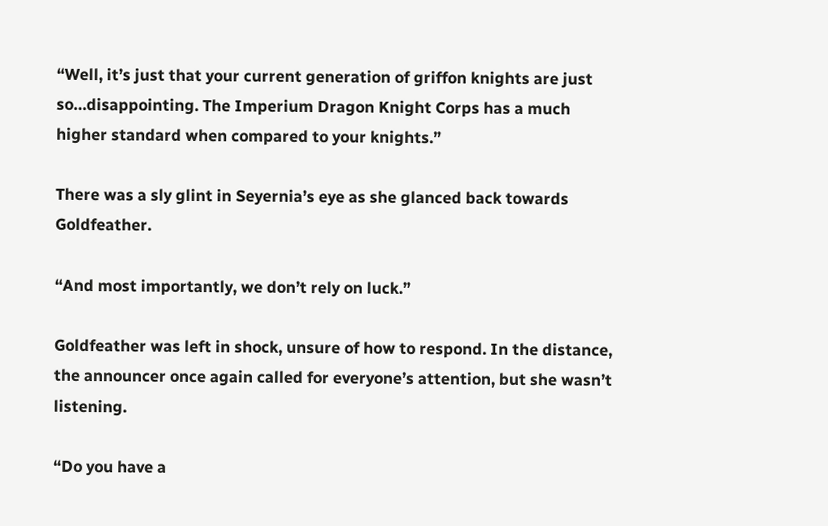“Well, it’s just that your current generation of griffon knights are just so…disappointing. The Imperium Dragon Knight Corps has a much higher standard when compared to your knights.”

There was a sly glint in Seyernia’s eye as she glanced back towards Goldfeather.

“And most importantly, we don’t rely on luck.”

Goldfeather was left in shock, unsure of how to respond. In the distance, the announcer once again called for everyone’s attention, but she wasn’t listening.

“Do you have a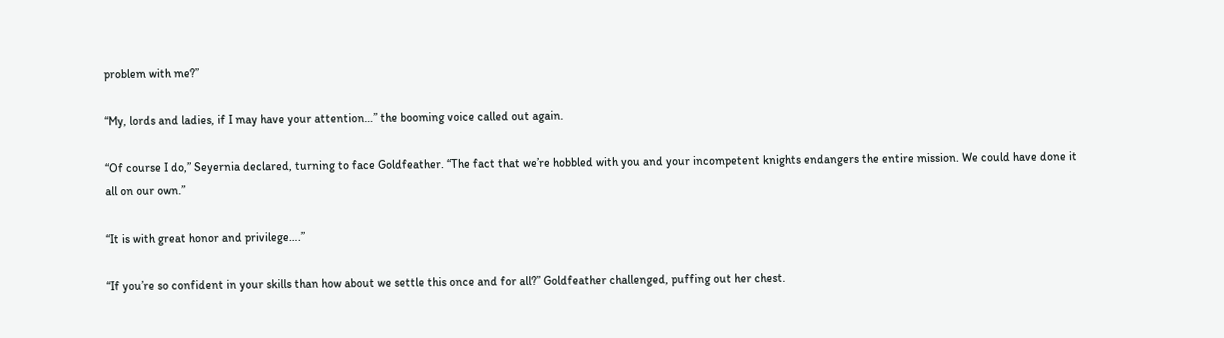problem with me?”

“My, lords and ladies, if I may have your attention…” the booming voice called out again.

“Of course I do,” Seyernia declared, turning to face Goldfeather. “The fact that we’re hobbled with you and your incompetent knights endangers the entire mission. We could have done it all on our own.”

“It is with great honor and privilege….”

“If you’re so confident in your skills than how about we settle this once and for all?” Goldfeather challenged, puffing out her chest.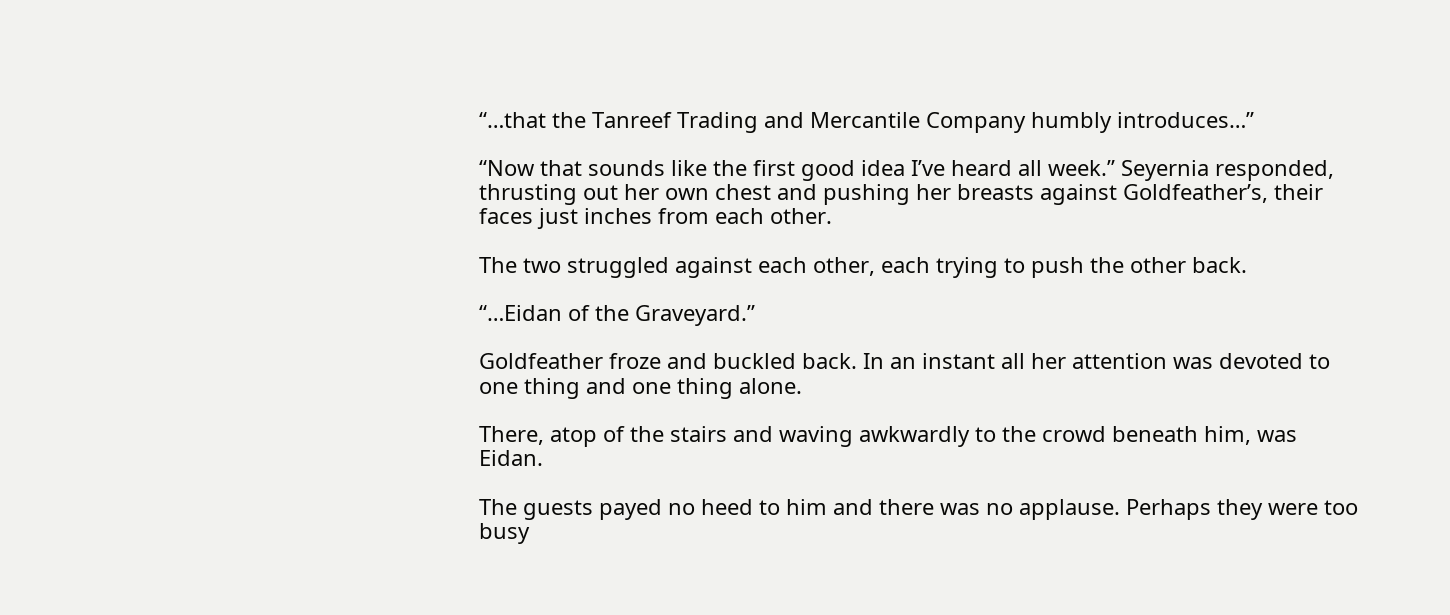“…that the Tanreef Trading and Mercantile Company humbly introduces…”

“Now that sounds like the first good idea I’ve heard all week.” Seyernia responded, thrusting out her own chest and pushing her breasts against Goldfeather’s, their faces just inches from each other.

The two struggled against each other, each trying to push the other back.

“…Eidan of the Graveyard.”

Goldfeather froze and buckled back. In an instant all her attention was devoted to one thing and one thing alone.

There, atop of the stairs and waving awkwardly to the crowd beneath him, was Eidan.

The guests payed no heed to him and there was no applause. Perhaps they were too busy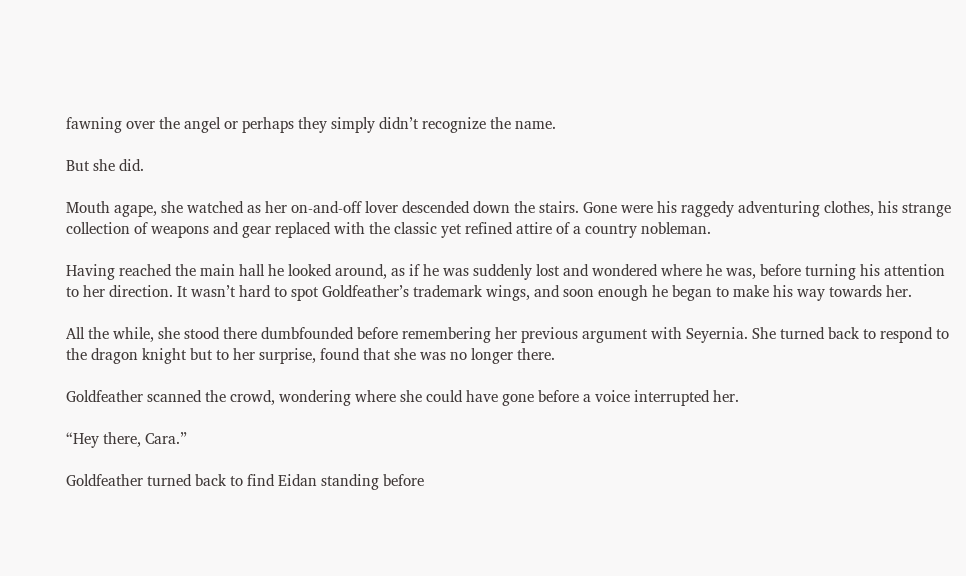fawning over the angel or perhaps they simply didn’t recognize the name.

But she did.

Mouth agape, she watched as her on-and-off lover descended down the stairs. Gone were his raggedy adventuring clothes, his strange collection of weapons and gear replaced with the classic yet refined attire of a country nobleman.

Having reached the main hall he looked around, as if he was suddenly lost and wondered where he was, before turning his attention to her direction. It wasn’t hard to spot Goldfeather’s trademark wings, and soon enough he began to make his way towards her.

All the while, she stood there dumbfounded before remembering her previous argument with Seyernia. She turned back to respond to the dragon knight but to her surprise, found that she was no longer there.

Goldfeather scanned the crowd, wondering where she could have gone before a voice interrupted her.

“Hey there, Cara.”

Goldfeather turned back to find Eidan standing before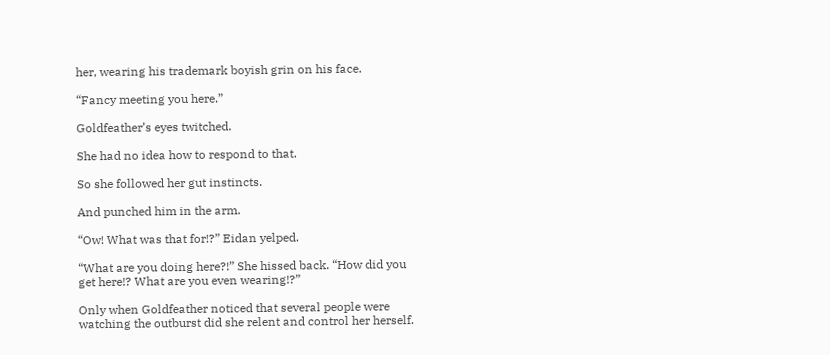her, wearing his trademark boyish grin on his face.

“Fancy meeting you here.”

Goldfeather’s eyes twitched.

She had no idea how to respond to that.

So she followed her gut instincts.

And punched him in the arm.

“Ow! What was that for!?” Eidan yelped.

“What are you doing here?!” She hissed back. “How did you get here!? What are you even wearing!?”

Only when Goldfeather noticed that several people were watching the outburst did she relent and control her herself.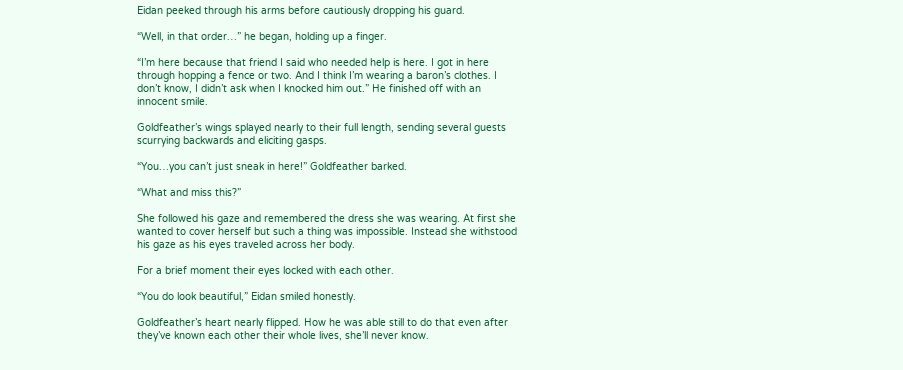Eidan peeked through his arms before cautiously dropping his guard.

“Well, in that order…” he began, holding up a finger.

“I’m here because that friend I said who needed help is here. I got in here through hopping a fence or two. And I think I’m wearing a baron’s clothes. I don’t know, I didn’t ask when I knocked him out.” He finished off with an innocent smile.

Goldfeather’s wings splayed nearly to their full length, sending several guests scurrying backwards and eliciting gasps.

“You…you can’t just sneak in here!” Goldfeather barked.

“What and miss this?”

She followed his gaze and remembered the dress she was wearing. At first she wanted to cover herself but such a thing was impossible. Instead she withstood his gaze as his eyes traveled across her body.

For a brief moment their eyes locked with each other.

“You do look beautiful,” Eidan smiled honestly.

Goldfeather’s heart nearly flipped. How he was able still to do that even after they’ve known each other their whole lives, she’ll never know.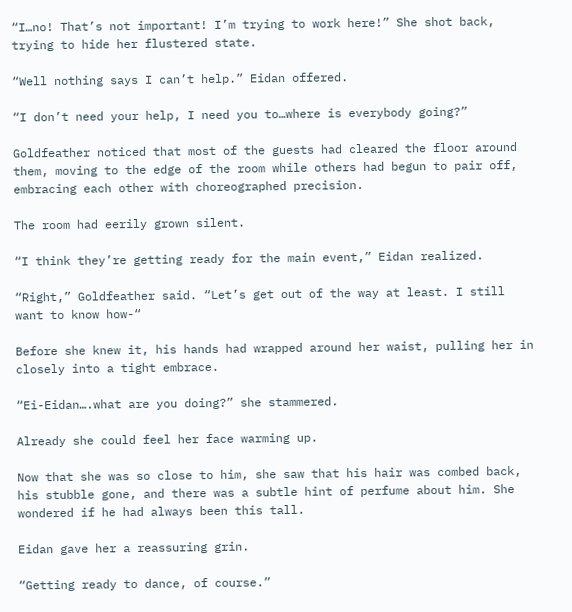“I…no! That’s not important! I’m trying to work here!” She shot back, trying to hide her flustered state.

“Well nothing says I can’t help.” Eidan offered.

“I don’t need your help, I need you to…where is everybody going?”

Goldfeather noticed that most of the guests had cleared the floor around them, moving to the edge of the room while others had begun to pair off, embracing each other with choreographed precision.

The room had eerily grown silent.

“I think they’re getting ready for the main event,” Eidan realized.

“Right,” Goldfeather said. “Let’s get out of the way at least. I still want to know how-“

Before she knew it, his hands had wrapped around her waist, pulling her in closely into a tight embrace.

“Ei-Eidan….what are you doing?” she stammered.

Already she could feel her face warming up.

Now that she was so close to him, she saw that his hair was combed back, his stubble gone, and there was a subtle hint of perfume about him. She wondered if he had always been this tall.

Eidan gave her a reassuring grin.

“Getting ready to dance, of course.”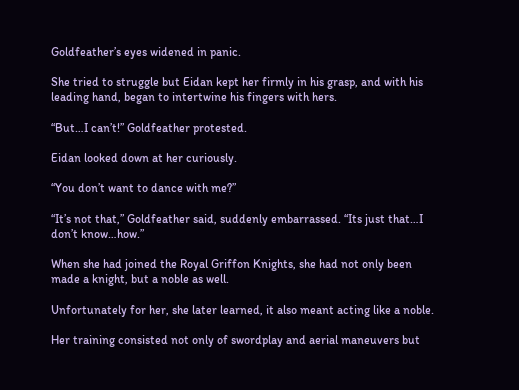Goldfeather’s eyes widened in panic.

She tried to struggle but Eidan kept her firmly in his grasp, and with his leading hand, began to intertwine his fingers with hers.

“But…I can’t!” Goldfeather protested.

Eidan looked down at her curiously.

“You don’t want to dance with me?”

“It’s not that,” Goldfeather said, suddenly embarrassed. “Its just that…I don’t know…how.”

When she had joined the Royal Griffon Knights, she had not only been made a knight, but a noble as well.

Unfortunately for her, she later learned, it also meant acting like a noble.

Her training consisted not only of swordplay and aerial maneuvers but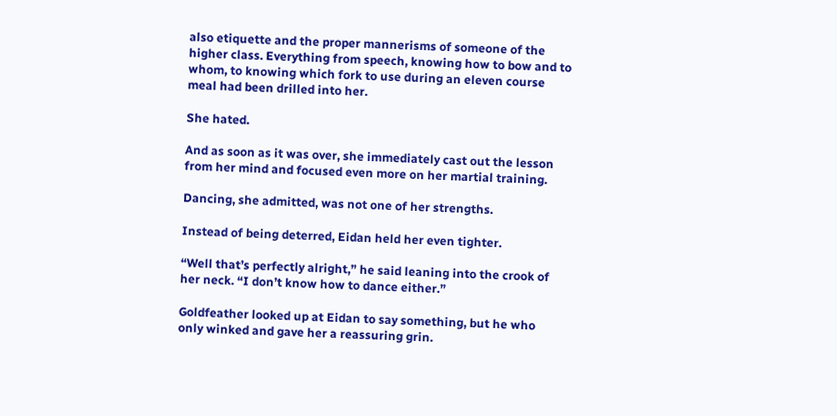also etiquette and the proper mannerisms of someone of the higher class. Everything from speech, knowing how to bow and to whom, to knowing which fork to use during an eleven course meal had been drilled into her.

She hated.

And as soon as it was over, she immediately cast out the lesson from her mind and focused even more on her martial training.

Dancing, she admitted, was not one of her strengths.

Instead of being deterred, Eidan held her even tighter.

“Well that’s perfectly alright,” he said leaning into the crook of her neck. “I don’t know how to dance either.”

Goldfeather looked up at Eidan to say something, but he who only winked and gave her a reassuring grin.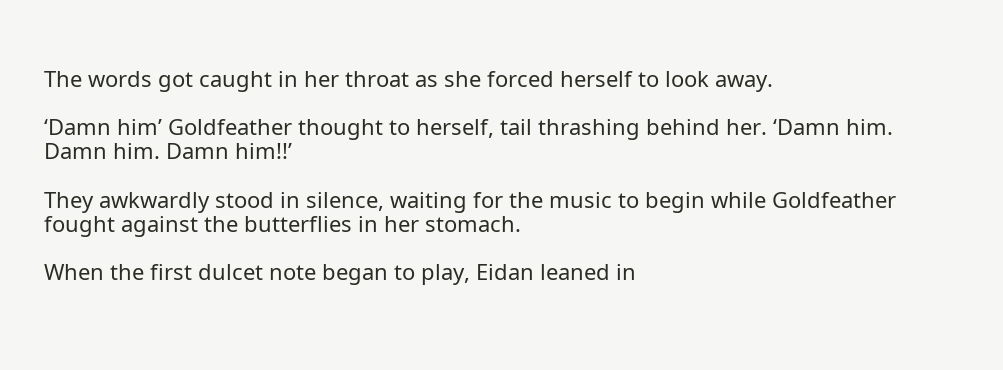The words got caught in her throat as she forced herself to look away.

‘Damn him’ Goldfeather thought to herself, tail thrashing behind her. ‘Damn him. Damn him. Damn him!!’

They awkwardly stood in silence, waiting for the music to begin while Goldfeather fought against the butterflies in her stomach.

When the first dulcet note began to play, Eidan leaned in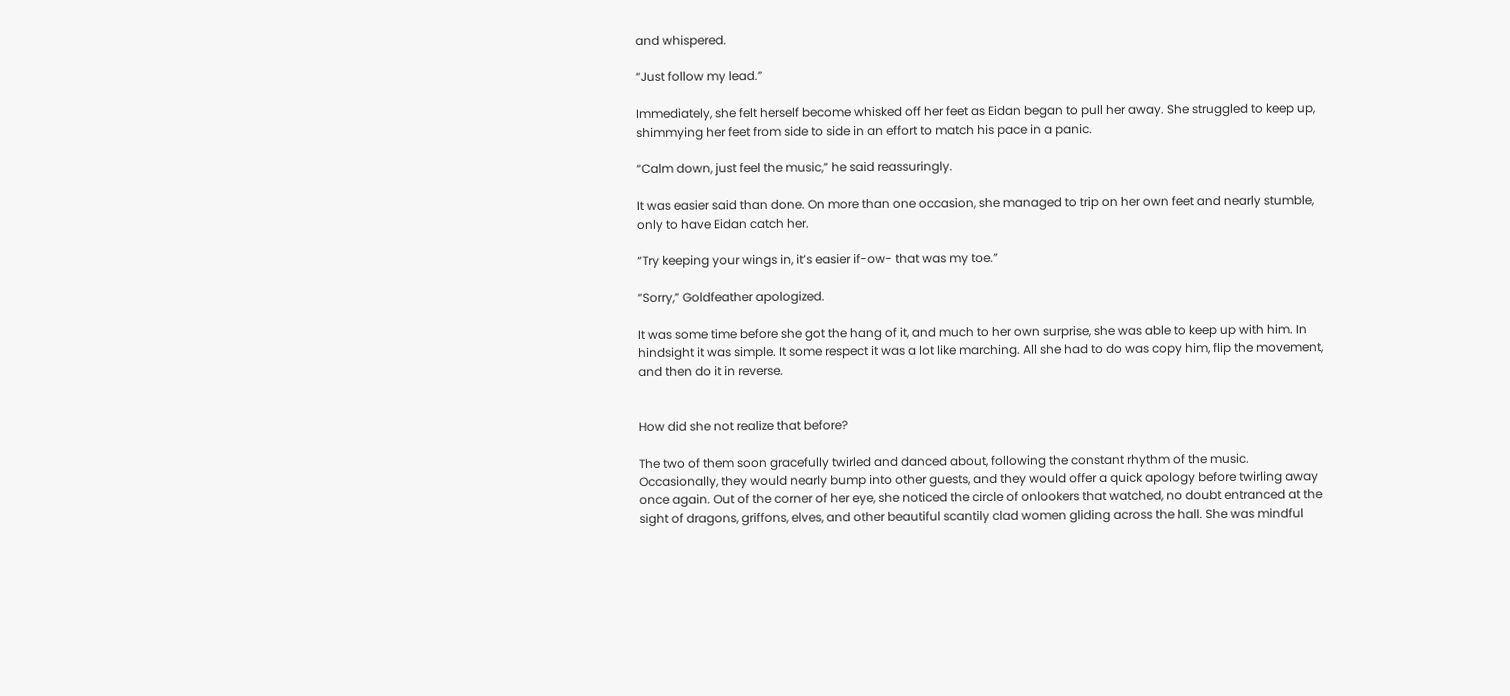and whispered.

“Just follow my lead.”

Immediately, she felt herself become whisked off her feet as Eidan began to pull her away. She struggled to keep up, shimmying her feet from side to side in an effort to match his pace in a panic.

“Calm down, just feel the music,” he said reassuringly.

It was easier said than done. On more than one occasion, she managed to trip on her own feet and nearly stumble, only to have Eidan catch her.

“Try keeping your wings in, it’s easier if-ow- that was my toe.”

“Sorry,” Goldfeather apologized.

It was some time before she got the hang of it, and much to her own surprise, she was able to keep up with him. In hindsight it was simple. It some respect it was a lot like marching. All she had to do was copy him, flip the movement, and then do it in reverse.


How did she not realize that before?

The two of them soon gracefully twirled and danced about, following the constant rhythm of the music. Occasionally, they would nearly bump into other guests, and they would offer a quick apology before twirling away once again. Out of the corner of her eye, she noticed the circle of onlookers that watched, no doubt entranced at the sight of dragons, griffons, elves, and other beautiful scantily clad women gliding across the hall. She was mindful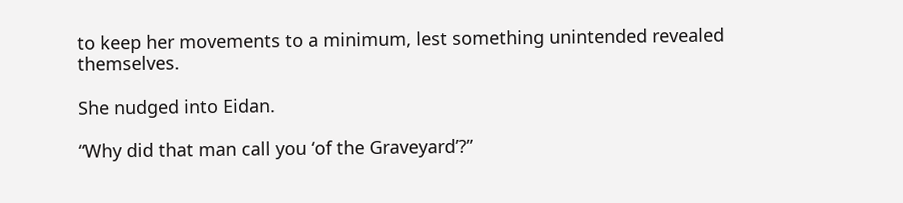to keep her movements to a minimum, lest something unintended revealed themselves.

She nudged into Eidan.

“Why did that man call you ‘of the Graveyard’?”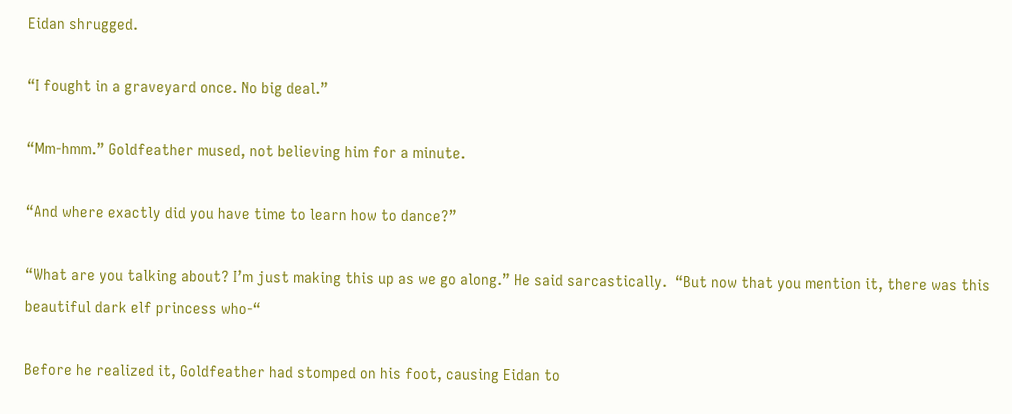Eidan shrugged.

“I fought in a graveyard once. No big deal.”

“Mm-hmm.” Goldfeather mused, not believing him for a minute.

“And where exactly did you have time to learn how to dance?”

“What are you talking about? I’m just making this up as we go along.” He said sarcastically.  “But now that you mention it, there was this beautiful dark elf princess who-“

Before he realized it, Goldfeather had stomped on his foot, causing Eidan to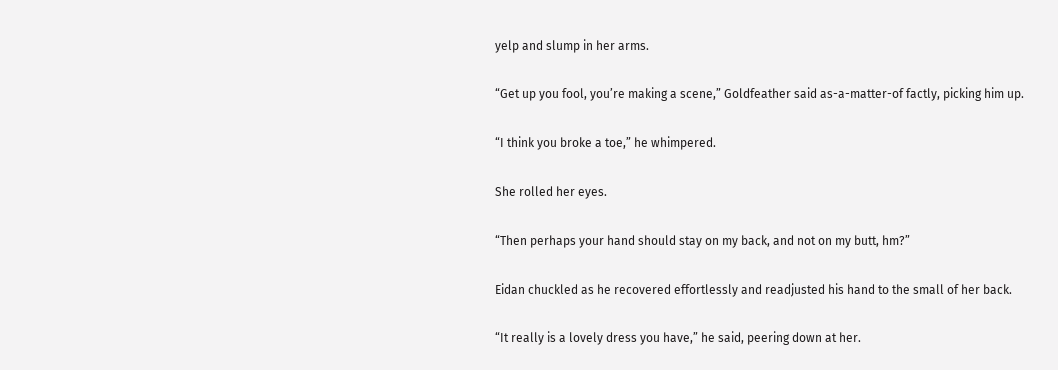yelp and slump in her arms.

“Get up you fool, you’re making a scene,” Goldfeather said as-a-matter-of factly, picking him up.

“I think you broke a toe,” he whimpered.

She rolled her eyes.

“Then perhaps your hand should stay on my back, and not on my butt, hm?”

Eidan chuckled as he recovered effortlessly and readjusted his hand to the small of her back.

“It really is a lovely dress you have,” he said, peering down at her.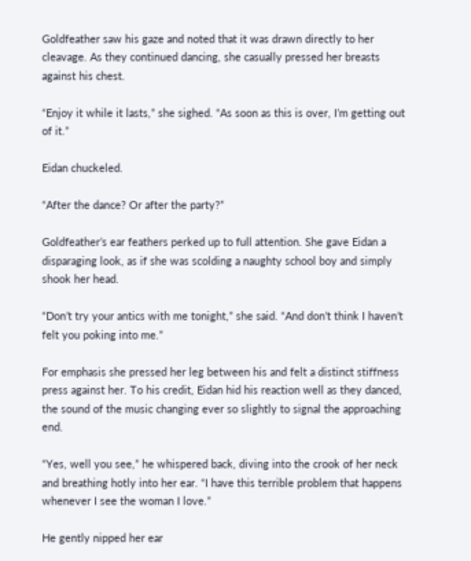Goldfeather saw his gaze and noted that it was drawn directly to her cleavage. As they continued dancing, she casually pressed her breasts against his chest.

“Enjoy it while it lasts,” she sighed. “As soon as this is over, I’m getting out of it.”

Eidan chuckeled.

“After the dance? Or after the party?”

Goldfeather’s ear feathers perked up to full attention. She gave Eidan a disparaging look, as if she was scolding a naughty school boy and simply shook her head.

“Don’t try your antics with me tonight,” she said. “And don’t think I haven’t felt you poking into me.”

For emphasis she pressed her leg between his and felt a distinct stiffness press against her. To his credit, Eidan hid his reaction well as they danced, the sound of the music changing ever so slightly to signal the approaching end.

“Yes, well you see,” he whispered back, diving into the crook of her neck and breathing hotly into her ear. “I have this terrible problem that happens whenever I see the woman I love.”

He gently nipped her ear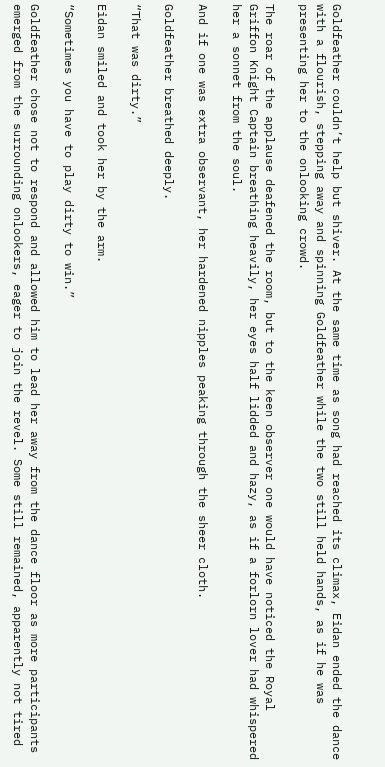Goldfeather couldn’t help but shiver. At the same time as song had reached its climax, Eidan ended the dance with a flourish, stepping away and spinning Goldfeather while the two still held hands, as if he was presenting her to the onlooking crowd.

The roar of the applause deafened the room, but to the keen observer one would have noticed the Royal Griffon Knight Captain breathing heavily, her eyes half lidded and hazy, as if a forlorn lover had whispered her a sonnet from the soul.

And if one was extra observant, her hardened nipples peaking through the sheer cloth.

Goldfeather breathed deeply.

“That was dirty.”

Eidan smiled and took her by the arm.

“Sometimes you have to play dirty to win.”

Goldfeather chose not to respond and allowed him to lead her away from the dance floor as more participants emerged from the surrounding onlookers, eager to join the revel. Some still remained, apparently not tired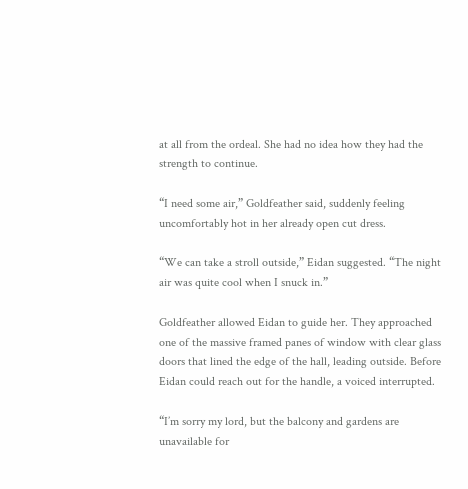at all from the ordeal. She had no idea how they had the strength to continue.

“I need some air,” Goldfeather said, suddenly feeling uncomfortably hot in her already open cut dress.

“We can take a stroll outside,” Eidan suggested. “The night air was quite cool when I snuck in.”

Goldfeather allowed Eidan to guide her. They approached one of the massive framed panes of window with clear glass doors that lined the edge of the hall, leading outside. Before Eidan could reach out for the handle, a voiced interrupted.

“I’m sorry my lord, but the balcony and gardens are unavailable for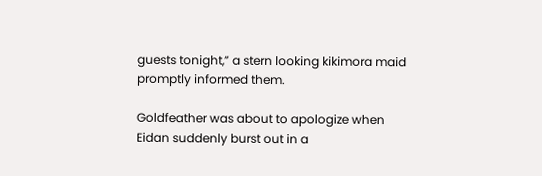guests tonight,” a stern looking kikimora maid promptly informed them.

Goldfeather was about to apologize when Eidan suddenly burst out in a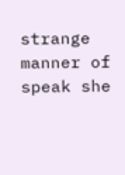strange manner of speak she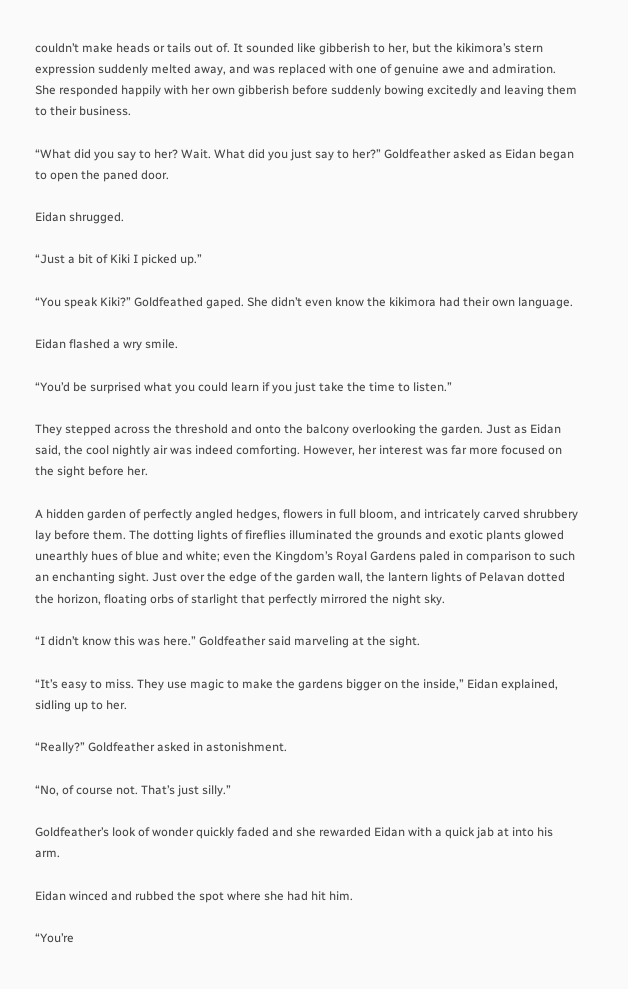couldn’t make heads or tails out of. It sounded like gibberish to her, but the kikimora’s stern expression suddenly melted away, and was replaced with one of genuine awe and admiration. She responded happily with her own gibberish before suddenly bowing excitedly and leaving them to their business.

“What did you say to her? Wait. What did you just say to her?” Goldfeather asked as Eidan began to open the paned door.

Eidan shrugged.

“Just a bit of Kiki I picked up.”

“You speak Kiki?” Goldfeathed gaped. She didn’t even know the kikimora had their own language.

Eidan flashed a wry smile.

“You’d be surprised what you could learn if you just take the time to listen.”

They stepped across the threshold and onto the balcony overlooking the garden. Just as Eidan said, the cool nightly air was indeed comforting. However, her interest was far more focused on the sight before her.

A hidden garden of perfectly angled hedges, flowers in full bloom, and intricately carved shrubbery lay before them. The dotting lights of fireflies illuminated the grounds and exotic plants glowed unearthly hues of blue and white; even the Kingdom’s Royal Gardens paled in comparison to such an enchanting sight. Just over the edge of the garden wall, the lantern lights of Pelavan dotted the horizon, floating orbs of starlight that perfectly mirrored the night sky.

“I didn’t know this was here.” Goldfeather said marveling at the sight.

“It’s easy to miss. They use magic to make the gardens bigger on the inside,” Eidan explained, sidling up to her.

“Really?” Goldfeather asked in astonishment.

“No, of course not. That’s just silly.”

Goldfeather’s look of wonder quickly faded and she rewarded Eidan with a quick jab at into his arm.

Eidan winced and rubbed the spot where she had hit him.

“You’re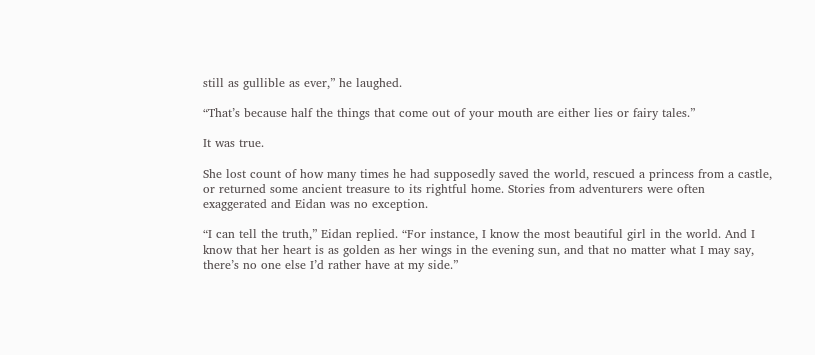still as gullible as ever,” he laughed.

“That’s because half the things that come out of your mouth are either lies or fairy tales.”

It was true.

She lost count of how many times he had supposedly saved the world, rescued a princess from a castle, or returned some ancient treasure to its rightful home. Stories from adventurers were often exaggerated and Eidan was no exception.

“I can tell the truth,” Eidan replied. “For instance, I know the most beautiful girl in the world. And I know that her heart is as golden as her wings in the evening sun, and that no matter what I may say, there’s no one else I’d rather have at my side.”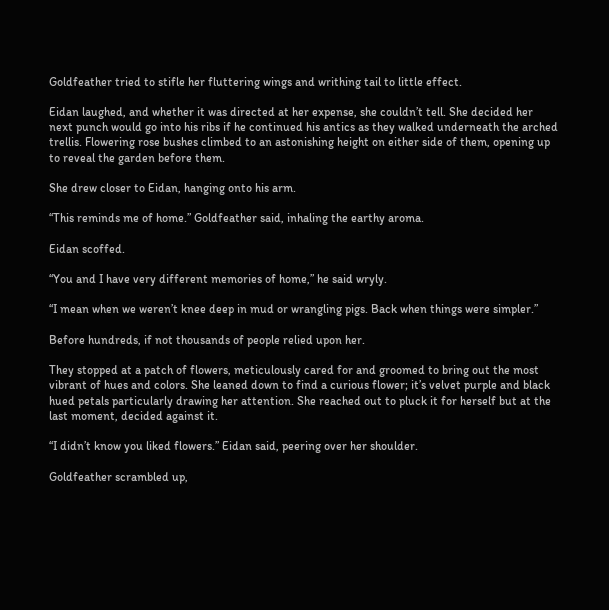Goldfeather tried to stifle her fluttering wings and writhing tail to little effect.

Eidan laughed, and whether it was directed at her expense, she couldn’t tell. She decided her next punch would go into his ribs if he continued his antics as they walked underneath the arched trellis. Flowering rose bushes climbed to an astonishing height on either side of them, opening up to reveal the garden before them.

She drew closer to Eidan, hanging onto his arm.

“This reminds me of home.” Goldfeather said, inhaling the earthy aroma.

Eidan scoffed.

“You and I have very different memories of home,” he said wryly.

“I mean when we weren’t knee deep in mud or wrangling pigs. Back when things were simpler.”

Before hundreds, if not thousands of people relied upon her.

They stopped at a patch of flowers, meticulously cared for and groomed to bring out the most vibrant of hues and colors. She leaned down to find a curious flower; it’s velvet purple and black hued petals particularly drawing her attention. She reached out to pluck it for herself but at the last moment, decided against it.

“I didn’t know you liked flowers.” Eidan said, peering over her shoulder.

Goldfeather scrambled up,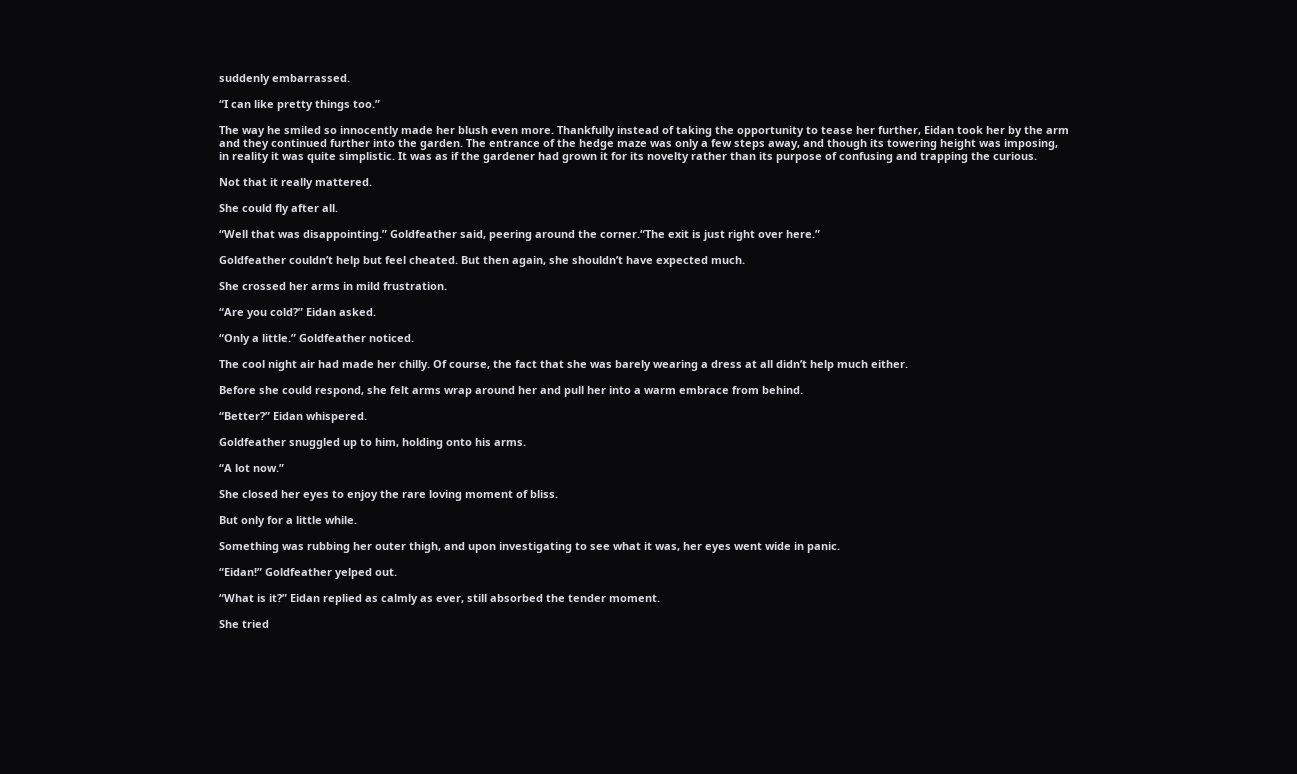suddenly embarrassed.

“I can like pretty things too.”

The way he smiled so innocently made her blush even more. Thankfully instead of taking the opportunity to tease her further, Eidan took her by the arm and they continued further into the garden. The entrance of the hedge maze was only a few steps away, and though its towering height was imposing, in reality it was quite simplistic. It was as if the gardener had grown it for its novelty rather than its purpose of confusing and trapping the curious.

Not that it really mattered.

She could fly after all.

“Well that was disappointing.” Goldfeather said, peering around the corner.“The exit is just right over here.”

Goldfeather couldn’t help but feel cheated. But then again, she shouldn’t have expected much.

She crossed her arms in mild frustration.

“Are you cold?” Eidan asked.

“Only a little.” Goldfeather noticed.

The cool night air had made her chilly. Of course, the fact that she was barely wearing a dress at all didn’t help much either.

Before she could respond, she felt arms wrap around her and pull her into a warm embrace from behind.

“Better?” Eidan whispered.

Goldfeather snuggled up to him, holding onto his arms.

“A lot now.”

She closed her eyes to enjoy the rare loving moment of bliss.

But only for a little while.

Something was rubbing her outer thigh, and upon investigating to see what it was, her eyes went wide in panic.

“Eidan!” Goldfeather yelped out.

“What is it?” Eidan replied as calmly as ever, still absorbed the tender moment.

She tried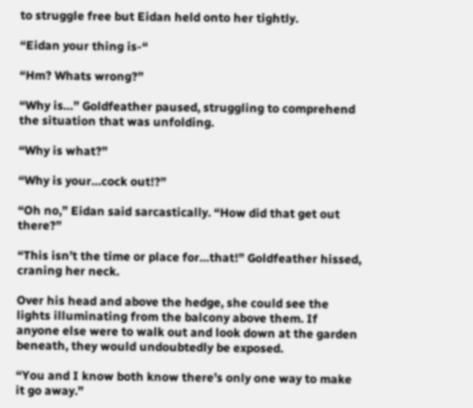to struggle free but Eidan held onto her tightly.

“Eidan your thing is-“

“Hm? Whats wrong?”

“Why is…” Goldfeather paused, struggling to comprehend the situation that was unfolding.

“Why is what?”

“Why is your…cock out!?”

“Oh no,” Eidan said sarcastically. “How did that get out there?”

“This isn’t the time or place for…that!” Goldfeather hissed, craning her neck.

Over his head and above the hedge, she could see the lights illuminating from the balcony above them. If anyone else were to walk out and look down at the garden beneath, they would undoubtedly be exposed.

“You and I know both know there’s only one way to make it go away.”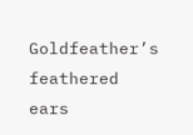Goldfeather’s feathered ears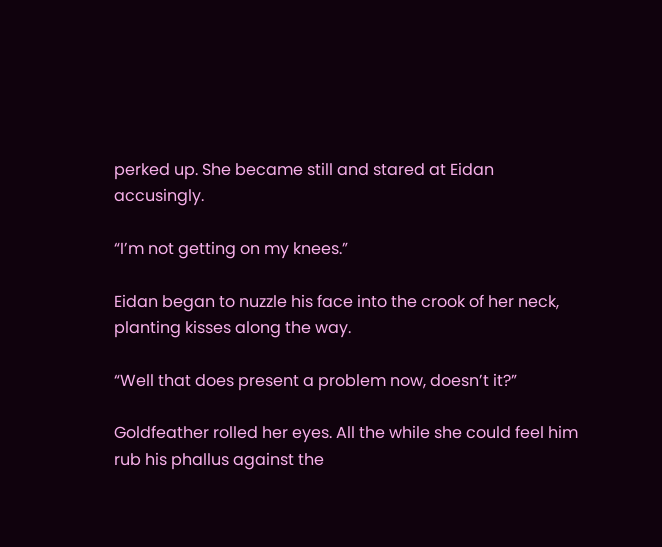perked up. She became still and stared at Eidan accusingly.

“I’m not getting on my knees.”

Eidan began to nuzzle his face into the crook of her neck, planting kisses along the way.

“Well that does present a problem now, doesn’t it?”

Goldfeather rolled her eyes. All the while she could feel him rub his phallus against the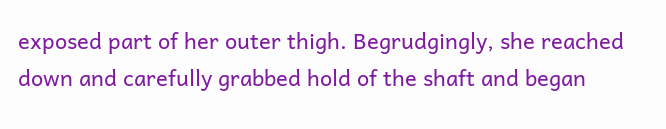exposed part of her outer thigh. Begrudgingly, she reached down and carefully grabbed hold of the shaft and began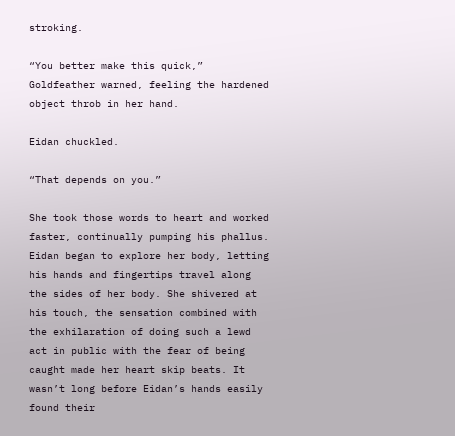stroking.

“You better make this quick,” Goldfeather warned, feeling the hardened object throb in her hand.

Eidan chuckled.

“That depends on you.”

She took those words to heart and worked faster, continually pumping his phallus. Eidan began to explore her body, letting his hands and fingertips travel along the sides of her body. She shivered at his touch, the sensation combined with the exhilaration of doing such a lewd act in public with the fear of being caught made her heart skip beats. It wasn’t long before Eidan’s hands easily found their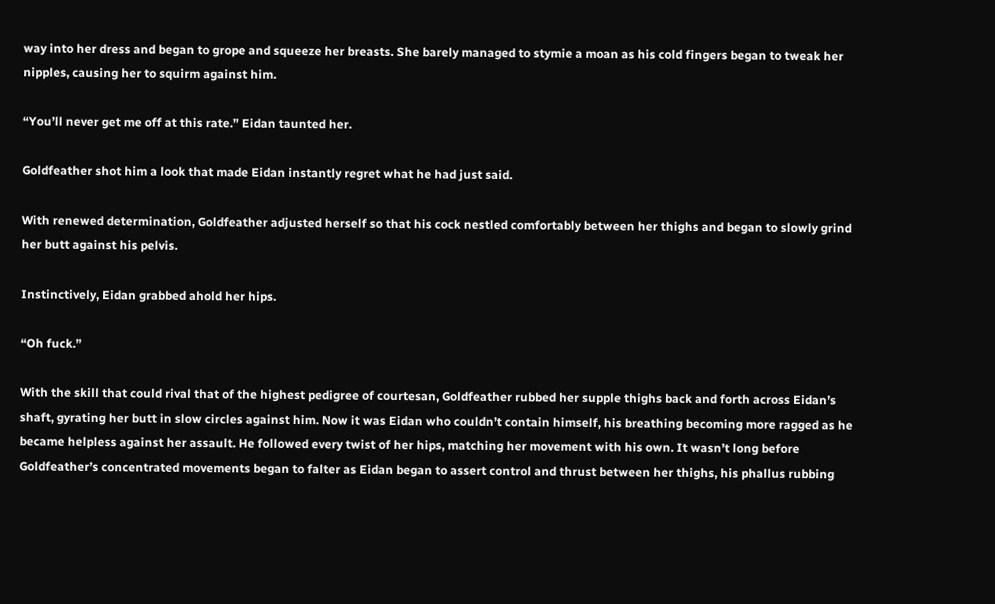way into her dress and began to grope and squeeze her breasts. She barely managed to stymie a moan as his cold fingers began to tweak her nipples, causing her to squirm against him.

“You’ll never get me off at this rate.” Eidan taunted her.

Goldfeather shot him a look that made Eidan instantly regret what he had just said.

With renewed determination, Goldfeather adjusted herself so that his cock nestled comfortably between her thighs and began to slowly grind her butt against his pelvis.

Instinctively, Eidan grabbed ahold her hips.

“Oh fuck.”

With the skill that could rival that of the highest pedigree of courtesan, Goldfeather rubbed her supple thighs back and forth across Eidan’s shaft, gyrating her butt in slow circles against him. Now it was Eidan who couldn’t contain himself, his breathing becoming more ragged as he became helpless against her assault. He followed every twist of her hips, matching her movement with his own. It wasn’t long before Goldfeather’s concentrated movements began to falter as Eidan began to assert control and thrust between her thighs, his phallus rubbing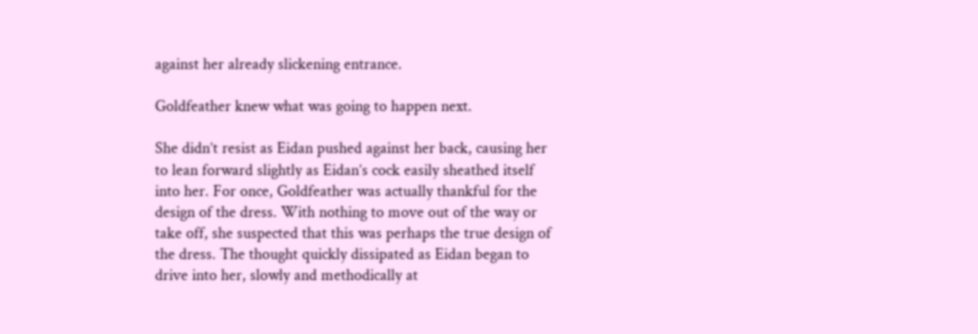against her already slickening entrance.

Goldfeather knew what was going to happen next.

She didn’t resist as Eidan pushed against her back, causing her to lean forward slightly as Eidan’s cock easily sheathed itself into her. For once, Goldfeather was actually thankful for the design of the dress. With nothing to move out of the way or take off, she suspected that this was perhaps the true design of the dress. The thought quickly dissipated as Eidan began to drive into her, slowly and methodically at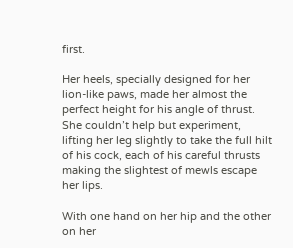first.

Her heels, specially designed for her lion-like paws, made her almost the perfect height for his angle of thrust. She couldn’t help but experiment, lifting her leg slightly to take the full hilt of his cock, each of his careful thrusts making the slightest of mewls escape her lips.

With one hand on her hip and the other on her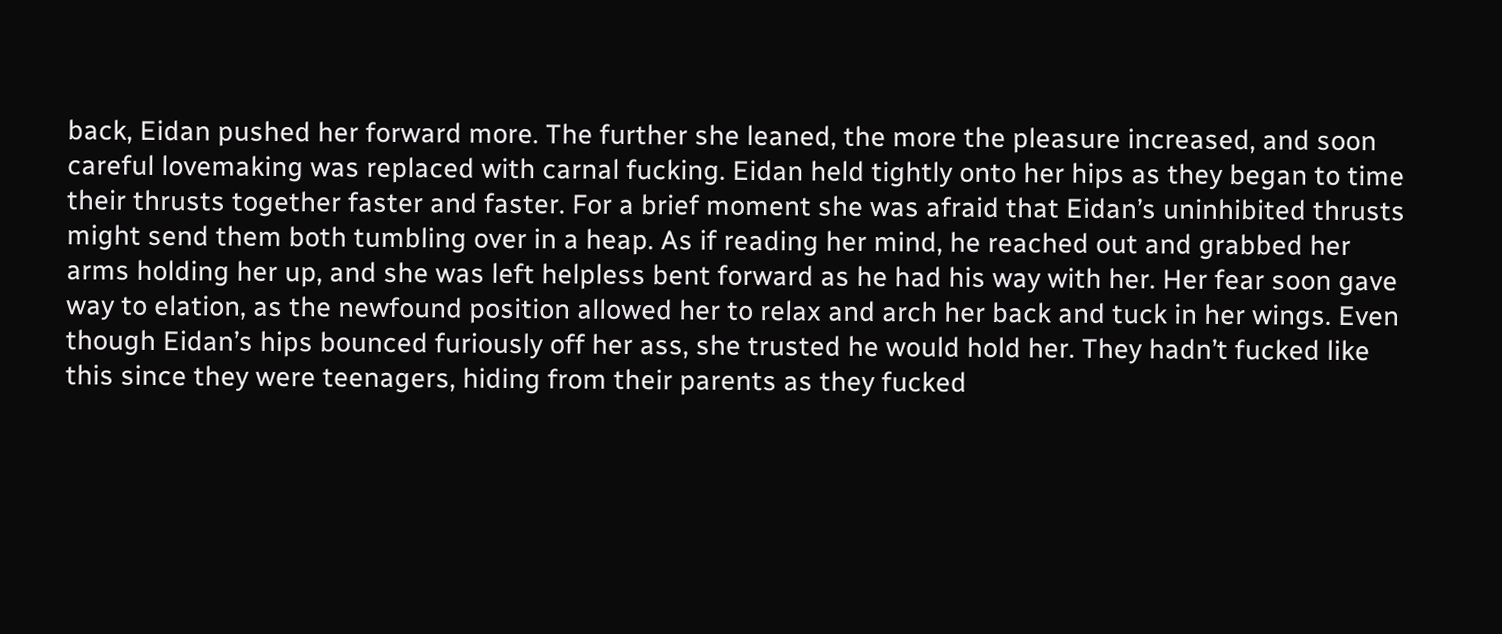back, Eidan pushed her forward more. The further she leaned, the more the pleasure increased, and soon careful lovemaking was replaced with carnal fucking. Eidan held tightly onto her hips as they began to time their thrusts together faster and faster. For a brief moment she was afraid that Eidan’s uninhibited thrusts might send them both tumbling over in a heap. As if reading her mind, he reached out and grabbed her arms holding her up, and she was left helpless bent forward as he had his way with her. Her fear soon gave way to elation, as the newfound position allowed her to relax and arch her back and tuck in her wings. Even though Eidan’s hips bounced furiously off her ass, she trusted he would hold her. They hadn’t fucked like this since they were teenagers, hiding from their parents as they fucked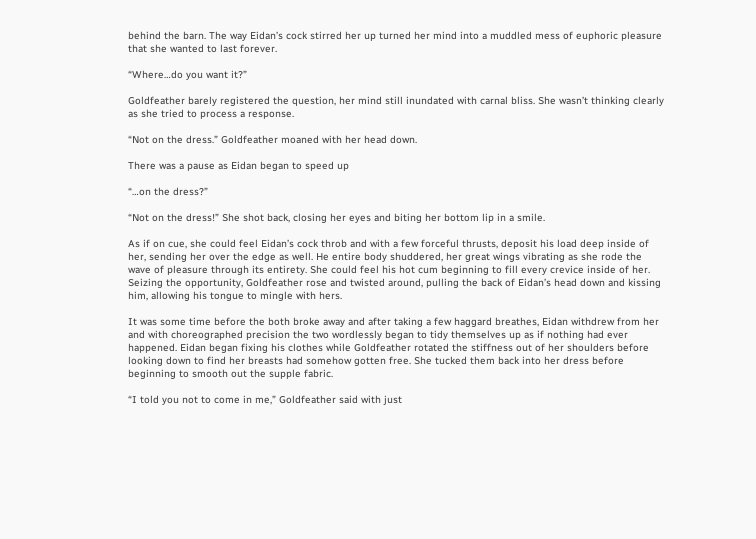behind the barn. The way Eidan’s cock stirred her up turned her mind into a muddled mess of euphoric pleasure that she wanted to last forever.

“Where…do you want it?”

Goldfeather barely registered the question, her mind still inundated with carnal bliss. She wasn’t thinking clearly as she tried to process a response.

“Not on the dress.” Goldfeather moaned with her head down.

There was a pause as Eidan began to speed up

“…on the dress?”

“Not on the dress!” She shot back, closing her eyes and biting her bottom lip in a smile.

As if on cue, she could feel Eidan’s cock throb and with a few forceful thrusts, deposit his load deep inside of her, sending her over the edge as well. He entire body shuddered, her great wings vibrating as she rode the wave of pleasure through its entirety. She could feel his hot cum beginning to fill every crevice inside of her. Seizing the opportunity, Goldfeather rose and twisted around, pulling the back of Eidan’s head down and kissing him, allowing his tongue to mingle with hers.

It was some time before the both broke away and after taking a few haggard breathes, Eidan withdrew from her and with choreographed precision the two wordlessly began to tidy themselves up as if nothing had ever happened. Eidan began fixing his clothes while Goldfeather rotated the stiffness out of her shoulders before looking down to find her breasts had somehow gotten free. She tucked them back into her dress before beginning to smooth out the supple fabric.

“I told you not to come in me,” Goldfeather said with just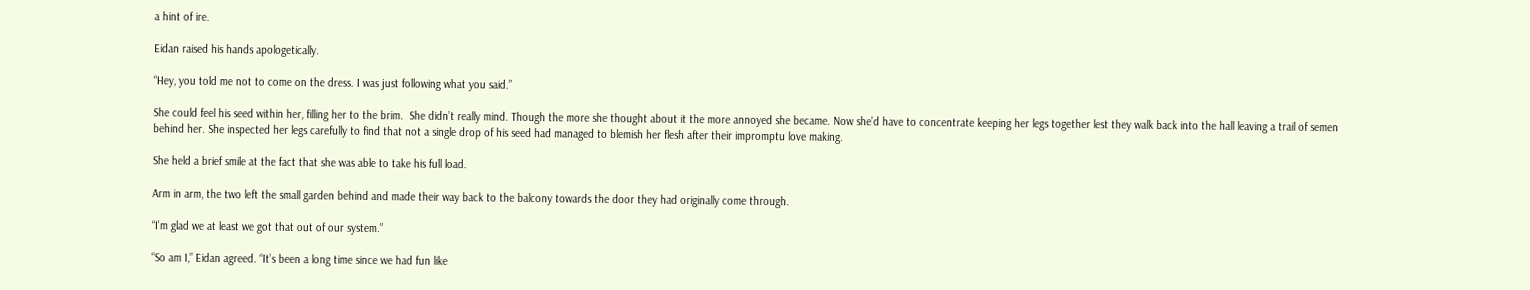a hint of ire.

Eidan raised his hands apologetically.

“Hey, you told me not to come on the dress. I was just following what you said.”

She could feel his seed within her, filling her to the brim.  She didn’t really mind. Though the more she thought about it the more annoyed she became. Now she’d have to concentrate keeping her legs together lest they walk back into the hall leaving a trail of semen behind her. She inspected her legs carefully to find that not a single drop of his seed had managed to blemish her flesh after their impromptu love making.

She held a brief smile at the fact that she was able to take his full load.

Arm in arm, the two left the small garden behind and made their way back to the balcony towards the door they had originally come through.

“I’m glad we at least we got that out of our system.”

“So am I,” Eidan agreed. “It’s been a long time since we had fun like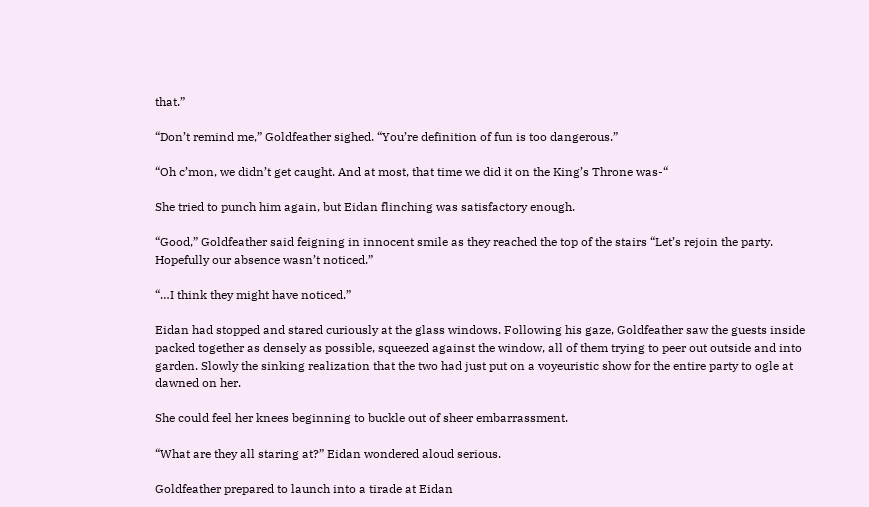that.”

“Don’t remind me,” Goldfeather sighed. “You’re definition of fun is too dangerous.”

“Oh c’mon, we didn’t get caught. And at most, that time we did it on the King’s Throne was-“

She tried to punch him again, but Eidan flinching was satisfactory enough.

“Good,” Goldfeather said feigning in innocent smile as they reached the top of the stairs “Let’s rejoin the party. Hopefully our absence wasn’t noticed.”

“…I think they might have noticed.”

Eidan had stopped and stared curiously at the glass windows. Following his gaze, Goldfeather saw the guests inside packed together as densely as possible, squeezed against the window, all of them trying to peer out outside and into garden. Slowly the sinking realization that the two had just put on a voyeuristic show for the entire party to ogle at dawned on her.

She could feel her knees beginning to buckle out of sheer embarrassment.

“What are they all staring at?” Eidan wondered aloud serious.

Goldfeather prepared to launch into a tirade at Eidan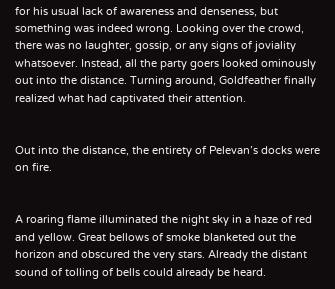for his usual lack of awareness and denseness, but something was indeed wrong. Looking over the crowd, there was no laughter, gossip, or any signs of joviality whatsoever. Instead, all the party goers looked ominously out into the distance. Turning around, Goldfeather finally realized what had captivated their attention.


Out into the distance, the entirety of Pelevan’s docks were on fire.


A roaring flame illuminated the night sky in a haze of red and yellow. Great bellows of smoke blanketed out the horizon and obscured the very stars. Already the distant sound of tolling of bells could already be heard.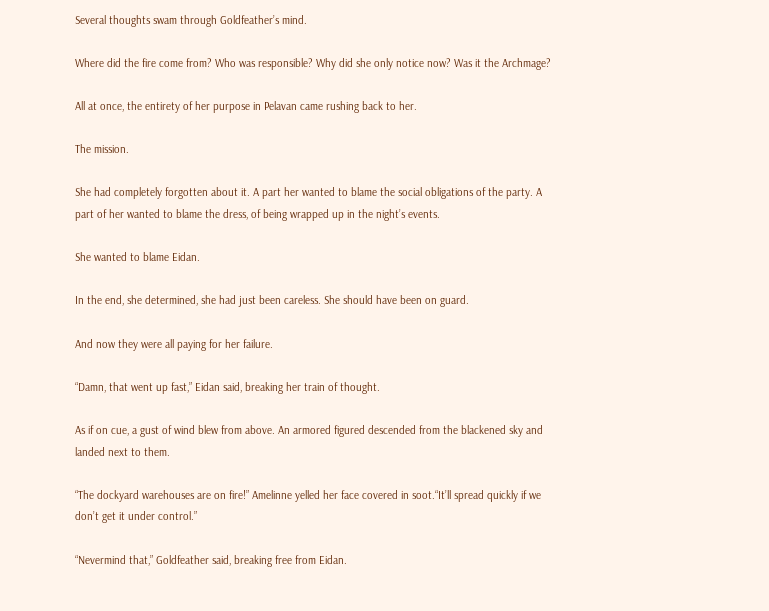Several thoughts swam through Goldfeather’s mind.

Where did the fire come from? Who was responsible? Why did she only notice now? Was it the Archmage?

All at once, the entirety of her purpose in Pelavan came rushing back to her.

The mission.

She had completely forgotten about it. A part her wanted to blame the social obligations of the party. A part of her wanted to blame the dress, of being wrapped up in the night’s events.

She wanted to blame Eidan.

In the end, she determined, she had just been careless. She should have been on guard.

And now they were all paying for her failure.

“Damn, that went up fast,” Eidan said, breaking her train of thought.

As if on cue, a gust of wind blew from above. An armored figured descended from the blackened sky and landed next to them.

“The dockyard warehouses are on fire!” Amelinne yelled her face covered in soot.“It’ll spread quickly if we don’t get it under control.”

“Nevermind that,” Goldfeather said, breaking free from Eidan.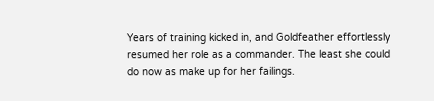Years of training kicked in, and Goldfeather effortlessly resumed her role as a commander. The least she could do now as make up for her failings.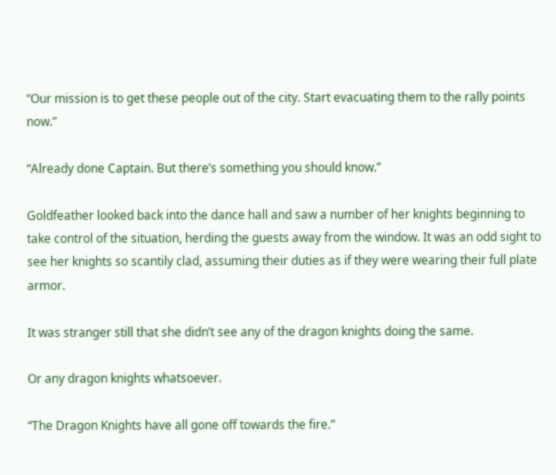“Our mission is to get these people out of the city. Start evacuating them to the rally points now.”

“Already done Captain. But there’s something you should know.”

Goldfeather looked back into the dance hall and saw a number of her knights beginning to take control of the situation, herding the guests away from the window. It was an odd sight to see her knights so scantily clad, assuming their duties as if they were wearing their full plate armor.

It was stranger still that she didn’t see any of the dragon knights doing the same.

Or any dragon knights whatsoever.

“The Dragon Knights have all gone off towards the fire.”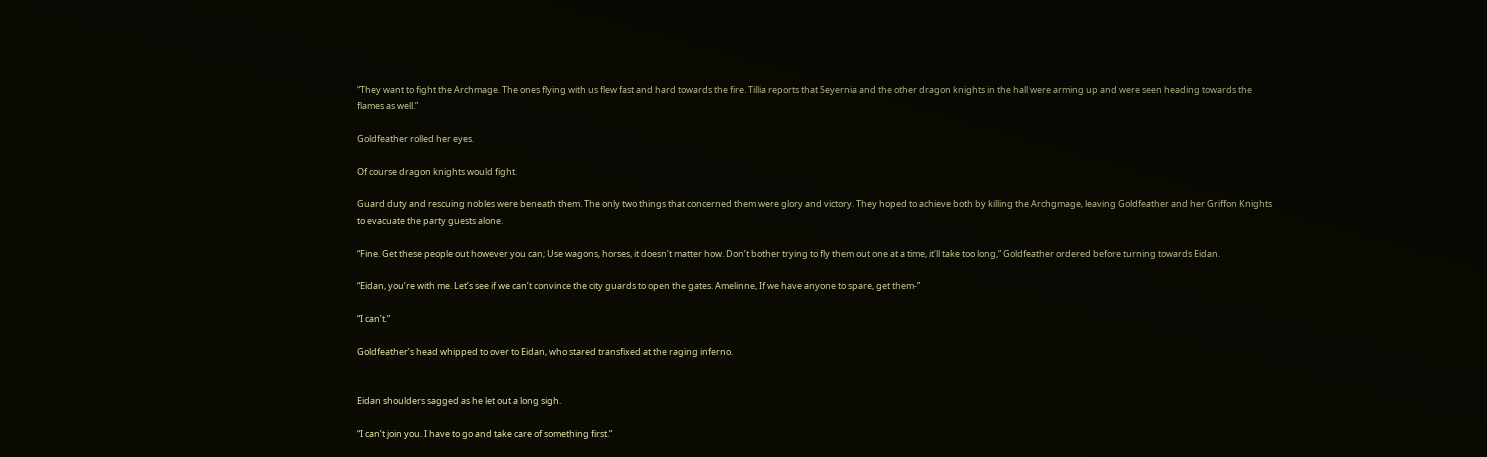“They want to fight the Archmage. The ones flying with us flew fast and hard towards the fire. Tillia reports that Seyernia and the other dragon knights in the hall were arming up and were seen heading towards the flames as well.”

Goldfeather rolled her eyes.

Of course dragon knights would fight.

Guard duty and rescuing nobles were beneath them. The only two things that concerned them were glory and victory. They hoped to achieve both by killing the Archgmage, leaving Goldfeather and her Griffon Knights to evacuate the party guests alone.

“Fine. Get these people out however you can; Use wagons, horses, it doesn’t matter how. Don’t bother trying to fly them out one at a time, it’ll take too long,” Goldfeather ordered before turning towards Eidan.

“Eidan, you’re with me. Let’s see if we can’t convince the city guards to open the gates. Amelinne, If we have anyone to spare, get them-”

“I can’t.”

Goldfeather’s head whipped to over to Eidan, who stared transfixed at the raging inferno.


Eidan shoulders sagged as he let out a long sigh.

“I can’t join you. I have to go and take care of something first.”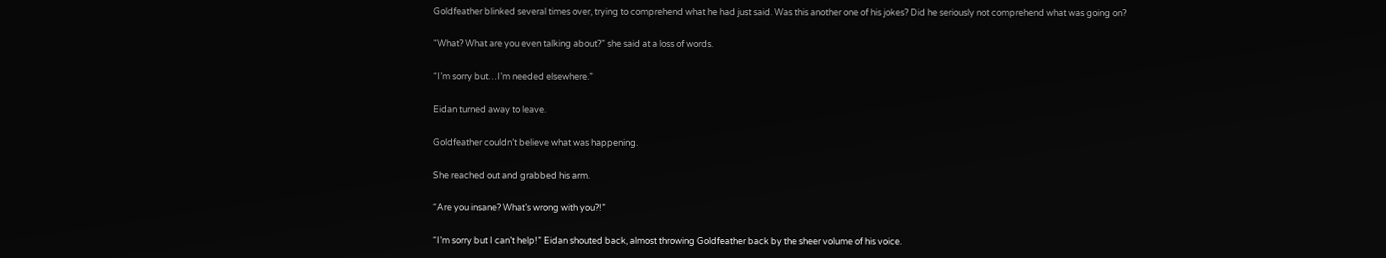Goldfeather blinked several times over, trying to comprehend what he had just said. Was this another one of his jokes? Did he seriously not comprehend what was going on?

“What? What are you even talking about?” she said at a loss of words.

“I’m sorry but…I’m needed elsewhere.”

Eidan turned away to leave.

Goldfeather couldn’t believe what was happening.

She reached out and grabbed his arm.

“Are you insane? What’s wrong with you?!”

“I’m sorry but I can’t help!” Eidan shouted back, almost throwing Goldfeather back by the sheer volume of his voice.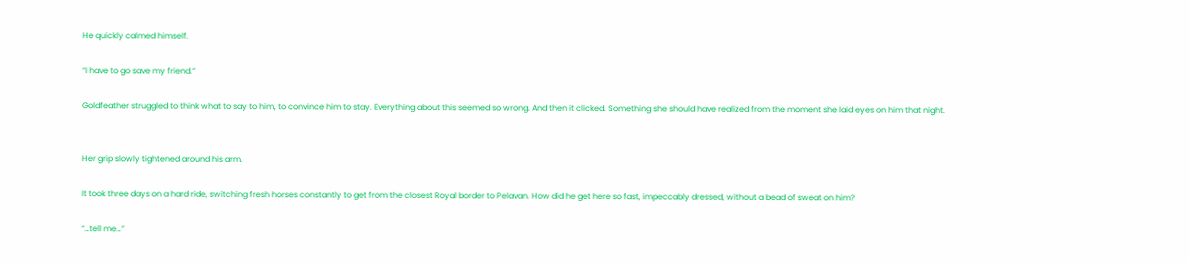He quickly calmed himself.

“I have to go save my friend.”

Goldfeather struggled to think what to say to him, to convince him to stay. Everything about this seemed so wrong. And then it clicked. Something she should have realized from the moment she laid eyes on him that night.


Her grip slowly tightened around his arm.

It took three days on a hard ride, switching fresh horses constantly to get from the closest Royal border to Pelavan. How did he get here so fast, impeccably dressed, without a bead of sweat on him?

“…tell me…”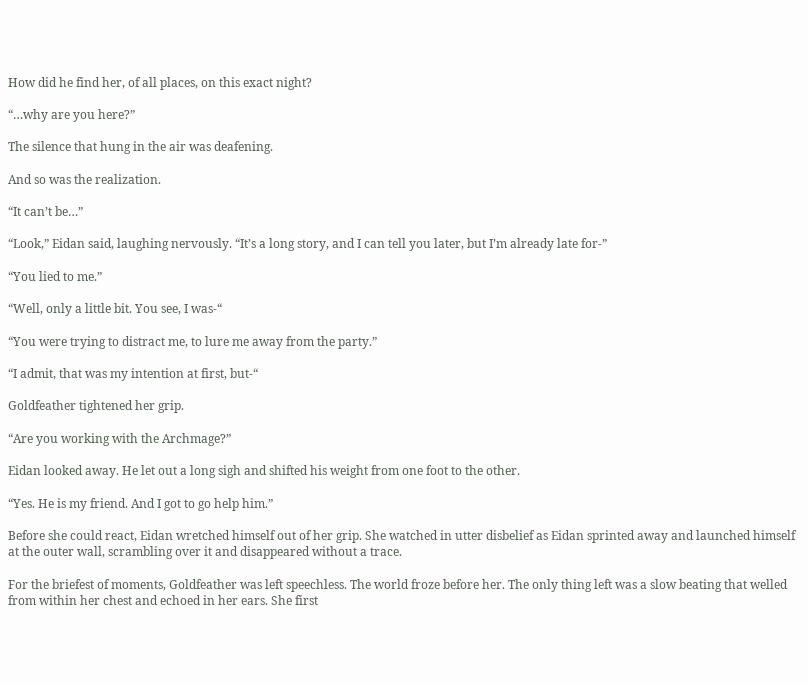How did he find her, of all places, on this exact night?

“…why are you here?”

The silence that hung in the air was deafening.

And so was the realization.

“It can’t be…”

“Look,” Eidan said, laughing nervously. “It’s a long story, and I can tell you later, but I’m already late for-”

“You lied to me.”

“Well, only a little bit. You see, I was-“

“You were trying to distract me, to lure me away from the party.”

“I admit, that was my intention at first, but-“

Goldfeather tightened her grip.

“Are you working with the Archmage?”

Eidan looked away. He let out a long sigh and shifted his weight from one foot to the other.

“Yes. He is my friend. And I got to go help him.”

Before she could react, Eidan wretched himself out of her grip. She watched in utter disbelief as Eidan sprinted away and launched himself at the outer wall, scrambling over it and disappeared without a trace.

For the briefest of moments, Goldfeather was left speechless. The world froze before her. The only thing left was a slow beating that welled from within her chest and echoed in her ears. She first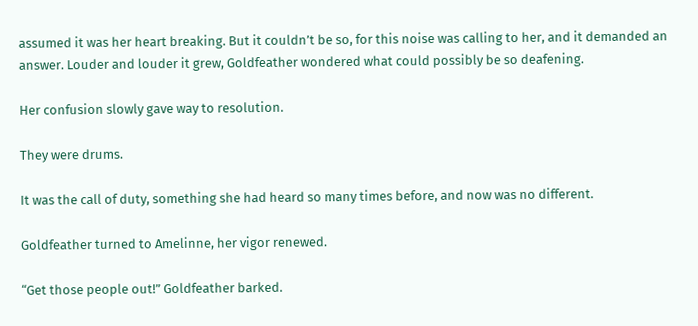assumed it was her heart breaking. But it couldn’t be so, for this noise was calling to her, and it demanded an answer. Louder and louder it grew, Goldfeather wondered what could possibly be so deafening.

Her confusion slowly gave way to resolution.

They were drums.

It was the call of duty, something she had heard so many times before, and now was no different.

Goldfeather turned to Amelinne, her vigor renewed.

“Get those people out!” Goldfeather barked.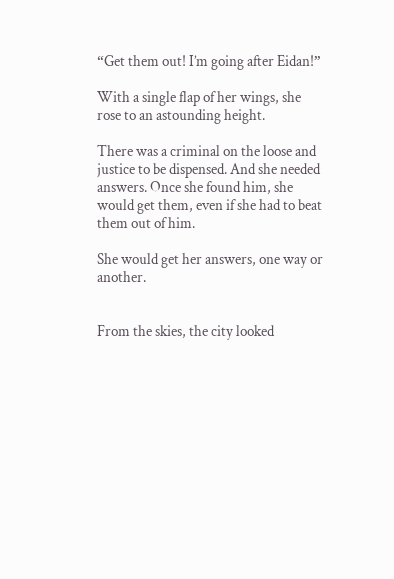“Get them out! I’m going after Eidan!”

With a single flap of her wings, she rose to an astounding height.

There was a criminal on the loose and justice to be dispensed. And she needed answers. Once she found him, she would get them, even if she had to beat them out of him.

She would get her answers, one way or another.


From the skies, the city looked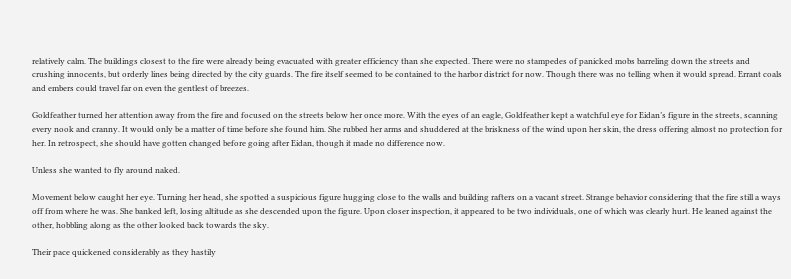relatively calm. The buildings closest to the fire were already being evacuated with greater efficiency than she expected. There were no stampedes of panicked mobs barreling down the streets and crushing innocents, but orderly lines being directed by the city guards. The fire itself seemed to be contained to the harbor district for now. Though there was no telling when it would spread. Errant coals and embers could travel far on even the gentlest of breezes.

Goldfeather turned her attention away from the fire and focused on the streets below her once more. With the eyes of an eagle, Goldfeather kept a watchful eye for Eidan’s figure in the streets, scanning every nook and cranny. It would only be a matter of time before she found him. She rubbed her arms and shuddered at the briskness of the wind upon her skin, the dress offering almost no protection for her. In retrospect, she should have gotten changed before going after Eidan, though it made no difference now.

Unless she wanted to fly around naked.

Movement below caught her eye. Turning her head, she spotted a suspicious figure hugging close to the walls and building rafters on a vacant street. Strange behavior considering that the fire still a ways off from where he was. She banked left, losing altitude as she descended upon the figure. Upon closer inspection, it appeared to be two individuals, one of which was clearly hurt. He leaned against the other, hobbling along as the other looked back towards the sky.

Their pace quickened considerably as they hastily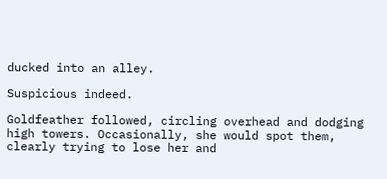ducked into an alley.

Suspicious indeed.

Goldfeather followed, circling overhead and dodging high towers. Occasionally, she would spot them, clearly trying to lose her and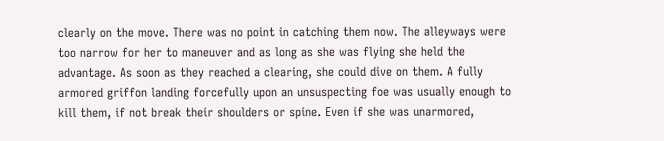clearly on the move. There was no point in catching them now. The alleyways were too narrow for her to maneuver and as long as she was flying she held the advantage. As soon as they reached a clearing, she could dive on them. A fully armored griffon landing forcefully upon an unsuspecting foe was usually enough to kill them, if not break their shoulders or spine. Even if she was unarmored,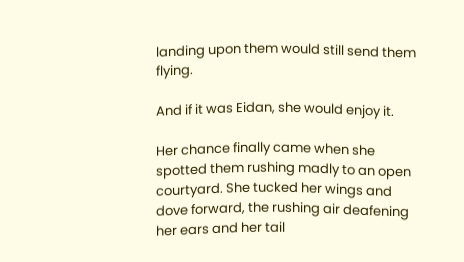landing upon them would still send them flying.

And if it was Eidan, she would enjoy it.

Her chance finally came when she spotted them rushing madly to an open courtyard. She tucked her wings and dove forward, the rushing air deafening her ears and her tail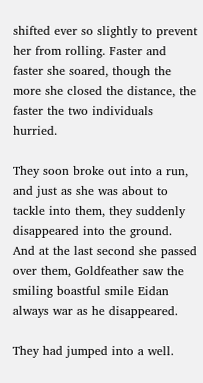shifted ever so slightly to prevent her from rolling. Faster and faster she soared, though the more she closed the distance, the faster the two individuals hurried.

They soon broke out into a run, and just as she was about to tackle into them, they suddenly disappeared into the ground. And at the last second she passed over them, Goldfeather saw the smiling boastful smile Eidan always war as he disappeared.

They had jumped into a well.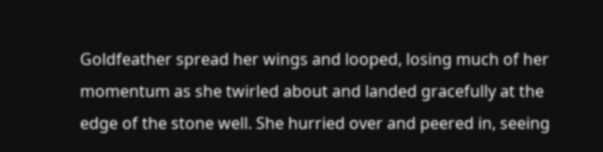Goldfeather spread her wings and looped, losing much of her momentum as she twirled about and landed gracefully at the edge of the stone well. She hurried over and peered in, seeing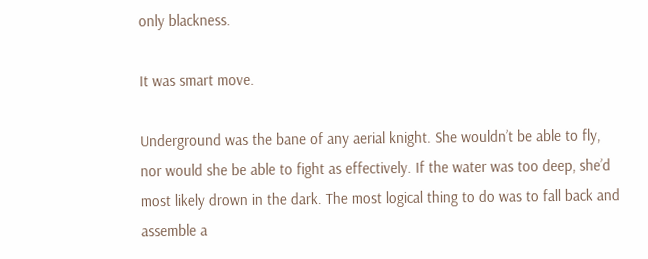only blackness.

It was smart move.

Underground was the bane of any aerial knight. She wouldn’t be able to fly, nor would she be able to fight as effectively. If the water was too deep, she’d most likely drown in the dark. The most logical thing to do was to fall back and assemble a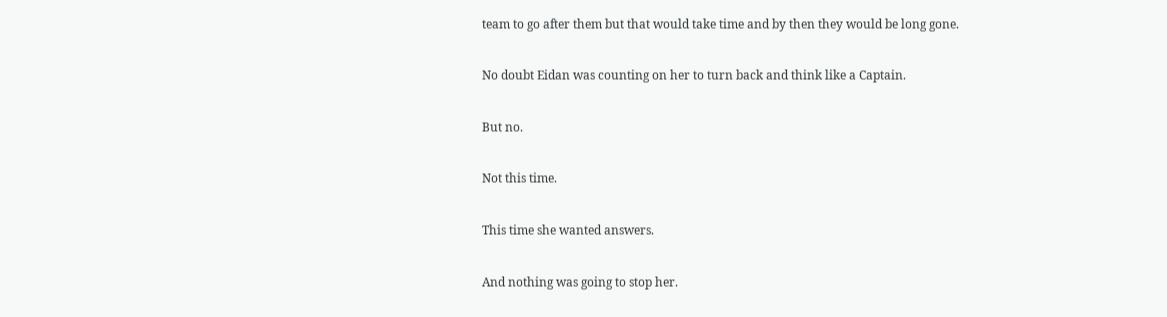team to go after them but that would take time and by then they would be long gone.

No doubt Eidan was counting on her to turn back and think like a Captain.

But no.

Not this time.

This time she wanted answers.

And nothing was going to stop her.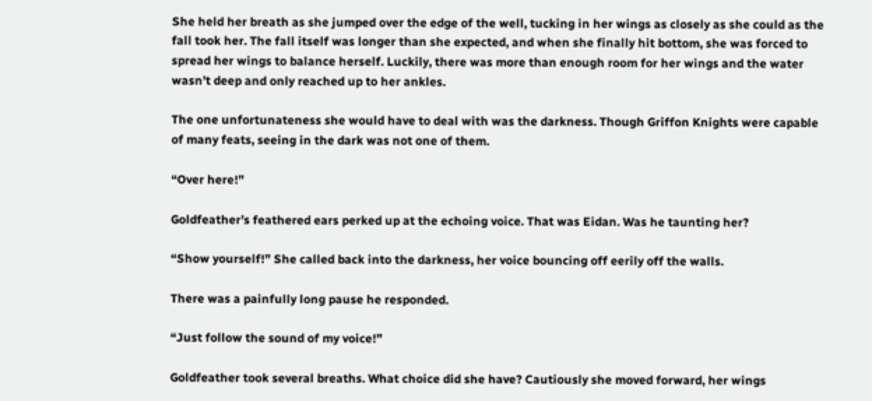She held her breath as she jumped over the edge of the well, tucking in her wings as closely as she could as the fall took her. The fall itself was longer than she expected, and when she finally hit bottom, she was forced to spread her wings to balance herself. Luckily, there was more than enough room for her wings and the water wasn’t deep and only reached up to her ankles.

The one unfortunateness she would have to deal with was the darkness. Though Griffon Knights were capable of many feats, seeing in the dark was not one of them.

“Over here!”

Goldfeather’s feathered ears perked up at the echoing voice. That was Eidan. Was he taunting her?

“Show yourself!” She called back into the darkness, her voice bouncing off eerily off the walls.

There was a painfully long pause he responded.

“Just follow the sound of my voice!”

Goldfeather took several breaths. What choice did she have? Cautiously she moved forward, her wings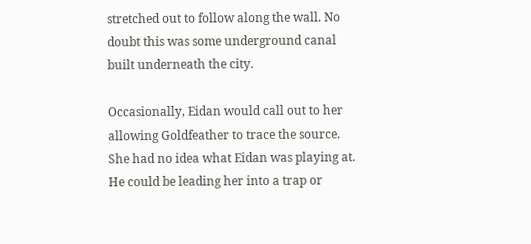stretched out to follow along the wall. No doubt this was some underground canal built underneath the city.

Occasionally, Eidan would call out to her allowing Goldfeather to trace the source. She had no idea what Eidan was playing at. He could be leading her into a trap or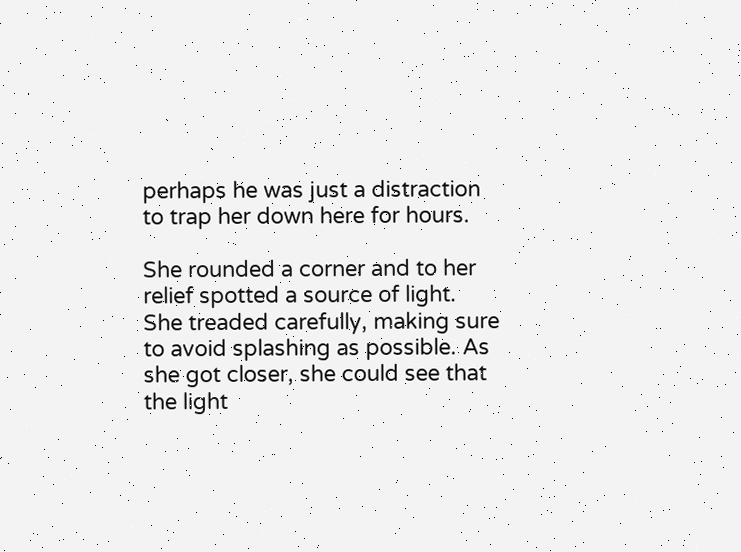perhaps he was just a distraction to trap her down here for hours.

She rounded a corner and to her relief spotted a source of light. She treaded carefully, making sure to avoid splashing as possible. As she got closer, she could see that the light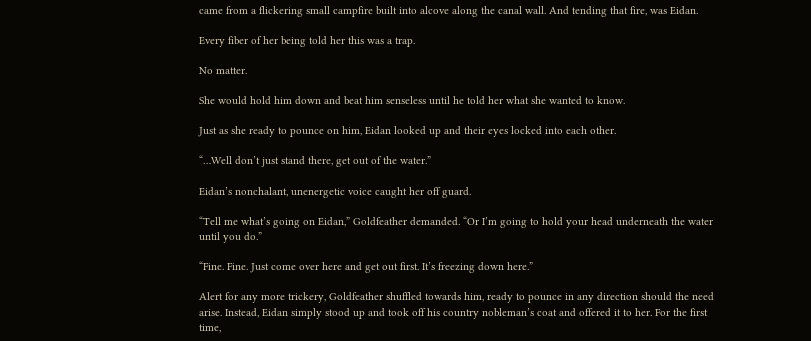came from a flickering small campfire built into alcove along the canal wall. And tending that fire, was Eidan.

Every fiber of her being told her this was a trap.

No matter.

She would hold him down and beat him senseless until he told her what she wanted to know.

Just as she ready to pounce on him, Eidan looked up and their eyes locked into each other.

“…Well don’t just stand there, get out of the water.”

Eidan’s nonchalant, unenergetic voice caught her off guard.

“Tell me what’s going on Eidan,” Goldfeather demanded. “Or I’m going to hold your head underneath the water until you do.”

“Fine. Fine. Just come over here and get out first. It’s freezing down here.”

Alert for any more trickery, Goldfeather shuffled towards him, ready to pounce in any direction should the need arise. Instead, Eidan simply stood up and took off his country nobleman’s coat and offered it to her. For the first time,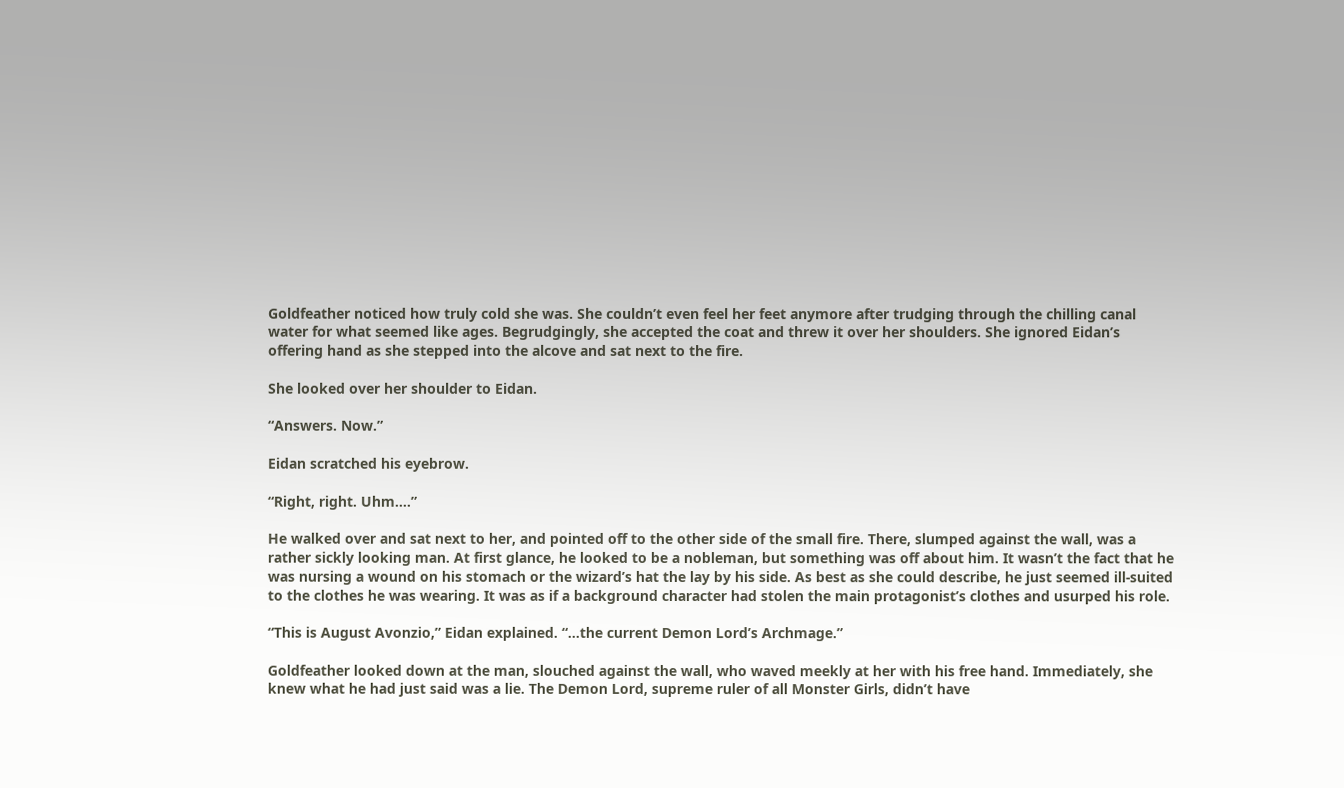Goldfeather noticed how truly cold she was. She couldn’t even feel her feet anymore after trudging through the chilling canal water for what seemed like ages. Begrudgingly, she accepted the coat and threw it over her shoulders. She ignored Eidan’s offering hand as she stepped into the alcove and sat next to the fire.

She looked over her shoulder to Eidan.

“Answers. Now.”

Eidan scratched his eyebrow.

“Right, right. Uhm….”

He walked over and sat next to her, and pointed off to the other side of the small fire. There, slumped against the wall, was a rather sickly looking man. At first glance, he looked to be a nobleman, but something was off about him. It wasn’t the fact that he was nursing a wound on his stomach or the wizard’s hat the lay by his side. As best as she could describe, he just seemed ill-suited to the clothes he was wearing. It was as if a background character had stolen the main protagonist’s clothes and usurped his role.

“This is August Avonzio,” Eidan explained. “…the current Demon Lord’s Archmage.”

Goldfeather looked down at the man, slouched against the wall, who waved meekly at her with his free hand. Immediately, she knew what he had just said was a lie. The Demon Lord, supreme ruler of all Monster Girls, didn’t have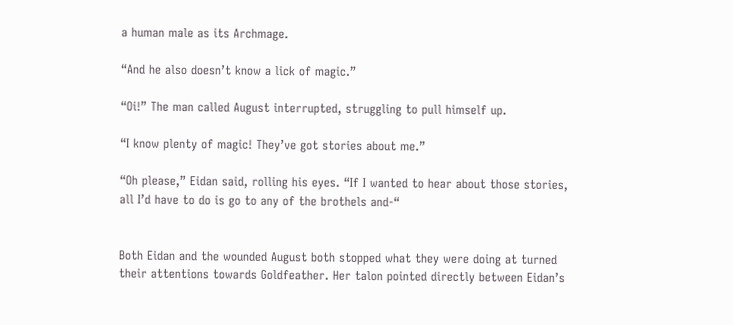a human male as its Archmage.

“And he also doesn’t know a lick of magic.”

“Oi!” The man called August interrupted, struggling to pull himself up.

“I know plenty of magic! They’ve got stories about me.”

“Oh please,” Eidan said, rolling his eyes. “If I wanted to hear about those stories, all I’d have to do is go to any of the brothels and-“


Both Eidan and the wounded August both stopped what they were doing at turned their attentions towards Goldfeather. Her talon pointed directly between Eidan’s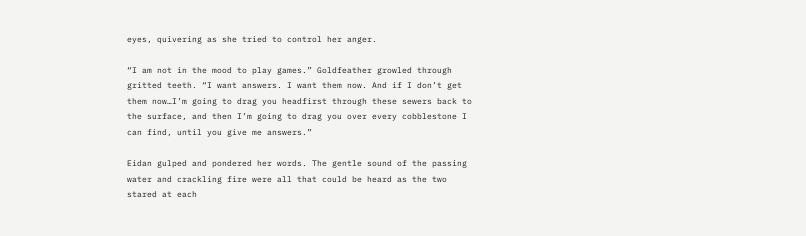eyes, quivering as she tried to control her anger.

“I am not in the mood to play games.” Goldfeather growled through gritted teeth. “I want answers. I want them now. And if I don’t get them now…I’m going to drag you headfirst through these sewers back to the surface, and then I’m going to drag you over every cobblestone I can find, until you give me answers.”

Eidan gulped and pondered her words. The gentle sound of the passing water and crackling fire were all that could be heard as the two stared at each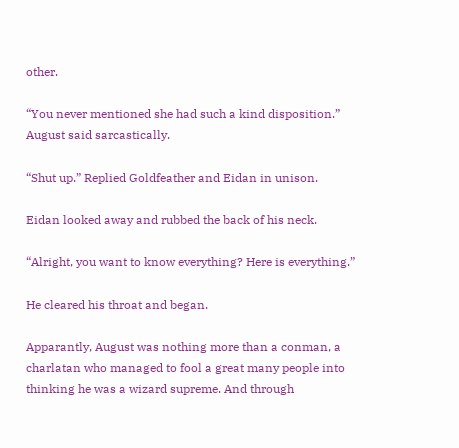other.

“You never mentioned she had such a kind disposition.” August said sarcastically.

“Shut up.” Replied Goldfeather and Eidan in unison.

Eidan looked away and rubbed the back of his neck.

“Alright, you want to know everything? Here is everything.”

He cleared his throat and began.

Apparantly, August was nothing more than a conman, a charlatan who managed to fool a great many people into thinking he was a wizard supreme. And through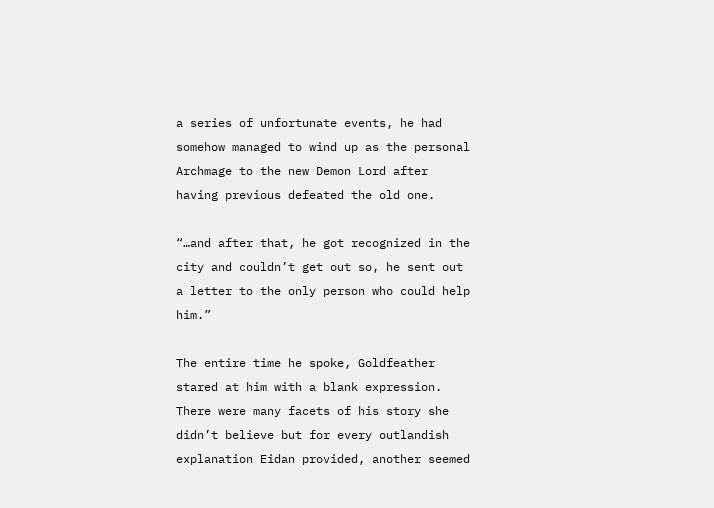a series of unfortunate events, he had somehow managed to wind up as the personal Archmage to the new Demon Lord after having previous defeated the old one.

“…and after that, he got recognized in the city and couldn’t get out so, he sent out a letter to the only person who could help him.”

The entire time he spoke, Goldfeather stared at him with a blank expression. There were many facets of his story she didn’t believe but for every outlandish explanation Eidan provided, another seemed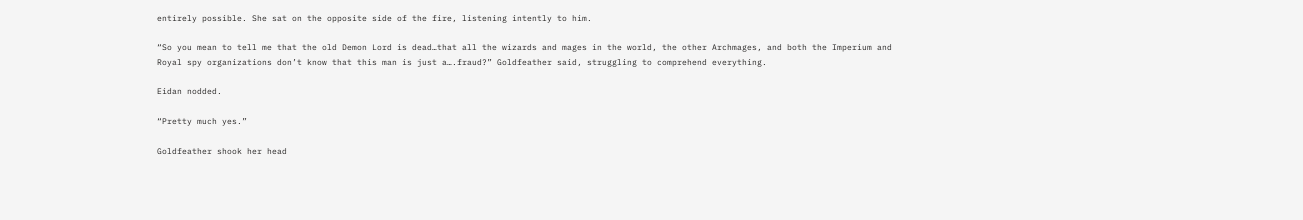entirely possible. She sat on the opposite side of the fire, listening intently to him.

“So you mean to tell me that the old Demon Lord is dead…that all the wizards and mages in the world, the other Archmages, and both the Imperium and Royal spy organizations don’t know that this man is just a….fraud?” Goldfeather said, struggling to comprehend everything.

Eidan nodded.

“Pretty much yes.”

Goldfeather shook her head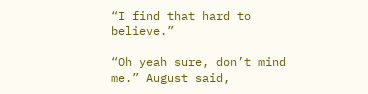“I find that hard to believe.”

“Oh yeah sure, don’t mind me.” August said,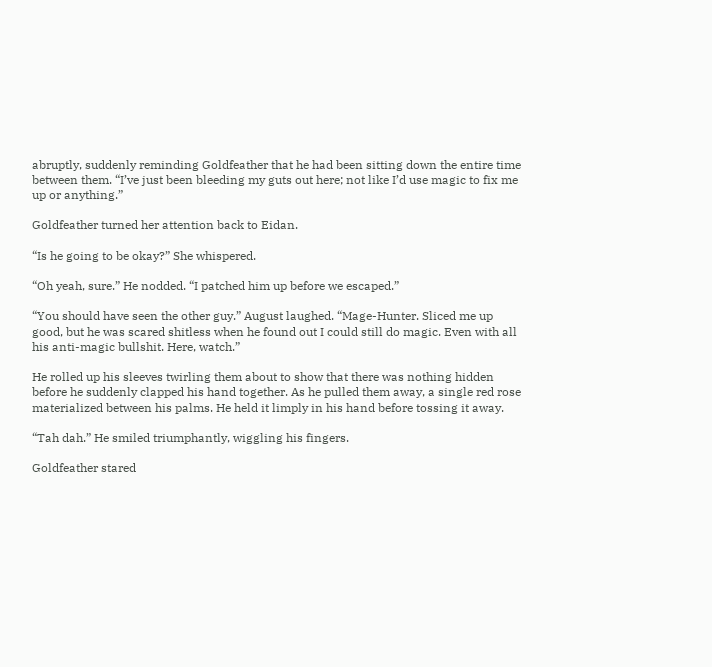abruptly, suddenly reminding Goldfeather that he had been sitting down the entire time between them. “I’ve just been bleeding my guts out here; not like I’d use magic to fix me up or anything.”

Goldfeather turned her attention back to Eidan.

“Is he going to be okay?” She whispered.

“Oh yeah, sure.” He nodded. “I patched him up before we escaped.”

“You should have seen the other guy.” August laughed. “Mage-Hunter. Sliced me up good, but he was scared shitless when he found out I could still do magic. Even with all his anti-magic bullshit. Here, watch.”

He rolled up his sleeves twirling them about to show that there was nothing hidden before he suddenly clapped his hand together. As he pulled them away, a single red rose materialized between his palms. He held it limply in his hand before tossing it away.

“Tah dah.” He smiled triumphantly, wiggling his fingers.

Goldfeather stared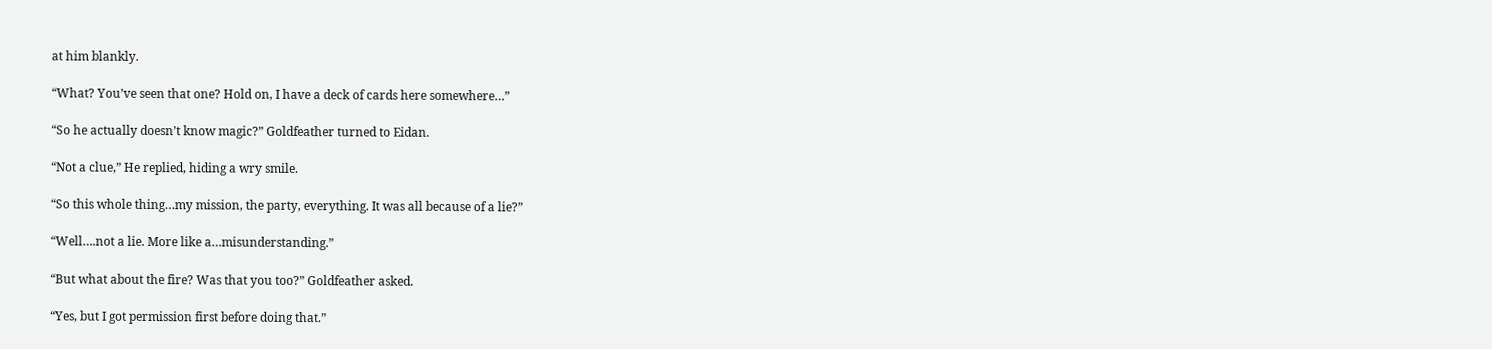at him blankly.

“What? You’ve seen that one? Hold on, I have a deck of cards here somewhere…”

“So he actually doesn’t know magic?” Goldfeather turned to Eidan.

“Not a clue,” He replied, hiding a wry smile.

“So this whole thing…my mission, the party, everything. It was all because of a lie?”

“Well….not a lie. More like a…misunderstanding.”

“But what about the fire? Was that you too?” Goldfeather asked.

“Yes, but I got permission first before doing that.”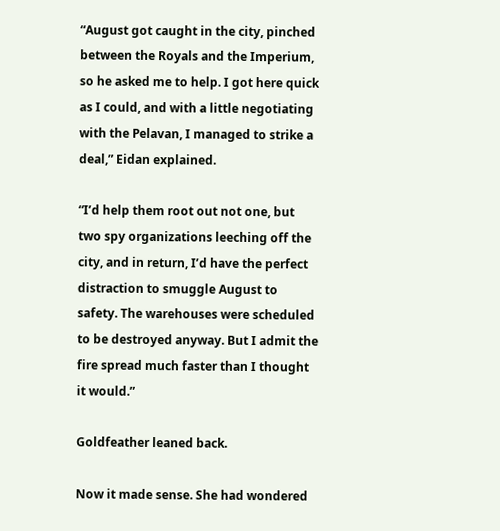“August got caught in the city, pinched between the Royals and the Imperium, so he asked me to help. I got here quick as I could, and with a little negotiating with the Pelavan, I managed to strike a deal,” Eidan explained.

“I’d help them root out not one, but two spy organizations leeching off the city, and in return, I’d have the perfect distraction to smuggle August to safety. The warehouses were scheduled to be destroyed anyway. But I admit the fire spread much faster than I thought it would.”

Goldfeather leaned back.

Now it made sense. She had wondered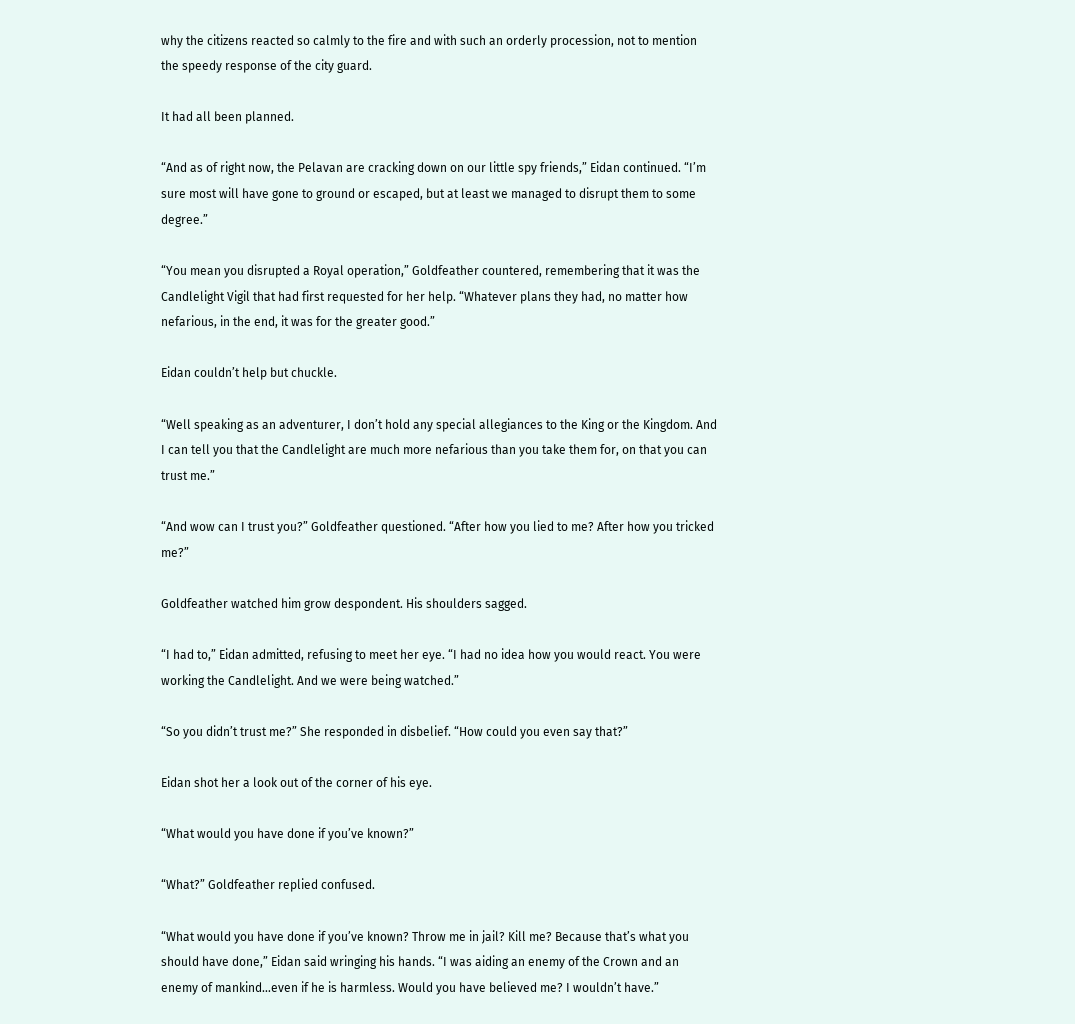why the citizens reacted so calmly to the fire and with such an orderly procession, not to mention the speedy response of the city guard.

It had all been planned.

“And as of right now, the Pelavan are cracking down on our little spy friends,” Eidan continued. “I’m sure most will have gone to ground or escaped, but at least we managed to disrupt them to some degree.”

“You mean you disrupted a Royal operation,” Goldfeather countered, remembering that it was the Candlelight Vigil that had first requested for her help. “Whatever plans they had, no matter how nefarious, in the end, it was for the greater good.”

Eidan couldn’t help but chuckle.

“Well speaking as an adventurer, I don’t hold any special allegiances to the King or the Kingdom. And I can tell you that the Candlelight are much more nefarious than you take them for, on that you can trust me.”

“And wow can I trust you?” Goldfeather questioned. “After how you lied to me? After how you tricked me?”

Goldfeather watched him grow despondent. His shoulders sagged.

“I had to,” Eidan admitted, refusing to meet her eye. “I had no idea how you would react. You were working the Candlelight. And we were being watched.”

“So you didn’t trust me?” She responded in disbelief. “How could you even say that?”

Eidan shot her a look out of the corner of his eye.

“What would you have done if you’ve known?”

“What?” Goldfeather replied confused.

“What would you have done if you’ve known? Throw me in jail? Kill me? Because that’s what you should have done,” Eidan said wringing his hands. “I was aiding an enemy of the Crown and an enemy of mankind…even if he is harmless. Would you have believed me? I wouldn’t have.”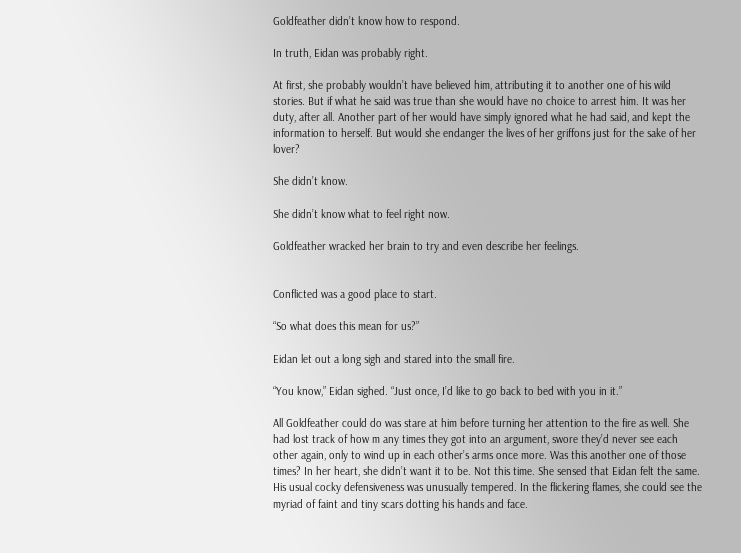Goldfeather didn’t know how to respond.

In truth, Eidan was probably right.

At first, she probably wouldn’t have believed him, attributing it to another one of his wild stories. But if what he said was true than she would have no choice to arrest him. It was her duty, after all. Another part of her would have simply ignored what he had said, and kept the information to herself. But would she endanger the lives of her griffons just for the sake of her lover?

She didn’t know.

She didn’t know what to feel right now.

Goldfeather wracked her brain to try and even describe her feelings.


Conflicted was a good place to start.

“So what does this mean for us?”

Eidan let out a long sigh and stared into the small fire.

“You know,” Eidan sighed. “Just once, I’d like to go back to bed with you in it.”

All Goldfeather could do was stare at him before turning her attention to the fire as well. She had lost track of how m any times they got into an argument, swore they’d never see each other again, only to wind up in each other’s arms once more. Was this another one of those times? In her heart, she didn’t want it to be. Not this time. She sensed that Eidan felt the same. His usual cocky defensiveness was unusually tempered. In the flickering flames, she could see the myriad of faint and tiny scars dotting his hands and face.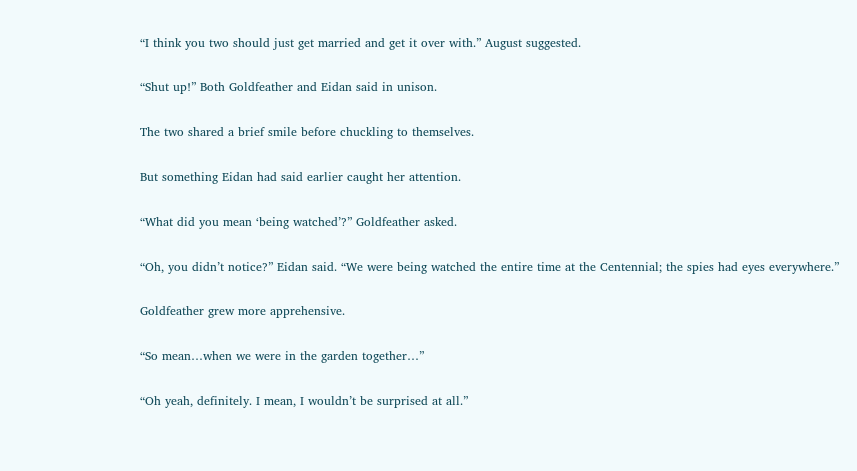“I think you two should just get married and get it over with.” August suggested.

“Shut up!” Both Goldfeather and Eidan said in unison.

The two shared a brief smile before chuckling to themselves.

But something Eidan had said earlier caught her attention.

“What did you mean ‘being watched’?” Goldfeather asked.

“Oh, you didn’t notice?” Eidan said. “We were being watched the entire time at the Centennial; the spies had eyes everywhere.”

Goldfeather grew more apprehensive.

“So mean…when we were in the garden together…”

“Oh yeah, definitely. I mean, I wouldn’t be surprised at all.”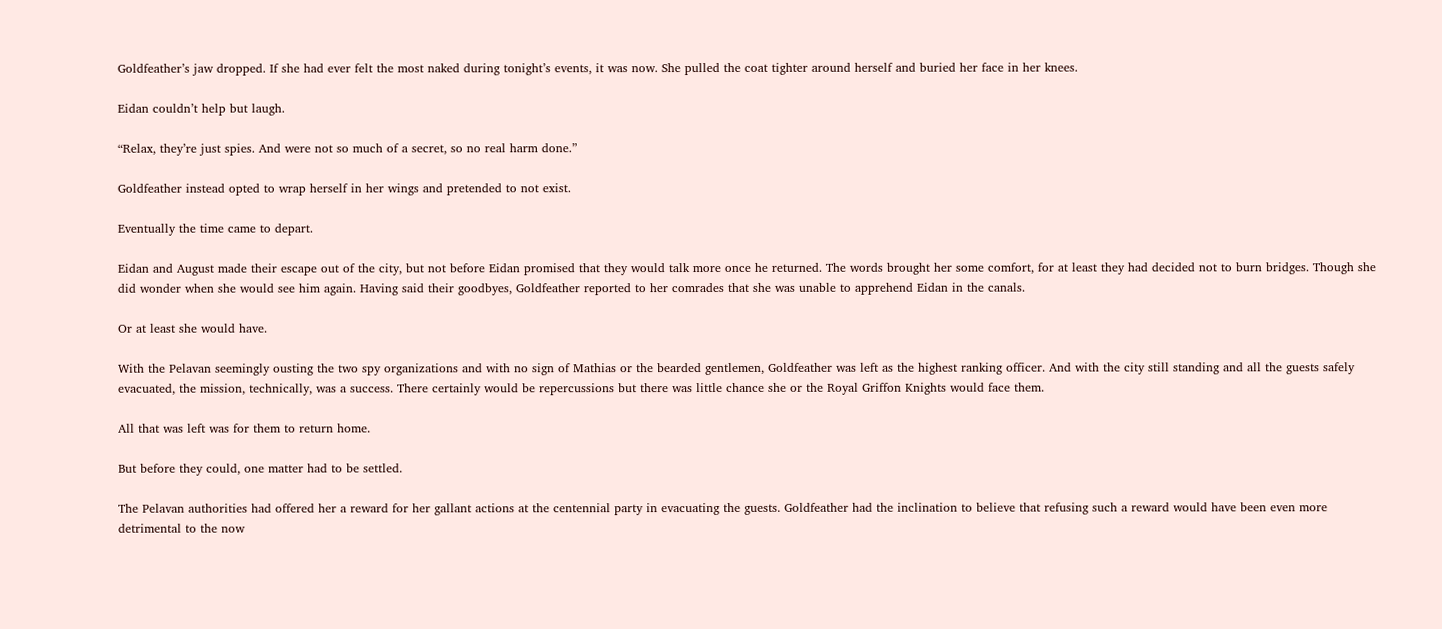Goldfeather’s jaw dropped. If she had ever felt the most naked during tonight’s events, it was now. She pulled the coat tighter around herself and buried her face in her knees.

Eidan couldn’t help but laugh.

“Relax, they’re just spies. And were not so much of a secret, so no real harm done.”

Goldfeather instead opted to wrap herself in her wings and pretended to not exist.

Eventually the time came to depart.

Eidan and August made their escape out of the city, but not before Eidan promised that they would talk more once he returned. The words brought her some comfort, for at least they had decided not to burn bridges. Though she did wonder when she would see him again. Having said their goodbyes, Goldfeather reported to her comrades that she was unable to apprehend Eidan in the canals.

Or at least she would have.

With the Pelavan seemingly ousting the two spy organizations and with no sign of Mathias or the bearded gentlemen, Goldfeather was left as the highest ranking officer. And with the city still standing and all the guests safely evacuated, the mission, technically, was a success. There certainly would be repercussions but there was little chance she or the Royal Griffon Knights would face them.

All that was left was for them to return home.

But before they could, one matter had to be settled.

The Pelavan authorities had offered her a reward for her gallant actions at the centennial party in evacuating the guests. Goldfeather had the inclination to believe that refusing such a reward would have been even more detrimental to the now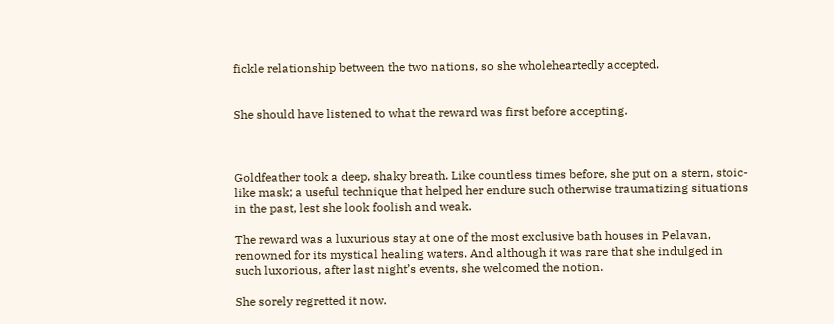fickle relationship between the two nations, so she wholeheartedly accepted.


She should have listened to what the reward was first before accepting.



Goldfeather took a deep, shaky breath. Like countless times before, she put on a stern, stoic-like mask; a useful technique that helped her endure such otherwise traumatizing situations in the past, lest she look foolish and weak.

The reward was a luxurious stay at one of the most exclusive bath houses in Pelavan, renowned for its mystical healing waters. And although it was rare that she indulged in such luxorious, after last night’s events, she welcomed the notion.

She sorely regretted it now.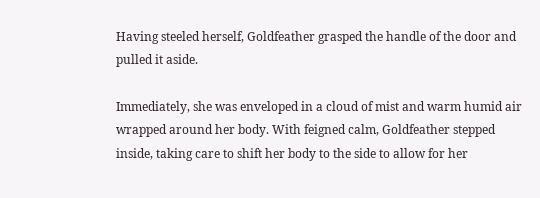Having steeled herself, Goldfeather grasped the handle of the door and pulled it aside.

Immediately, she was enveloped in a cloud of mist and warm humid air wrapped around her body. With feigned calm, Goldfeather stepped inside, taking care to shift her body to the side to allow for her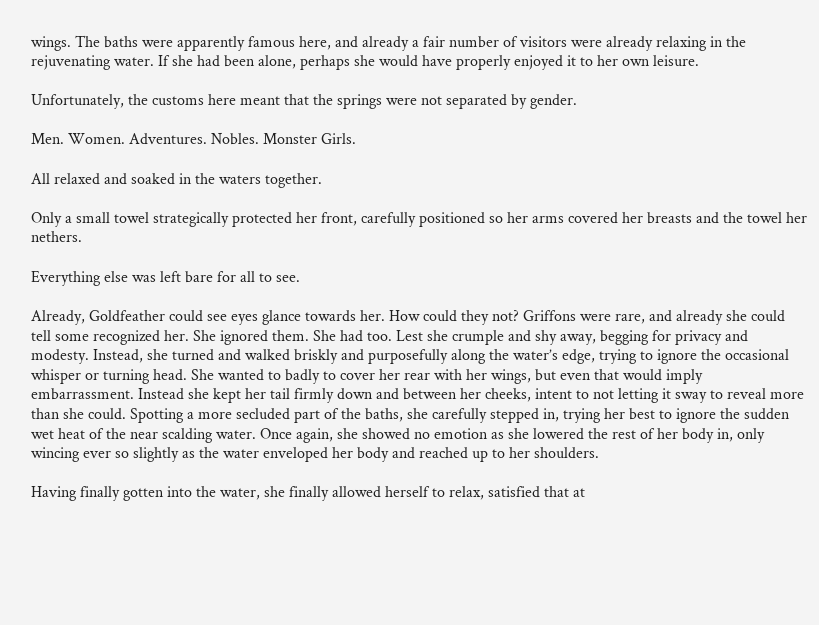wings. The baths were apparently famous here, and already a fair number of visitors were already relaxing in the rejuvenating water. If she had been alone, perhaps she would have properly enjoyed it to her own leisure.

Unfortunately, the customs here meant that the springs were not separated by gender.

Men. Women. Adventures. Nobles. Monster Girls.

All relaxed and soaked in the waters together.

Only a small towel strategically protected her front, carefully positioned so her arms covered her breasts and the towel her nethers.

Everything else was left bare for all to see.

Already, Goldfeather could see eyes glance towards her. How could they not? Griffons were rare, and already she could tell some recognized her. She ignored them. She had too. Lest she crumple and shy away, begging for privacy and modesty. Instead, she turned and walked briskly and purposefully along the water’s edge, trying to ignore the occasional whisper or turning head. She wanted to badly to cover her rear with her wings, but even that would imply embarrassment. Instead she kept her tail firmly down and between her cheeks, intent to not letting it sway to reveal more than she could. Spotting a more secluded part of the baths, she carefully stepped in, trying her best to ignore the sudden wet heat of the near scalding water. Once again, she showed no emotion as she lowered the rest of her body in, only wincing ever so slightly as the water enveloped her body and reached up to her shoulders.

Having finally gotten into the water, she finally allowed herself to relax, satisfied that at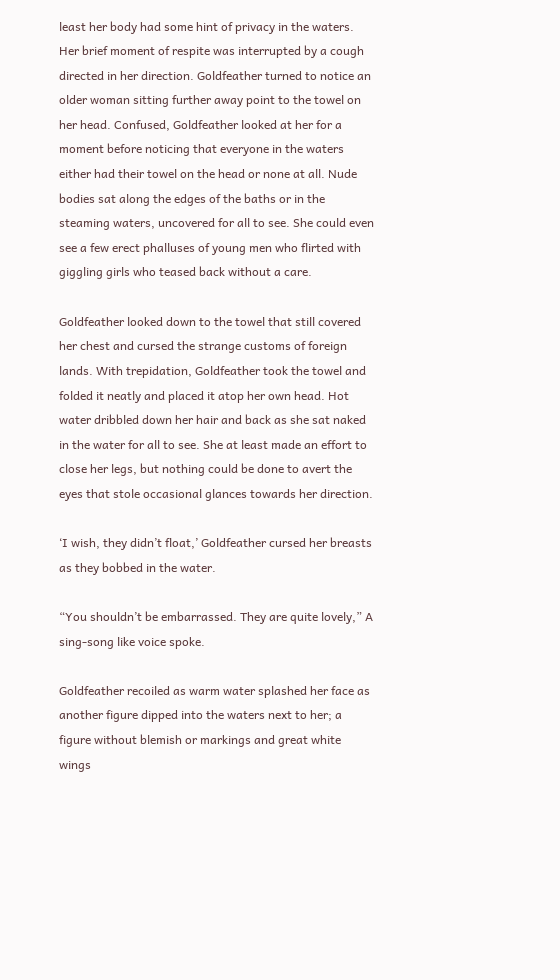least her body had some hint of privacy in the waters. Her brief moment of respite was interrupted by a cough directed in her direction. Goldfeather turned to notice an older woman sitting further away point to the towel on her head. Confused, Goldfeather looked at her for a moment before noticing that everyone in the waters either had their towel on the head or none at all. Nude bodies sat along the edges of the baths or in the steaming waters, uncovered for all to see. She could even see a few erect phalluses of young men who flirted with giggling girls who teased back without a care.

Goldfeather looked down to the towel that still covered her chest and cursed the strange customs of foreign lands. With trepidation, Goldfeather took the towel and folded it neatly and placed it atop her own head. Hot water dribbled down her hair and back as she sat naked in the water for all to see. She at least made an effort to close her legs, but nothing could be done to avert the eyes that stole occasional glances towards her direction.

‘I wish, they didn’t float,’ Goldfeather cursed her breasts as they bobbed in the water.

“You shouldn’t be embarrassed. They are quite lovely,” A sing-song like voice spoke.

Goldfeather recoiled as warm water splashed her face as another figure dipped into the waters next to her; a figure without blemish or markings and great white wings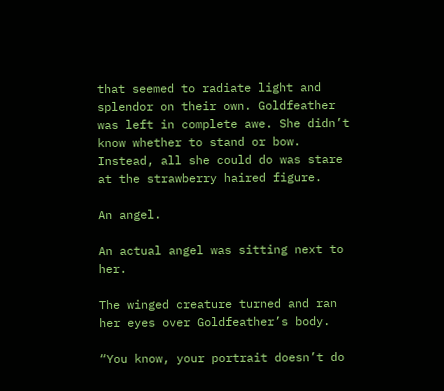that seemed to radiate light and splendor on their own. Goldfeather was left in complete awe. She didn’t know whether to stand or bow. Instead, all she could do was stare at the strawberry haired figure.

An angel.

An actual angel was sitting next to her.

The winged creature turned and ran her eyes over Goldfeather’s body.

“You know, your portrait doesn’t do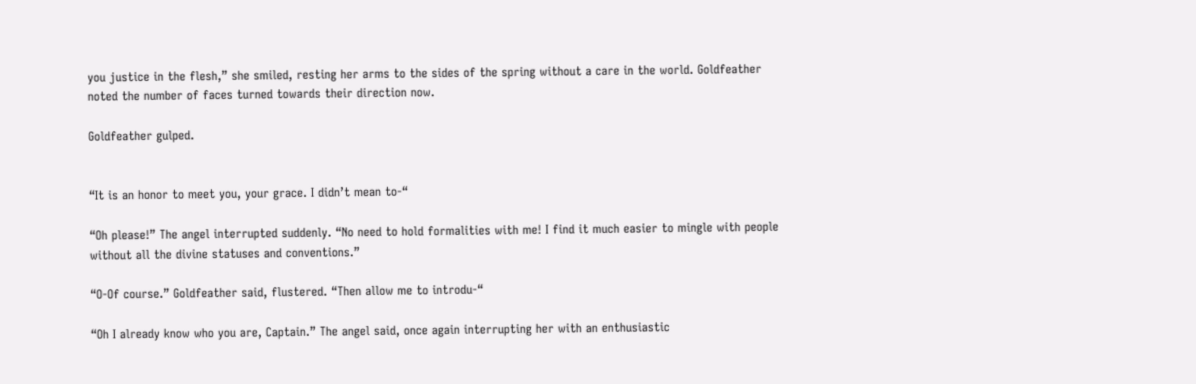you justice in the flesh,” she smiled, resting her arms to the sides of the spring without a care in the world. Goldfeather noted the number of faces turned towards their direction now.

Goldfeather gulped.


“It is an honor to meet you, your grace. I didn’t mean to-“

“Oh please!” The angel interrupted suddenly. “No need to hold formalities with me! I find it much easier to mingle with people without all the divine statuses and conventions.”

“O-Of course.” Goldfeather said, flustered. “Then allow me to introdu-“

“Oh I already know who you are, Captain.” The angel said, once again interrupting her with an enthusiastic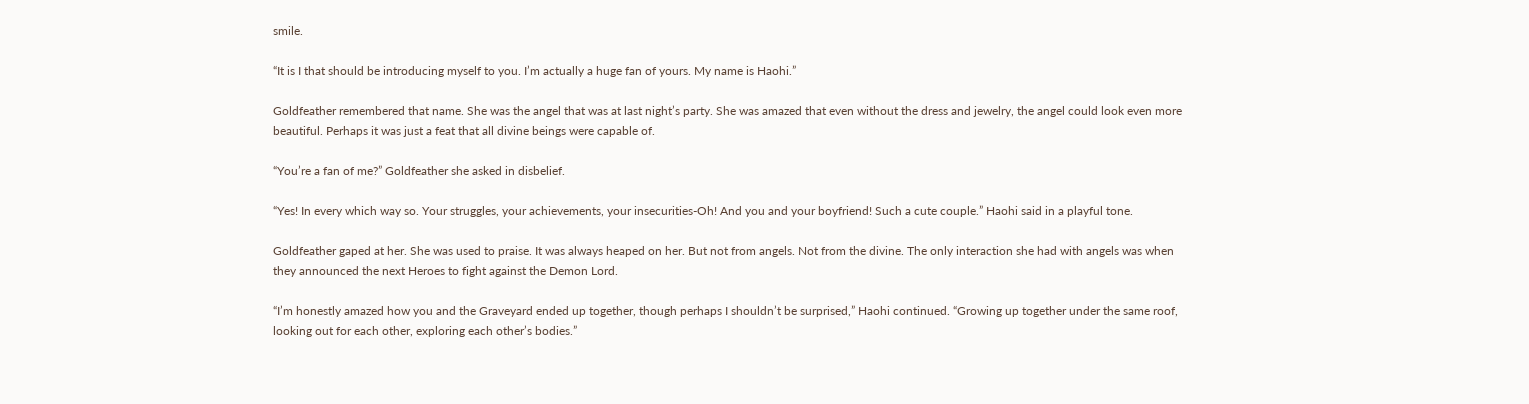smile.

“It is I that should be introducing myself to you. I’m actually a huge fan of yours. My name is Haohi.”

Goldfeather remembered that name. She was the angel that was at last night’s party. She was amazed that even without the dress and jewelry, the angel could look even more beautiful. Perhaps it was just a feat that all divine beings were capable of.

“You’re a fan of me?” Goldfeather she asked in disbelief.

“Yes! In every which way so. Your struggles, your achievements, your insecurities-Oh! And you and your boyfriend! Such a cute couple.” Haohi said in a playful tone.

Goldfeather gaped at her. She was used to praise. It was always heaped on her. But not from angels. Not from the divine. The only interaction she had with angels was when they announced the next Heroes to fight against the Demon Lord.

“I’m honestly amazed how you and the Graveyard ended up together, though perhaps I shouldn’t be surprised,” Haohi continued. “Growing up together under the same roof, looking out for each other, exploring each other’s bodies.”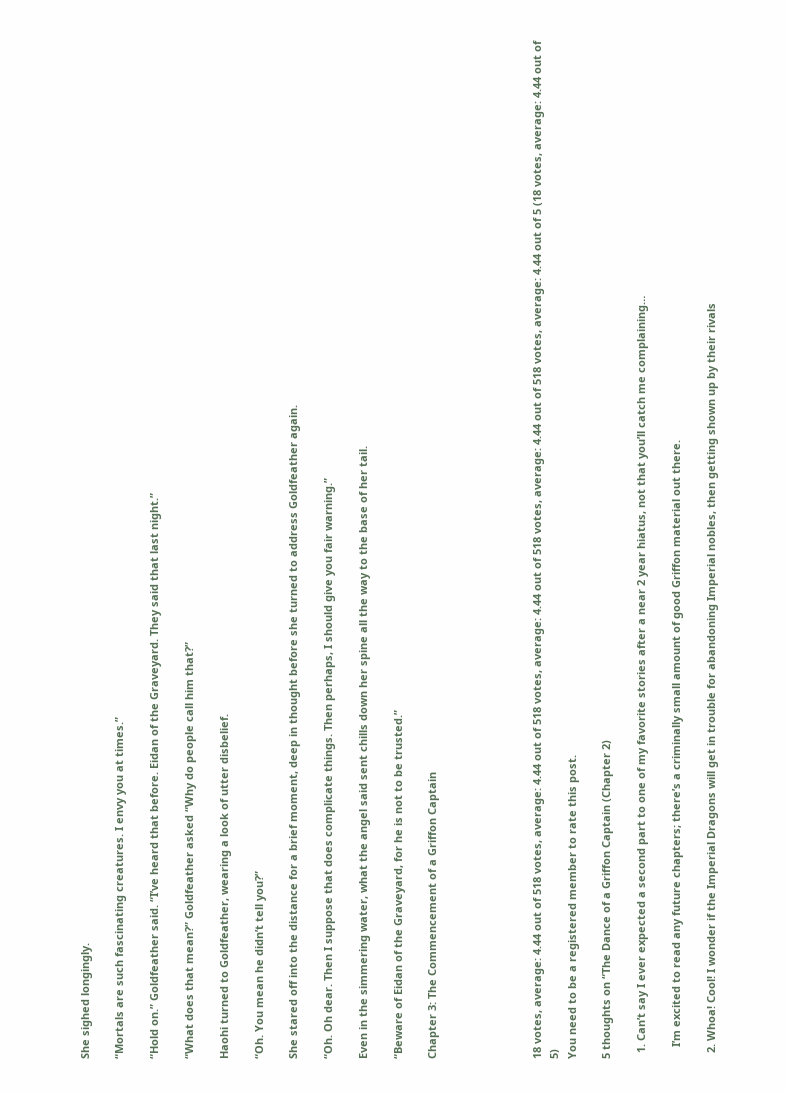She sighed longingly.

“Mortals are such fascinating creatures. I envy you at times.”

“Hold on.” Goldfeather said. “I’ve heard that before. Eidan of the Graveyard. They said that last night.”

“What does that mean?” Goldfeather asked “Why do people call him that?”

Haohi turned to Goldfeather, wearing a look of utter disbelief.

“Oh. You mean he didn’t tell you?”

She stared off into the distance for a brief moment, deep in thought before she turned to address Goldfeather again.

“Oh. Oh dear. Then I suppose that does complicate things. Then perhaps, I should give you fair warning.”

Even in the simmering water, what the angel said sent chills down her spine all the way to the base of her tail.

“Beware of Eidan of the Graveyard, for he is not to be trusted.”

Chapter 3: The Commencement of a Griffon Captain





18 votes, average: 4.44 out of 518 votes, average: 4.44 out of 518 votes, average: 4.44 out of 518 votes, average: 4.44 out of 518 votes, average: 4.44 out of 5 (18 votes, average: 4.44 out of 5)
You need to be a registered member to rate this post.

5 thoughts on “The Dance of a Griffon Captain (Chapter 2)

  1. Can’t say I ever expected a second part to one of my favorite stories after a near 2 year hiatus, not that you’ll catch me complaining…

    I’m excited to read any future chapters; there’s a criminally small amount of good Griffon material out there.

  2. Whoa! Cool! I wonder if the Imperial Dragons will get in trouble for abandoning Imperial nobles, then getting shown up by their rivals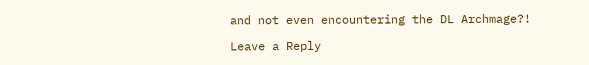and not even encountering the DL Archmage?!

Leave a Reply